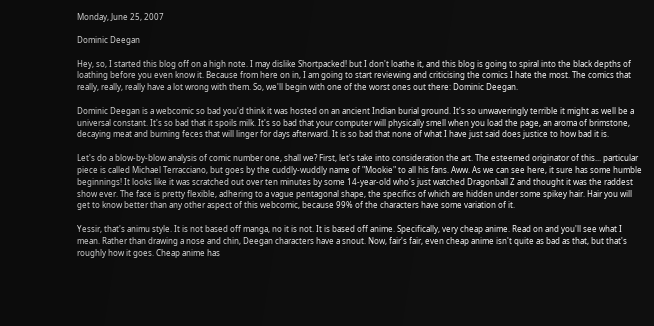Monday, June 25, 2007

Dominic Deegan

Hey, so, I started this blog off on a high note. I may dislike Shortpacked! but I don't loathe it, and this blog is going to spiral into the black depths of loathing before you even know it. Because from here on in, I am going to start reviewing and criticising the comics I hate the most. The comics that really, really, really have a lot wrong with them. So, we'll begin with one of the worst ones out there: Dominic Deegan.

Dominic Deegan is a webcomic so bad you'd think it was hosted on an ancient Indian burial ground. It's so unwaveringly terrible it might as well be a universal constant. It's so bad that it spoils milk. It's so bad that your computer will physically smell when you load the page, an aroma of brimstone, decaying meat and burning feces that will linger for days afterward. It is so bad that none of what I have just said does justice to how bad it is.

Let's do a blow-by-blow analysis of comic number one, shall we? First, let's take into consideration the art. The esteemed originator of this... particular piece is called Michael Terracciano, but goes by the cuddly-wuddly name of "Mookie" to all his fans. Aww. As we can see here, it sure has some humble beginnings! It looks like it was scratched out over ten minutes by some 14-year-old who's just watched Dragonball Z and thought it was the raddest show ever. The face is pretty flexible, adhering to a vague pentagonal shape, the specifics of which are hidden under some spikey hair. Hair you will get to know better than any other aspect of this webcomic, because 99% of the characters have some variation of it.

Yessir, that's animu style. It is not based off manga, no it is not. It is based off anime. Specifically, very cheap anime. Read on and you'll see what I mean. Rather than drawing a nose and chin, Deegan characters have a snout. Now, fair's fair, even cheap anime isn't quite as bad as that, but that's roughly how it goes. Cheap anime has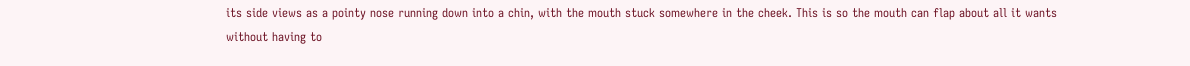its side views as a pointy nose running down into a chin, with the mouth stuck somewhere in the cheek. This is so the mouth can flap about all it wants without having to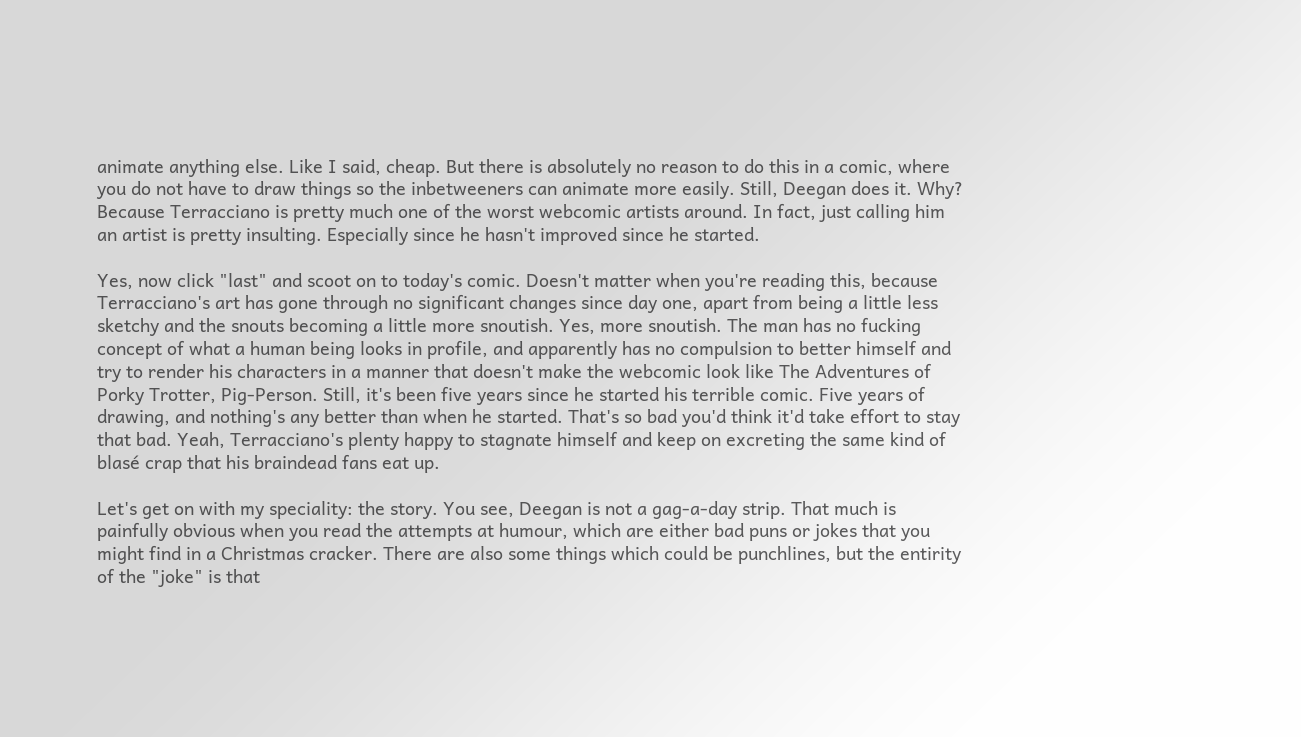animate anything else. Like I said, cheap. But there is absolutely no reason to do this in a comic, where you do not have to draw things so the inbetweeners can animate more easily. Still, Deegan does it. Why? Because Terracciano is pretty much one of the worst webcomic artists around. In fact, just calling him an artist is pretty insulting. Especially since he hasn't improved since he started.

Yes, now click "last" and scoot on to today's comic. Doesn't matter when you're reading this, because Terracciano's art has gone through no significant changes since day one, apart from being a little less sketchy and the snouts becoming a little more snoutish. Yes, more snoutish. The man has no fucking concept of what a human being looks in profile, and apparently has no compulsion to better himself and try to render his characters in a manner that doesn't make the webcomic look like The Adventures of Porky Trotter, Pig-Person. Still, it's been five years since he started his terrible comic. Five years of drawing, and nothing's any better than when he started. That's so bad you'd think it'd take effort to stay that bad. Yeah, Terracciano's plenty happy to stagnate himself and keep on excreting the same kind of blasé crap that his braindead fans eat up.

Let's get on with my speciality: the story. You see, Deegan is not a gag-a-day strip. That much is painfully obvious when you read the attempts at humour, which are either bad puns or jokes that you might find in a Christmas cracker. There are also some things which could be punchlines, but the entirity of the "joke" is that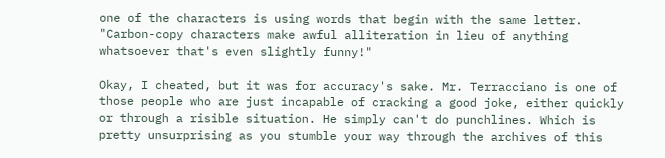one of the characters is using words that begin with the same letter. "Carbon-copy characters make awful alliteration in lieu of anything whatsoever that's even slightly funny!"

Okay, I cheated, but it was for accuracy's sake. Mr. Terracciano is one of those people who are just incapable of cracking a good joke, either quickly or through a risible situation. He simply can't do punchlines. Which is pretty unsurprising as you stumble your way through the archives of this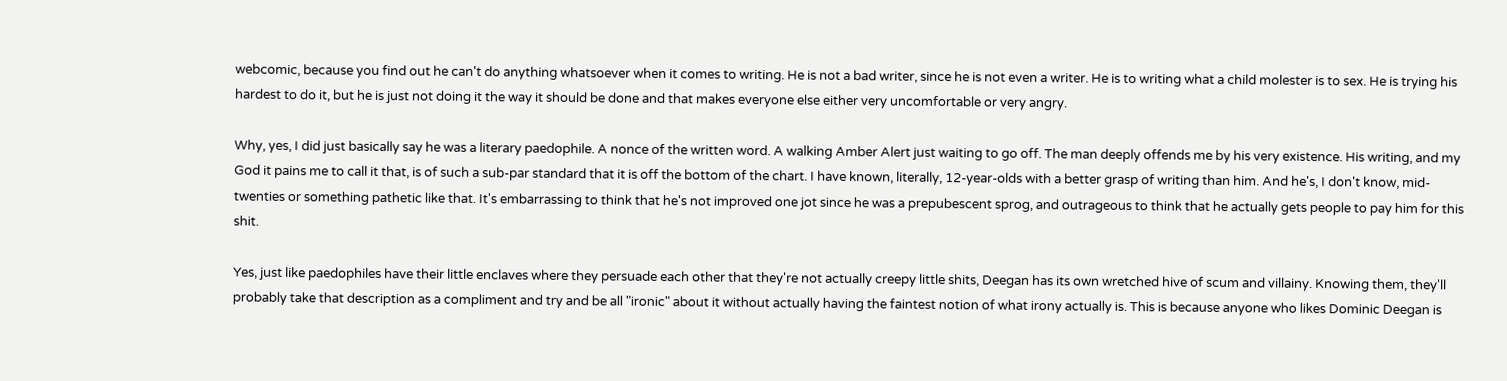webcomic, because you find out he can't do anything whatsoever when it comes to writing. He is not a bad writer, since he is not even a writer. He is to writing what a child molester is to sex. He is trying his hardest to do it, but he is just not doing it the way it should be done and that makes everyone else either very uncomfortable or very angry.

Why, yes, I did just basically say he was a literary paedophile. A nonce of the written word. A walking Amber Alert just waiting to go off. The man deeply offends me by his very existence. His writing, and my God it pains me to call it that, is of such a sub-par standard that it is off the bottom of the chart. I have known, literally, 12-year-olds with a better grasp of writing than him. And he's, I don't know, mid-twenties or something pathetic like that. It's embarrassing to think that he's not improved one jot since he was a prepubescent sprog, and outrageous to think that he actually gets people to pay him for this shit.

Yes, just like paedophiles have their little enclaves where they persuade each other that they're not actually creepy little shits, Deegan has its own wretched hive of scum and villainy. Knowing them, they'll probably take that description as a compliment and try and be all "ironic" about it without actually having the faintest notion of what irony actually is. This is because anyone who likes Dominic Deegan is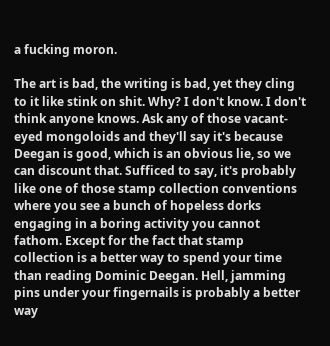a fucking moron.

The art is bad, the writing is bad, yet they cling to it like stink on shit. Why? I don't know. I don't think anyone knows. Ask any of those vacant-eyed mongoloids and they'll say it's because Deegan is good, which is an obvious lie, so we can discount that. Sufficed to say, it's probably like one of those stamp collection conventions where you see a bunch of hopeless dorks engaging in a boring activity you cannot fathom. Except for the fact that stamp collection is a better way to spend your time than reading Dominic Deegan. Hell, jamming pins under your fingernails is probably a better way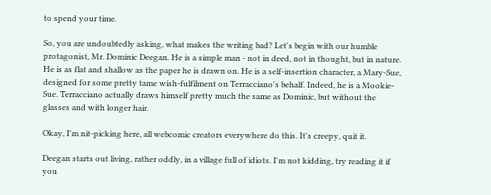to spend your time.

So, you are undoubtedly asking, what makes the writing bad? Let's begin with our humble protagonist, Mr. Dominic Deegan. He is a simple man - not in deed, not in thought, but in nature. He is as flat and shallow as the paper he is drawn on. He is a self-insertion character, a Mary-Sue, designed for some pretty tame wish-fulfilment on Terracciano's behalf. Indeed, he is a Mookie-Sue. Terracciano actually draws himself pretty much the same as Dominic, but without the glasses and with longer hair.

Okay, I'm nit-picking here, all webcomic creators everywhere do this. It's creepy, quit it.

Deegan starts out living, rather oddly, in a village full of idiots. I'm not kidding, try reading it if you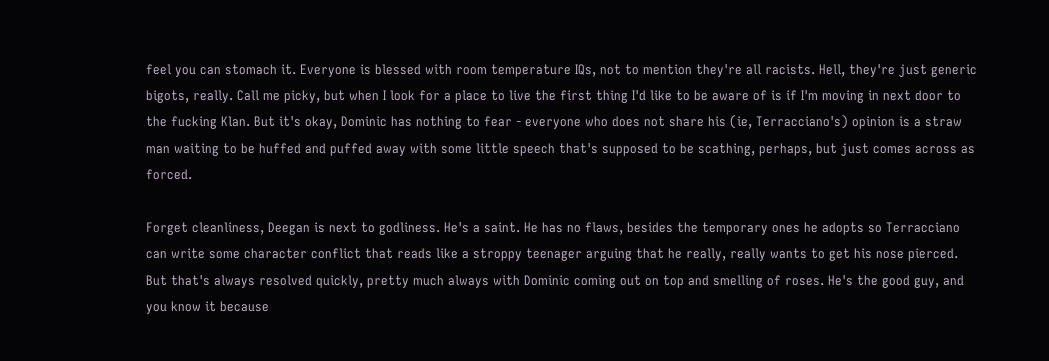feel you can stomach it. Everyone is blessed with room temperature IQs, not to mention they're all racists. Hell, they're just generic bigots, really. Call me picky, but when I look for a place to live the first thing I'd like to be aware of is if I'm moving in next door to the fucking Klan. But it's okay, Dominic has nothing to fear - everyone who does not share his (ie, Terracciano's) opinion is a straw man waiting to be huffed and puffed away with some little speech that's supposed to be scathing, perhaps, but just comes across as forced.

Forget cleanliness, Deegan is next to godliness. He's a saint. He has no flaws, besides the temporary ones he adopts so Terracciano can write some character conflict that reads like a stroppy teenager arguing that he really, really wants to get his nose pierced. But that's always resolved quickly, pretty much always with Dominic coming out on top and smelling of roses. He's the good guy, and you know it because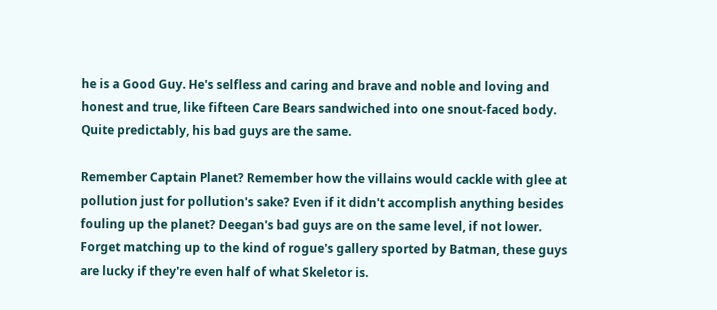he is a Good Guy. He's selfless and caring and brave and noble and loving and honest and true, like fifteen Care Bears sandwiched into one snout-faced body. Quite predictably, his bad guys are the same.

Remember Captain Planet? Remember how the villains would cackle with glee at pollution just for pollution's sake? Even if it didn't accomplish anything besides fouling up the planet? Deegan's bad guys are on the same level, if not lower. Forget matching up to the kind of rogue's gallery sported by Batman, these guys are lucky if they're even half of what Skeletor is.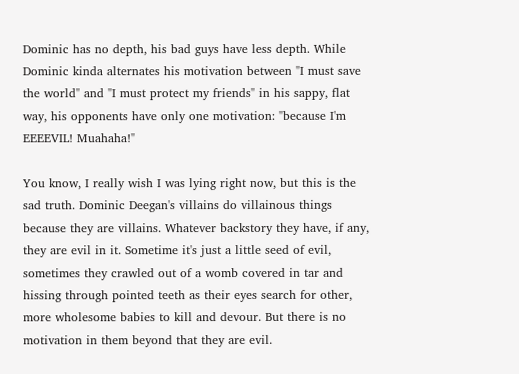Dominic has no depth, his bad guys have less depth. While Dominic kinda alternates his motivation between "I must save the world" and "I must protect my friends" in his sappy, flat way, his opponents have only one motivation: "because I'm EEEEVIL! Muahaha!"

You know, I really wish I was lying right now, but this is the sad truth. Dominic Deegan's villains do villainous things because they are villains. Whatever backstory they have, if any, they are evil in it. Sometime it's just a little seed of evil, sometimes they crawled out of a womb covered in tar and hissing through pointed teeth as their eyes search for other, more wholesome babies to kill and devour. But there is no motivation in them beyond that they are evil.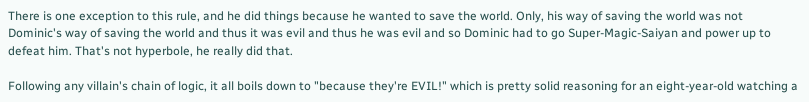There is one exception to this rule, and he did things because he wanted to save the world. Only, his way of saving the world was not Dominic's way of saving the world and thus it was evil and thus he was evil and so Dominic had to go Super-Magic-Saiyan and power up to defeat him. That's not hyperbole, he really did that.

Following any villain's chain of logic, it all boils down to "because they're EVIL!" which is pretty solid reasoning for an eight-year-old watching a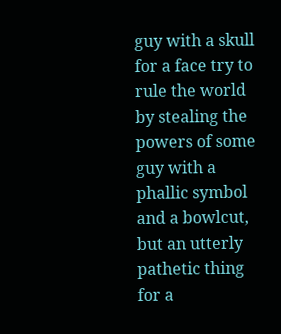guy with a skull for a face try to rule the world by stealing the powers of some guy with a phallic symbol and a bowlcut, but an utterly pathetic thing for a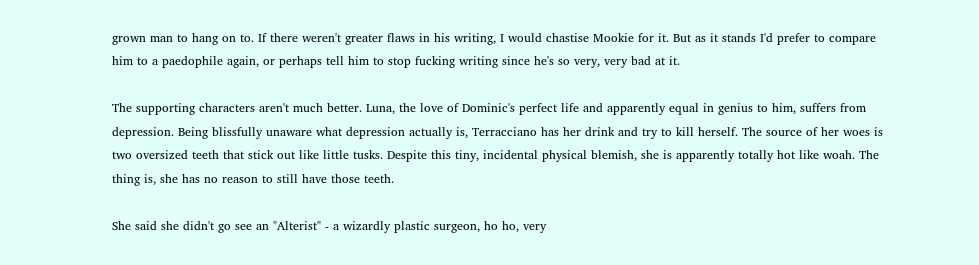grown man to hang on to. If there weren't greater flaws in his writing, I would chastise Mookie for it. But as it stands I'd prefer to compare him to a paedophile again, or perhaps tell him to stop fucking writing since he's so very, very bad at it.

The supporting characters aren't much better. Luna, the love of Dominic's perfect life and apparently equal in genius to him, suffers from depression. Being blissfully unaware what depression actually is, Terracciano has her drink and try to kill herself. The source of her woes is two oversized teeth that stick out like little tusks. Despite this tiny, incidental physical blemish, she is apparently totally hot like woah. The thing is, she has no reason to still have those teeth.

She said she didn't go see an "Alterist" - a wizardly plastic surgeon, ho ho, very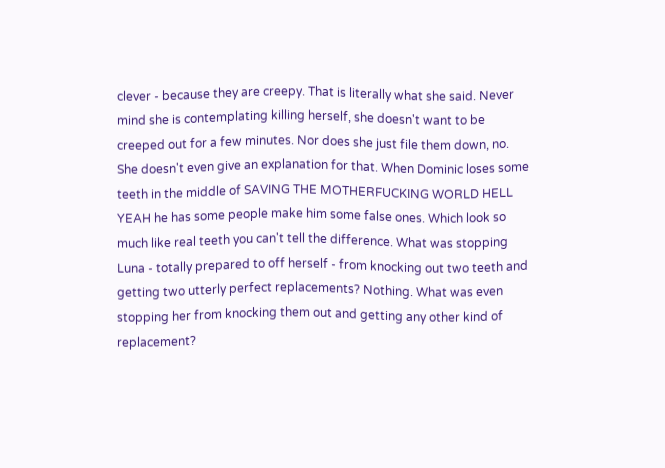clever - because they are creepy. That is literally what she said. Never mind she is contemplating killing herself, she doesn't want to be creeped out for a few minutes. Nor does she just file them down, no. She doesn't even give an explanation for that. When Dominic loses some teeth in the middle of SAVING THE MOTHERFUCKING WORLD HELL YEAH he has some people make him some false ones. Which look so much like real teeth you can't tell the difference. What was stopping Luna - totally prepared to off herself - from knocking out two teeth and getting two utterly perfect replacements? Nothing. What was even stopping her from knocking them out and getting any other kind of replacement?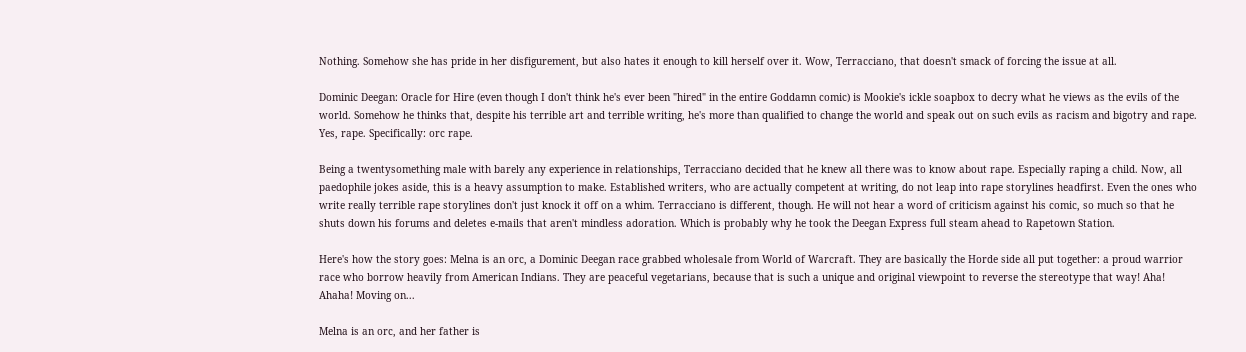Nothing. Somehow she has pride in her disfigurement, but also hates it enough to kill herself over it. Wow, Terracciano, that doesn't smack of forcing the issue at all.

Dominic Deegan: Oracle for Hire (even though I don't think he's ever been "hired" in the entire Goddamn comic) is Mookie's ickle soapbox to decry what he views as the evils of the world. Somehow he thinks that, despite his terrible art and terrible writing, he's more than qualified to change the world and speak out on such evils as racism and bigotry and rape. Yes, rape. Specifically: orc rape.

Being a twentysomething male with barely any experience in relationships, Terracciano decided that he knew all there was to know about rape. Especially raping a child. Now, all paedophile jokes aside, this is a heavy assumption to make. Established writers, who are actually competent at writing, do not leap into rape storylines headfirst. Even the ones who write really terrible rape storylines don't just knock it off on a whim. Terracciano is different, though. He will not hear a word of criticism against his comic, so much so that he shuts down his forums and deletes e-mails that aren't mindless adoration. Which is probably why he took the Deegan Express full steam ahead to Rapetown Station.

Here's how the story goes: Melna is an orc, a Dominic Deegan race grabbed wholesale from World of Warcraft. They are basically the Horde side all put together: a proud warrior race who borrow heavily from American Indians. They are peaceful vegetarians, because that is such a unique and original viewpoint to reverse the stereotype that way! Aha! Ahaha! Moving on...

Melna is an orc, and her father is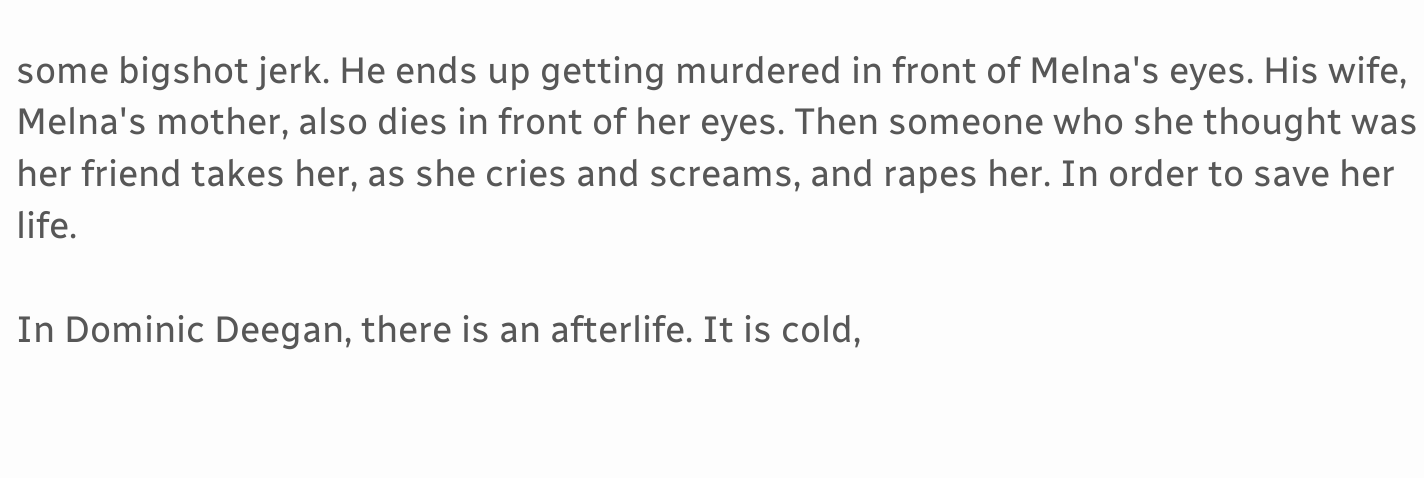some bigshot jerk. He ends up getting murdered in front of Melna's eyes. His wife, Melna's mother, also dies in front of her eyes. Then someone who she thought was her friend takes her, as she cries and screams, and rapes her. In order to save her life.

In Dominic Deegan, there is an afterlife. It is cold,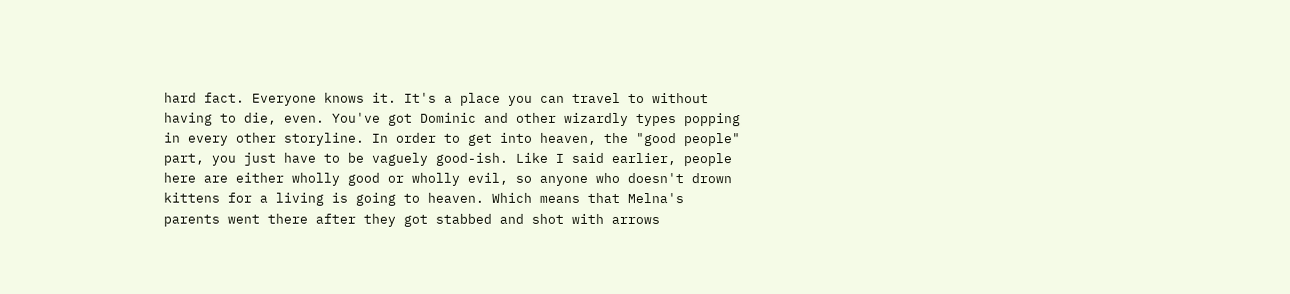hard fact. Everyone knows it. It's a place you can travel to without having to die, even. You've got Dominic and other wizardly types popping in every other storyline. In order to get into heaven, the "good people" part, you just have to be vaguely good-ish. Like I said earlier, people here are either wholly good or wholly evil, so anyone who doesn't drown kittens for a living is going to heaven. Which means that Melna's parents went there after they got stabbed and shot with arrows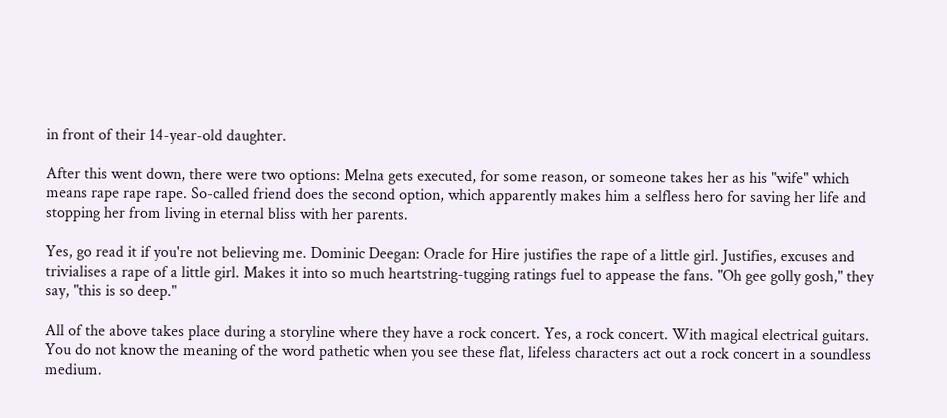in front of their 14-year-old daughter.

After this went down, there were two options: Melna gets executed, for some reason, or someone takes her as his "wife" which means rape rape rape. So-called friend does the second option, which apparently makes him a selfless hero for saving her life and stopping her from living in eternal bliss with her parents.

Yes, go read it if you're not believing me. Dominic Deegan: Oracle for Hire justifies the rape of a little girl. Justifies, excuses and trivialises a rape of a little girl. Makes it into so much heartstring-tugging ratings fuel to appease the fans. "Oh gee golly gosh," they say, "this is so deep."

All of the above takes place during a storyline where they have a rock concert. Yes, a rock concert. With magical electrical guitars. You do not know the meaning of the word pathetic when you see these flat, lifeless characters act out a rock concert in a soundless medium.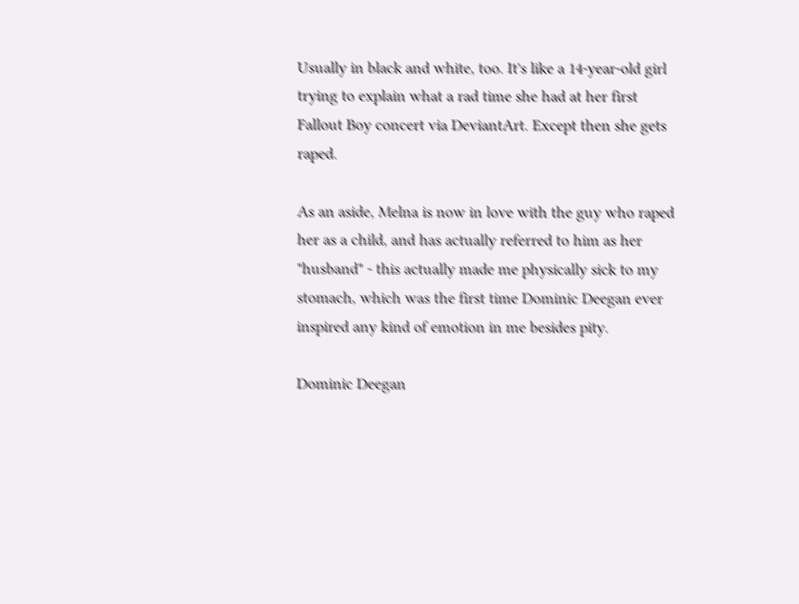Usually in black and white, too. It's like a 14-year-old girl trying to explain what a rad time she had at her first Fallout Boy concert via DeviantArt. Except then she gets raped.

As an aside, Melna is now in love with the guy who raped her as a child, and has actually referred to him as her "husband" - this actually made me physically sick to my stomach, which was the first time Dominic Deegan ever inspired any kind of emotion in me besides pity.

Dominic Deegan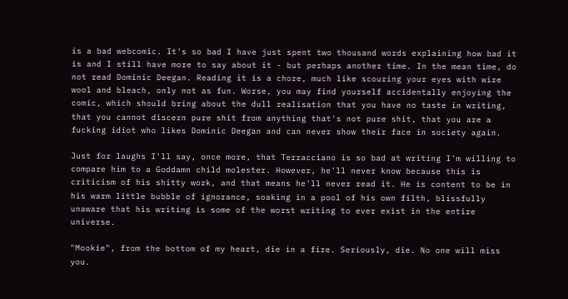is a bad webcomic. It's so bad I have just spent two thousand words explaining how bad it is and I still have more to say about it - but perhaps another time. In the mean time, do not read Dominic Deegan. Reading it is a chore, much like scouring your eyes with wire wool and bleach, only not as fun. Worse, you may find yourself accidentally enjoying the comic, which should bring about the dull realisation that you have no taste in writing, that you cannot discern pure shit from anything that's not pure shit, that you are a fucking idiot who likes Dominic Deegan and can never show their face in society again.

Just for laughs I'll say, once more, that Terracciano is so bad at writing I'm willing to compare him to a Goddamn child molester. However, he'll never know because this is criticism of his shitty work, and that means he'll never read it. He is content to be in his warm little bubble of ignorance, soaking in a pool of his own filth, blissfully unaware that his writing is some of the worst writing to ever exist in the entire universe.

"Mookie", from the bottom of my heart, die in a fire. Seriously, die. No one will miss you.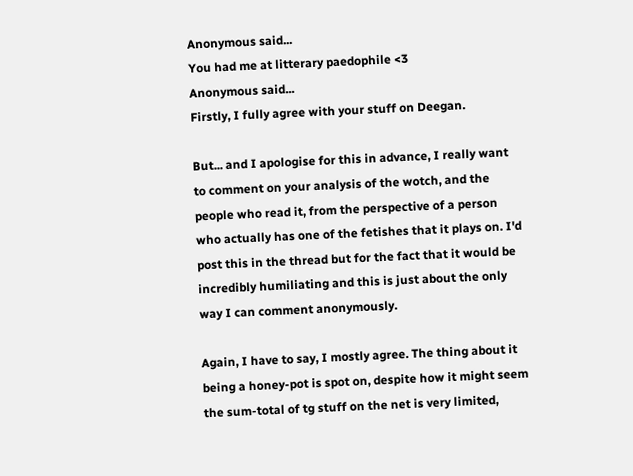Anonymous said...
You had me at litterary paedophile <3
Anonymous said...
Firstly, I fully agree with your stuff on Deegan.

But... and I apologise for this in advance, I really want to comment on your analysis of the wotch, and the people who read it, from the perspective of a person who actually has one of the fetishes that it plays on. I'd post this in the thread but for the fact that it would be incredibly humiliating and this is just about the only way I can comment anonymously.

Again, I have to say, I mostly agree. The thing about it being a honey-pot is spot on, despite how it might seem the sum-total of tg stuff on the net is very limited,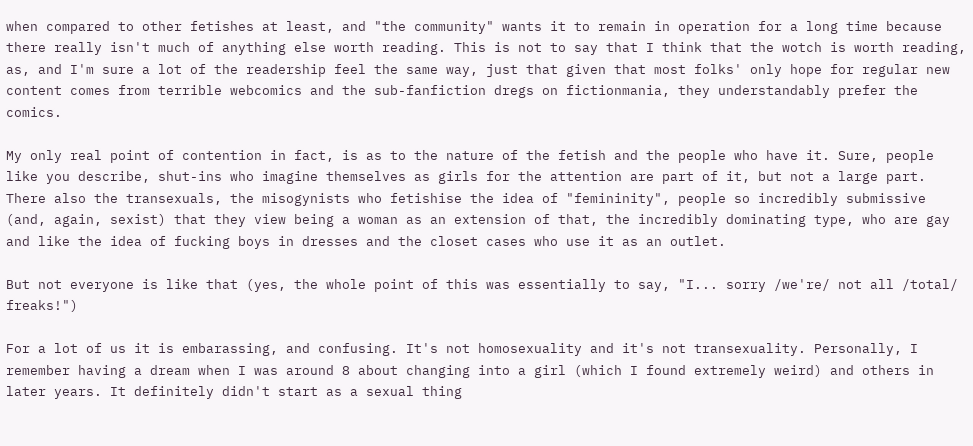when compared to other fetishes at least, and "the community" wants it to remain in operation for a long time because there really isn't much of anything else worth reading. This is not to say that I think that the wotch is worth reading, as, and I'm sure a lot of the readership feel the same way, just that given that most folks' only hope for regular new content comes from terrible webcomics and the sub-fanfiction dregs on fictionmania, they understandably prefer the comics.

My only real point of contention in fact, is as to the nature of the fetish and the people who have it. Sure, people like you describe, shut-ins who imagine themselves as girls for the attention are part of it, but not a large part. There also the transexuals, the misogynists who fetishise the idea of "femininity", people so incredibly submissive (and, again, sexist) that they view being a woman as an extension of that, the incredibly dominating type, who are gay and like the idea of fucking boys in dresses and the closet cases who use it as an outlet.

But not everyone is like that (yes, the whole point of this was essentially to say, "I... sorry /we're/ not all /total/ freaks!")

For a lot of us it is embarassing, and confusing. It's not homosexuality and it's not transexuality. Personally, I remember having a dream when I was around 8 about changing into a girl (which I found extremely weird) and others in later years. It definitely didn't start as a sexual thing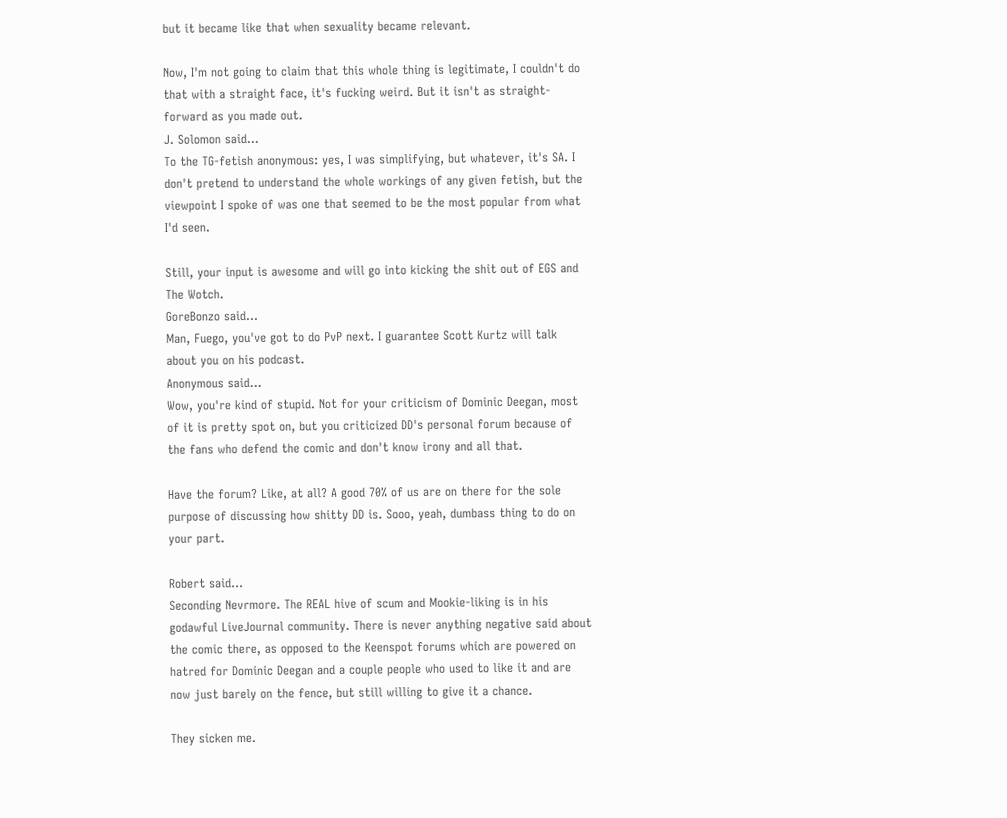but it became like that when sexuality became relevant.

Now, I'm not going to claim that this whole thing is legitimate, I couldn't do that with a straight face, it's fucking weird. But it isn't as straight-forward as you made out.
J. Solomon said...
To the TG-fetish anonymous: yes, I was simplifying, but whatever, it's SA. I don't pretend to understand the whole workings of any given fetish, but the viewpoint I spoke of was one that seemed to be the most popular from what I'd seen.

Still, your input is awesome and will go into kicking the shit out of EGS and The Wotch.
GoreBonzo said...
Man, Fuego, you've got to do PvP next. I guarantee Scott Kurtz will talk about you on his podcast.
Anonymous said...
Wow, you're kind of stupid. Not for your criticism of Dominic Deegan, most of it is pretty spot on, but you criticized DD's personal forum because of the fans who defend the comic and don't know irony and all that.

Have the forum? Like, at all? A good 70% of us are on there for the sole purpose of discussing how shitty DD is. Sooo, yeah, dumbass thing to do on your part.

Robert said...
Seconding Nevrmore. The REAL hive of scum and Mookie-liking is in his godawful LiveJournal community. There is never anything negative said about the comic there, as opposed to the Keenspot forums which are powered on hatred for Dominic Deegan and a couple people who used to like it and are now just barely on the fence, but still willing to give it a chance.

They sicken me.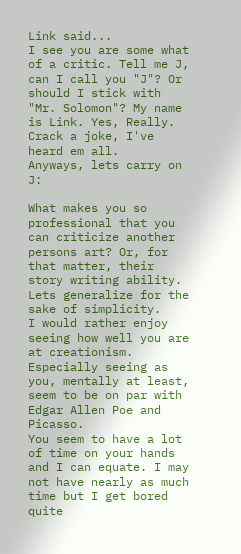Link said...
I see you are some what of a critic. Tell me J, can I call you "J"? Or should I stick with "Mr. Solomon"? My name is Link. Yes, Really. Crack a joke, I've heard em all.
Anyways, lets carry on J:

What makes you so professional that you can criticize another persons art? Or, for that matter, their story writing ability. Lets generalize for the sake of simplicity.
I would rather enjoy seeing how well you are at creationism. Especially seeing as you, mentally at least, seem to be on par with Edgar Allen Poe and Picasso.
You seem to have a lot of time on your hands and I can equate. I may not have nearly as much time but I get bored quite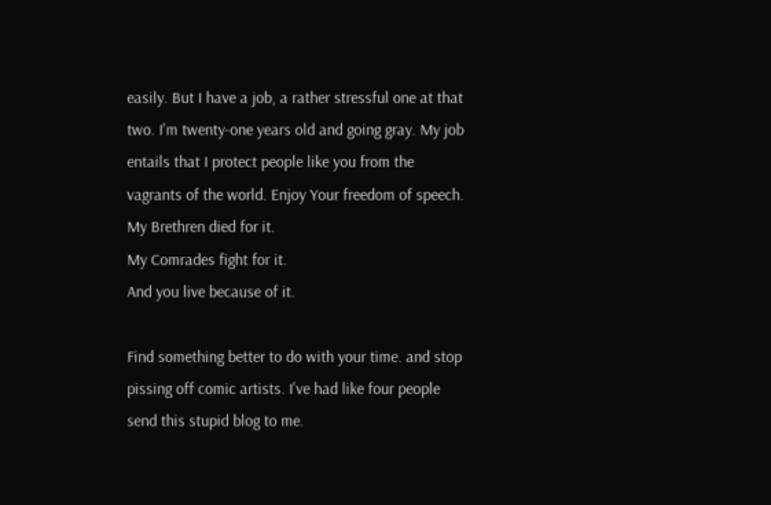easily. But I have a job, a rather stressful one at that two. I'm twenty-one years old and going gray. My job entails that I protect people like you from the vagrants of the world. Enjoy Your freedom of speech.
My Brethren died for it.
My Comrades fight for it.
And you live because of it.

Find something better to do with your time. and stop pissing off comic artists. I've had like four people send this stupid blog to me.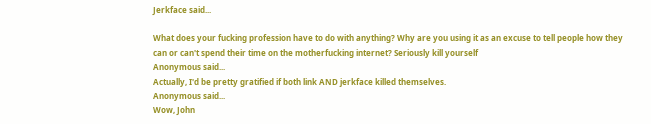Jerkface said...

What does your fucking profession have to do with anything? Why are you using it as an excuse to tell people how they can or can't spend their time on the motherfucking internet? Seriously kill yourself
Anonymous said...
Actually, I'd be pretty gratified if both link AND jerkface killed themselves.
Anonymous said...
Wow, John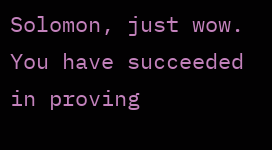Solomon, just wow. You have succeeded in proving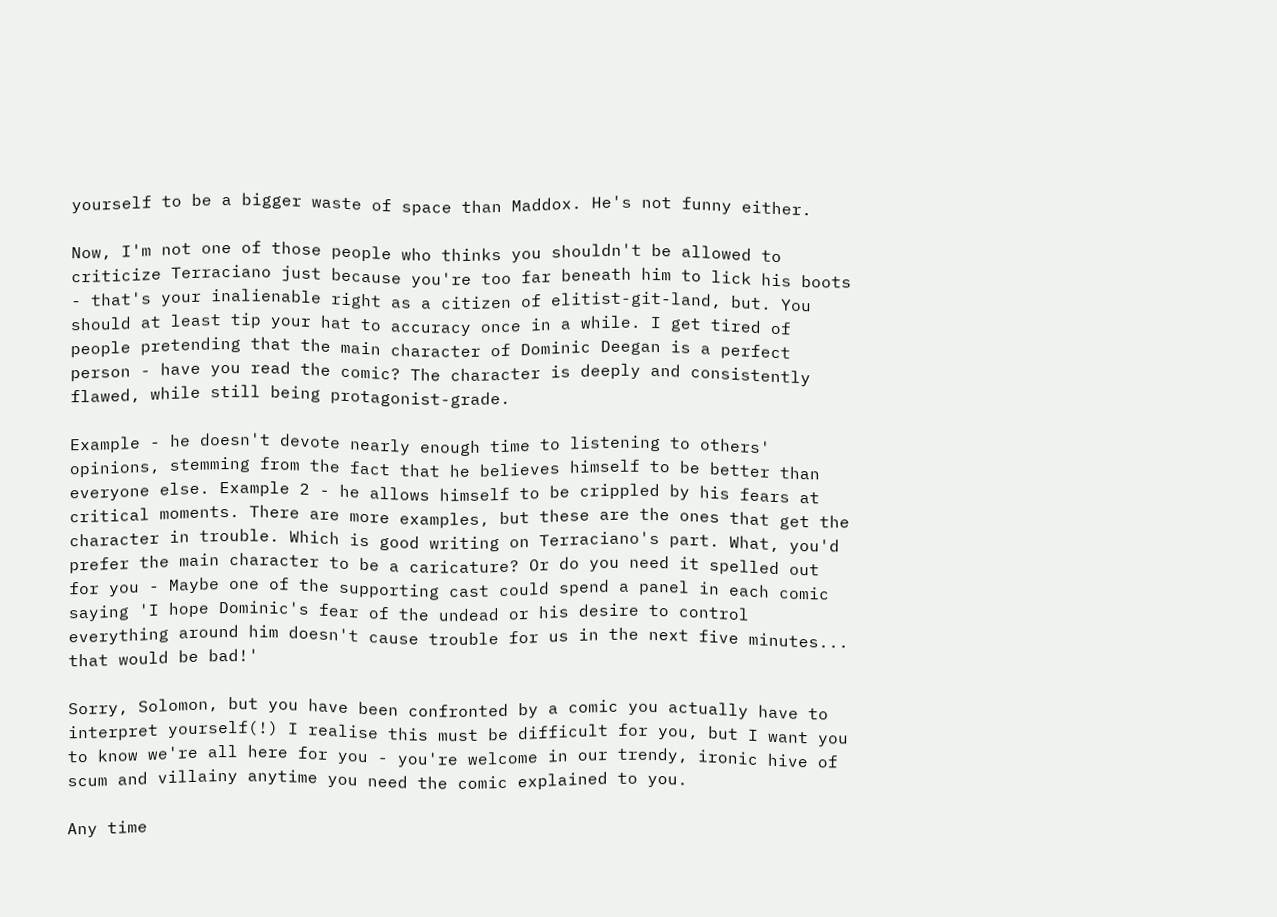yourself to be a bigger waste of space than Maddox. He's not funny either.

Now, I'm not one of those people who thinks you shouldn't be allowed to criticize Terraciano just because you're too far beneath him to lick his boots - that's your inalienable right as a citizen of elitist-git-land, but. You should at least tip your hat to accuracy once in a while. I get tired of people pretending that the main character of Dominic Deegan is a perfect person - have you read the comic? The character is deeply and consistently flawed, while still being protagonist-grade.

Example - he doesn't devote nearly enough time to listening to others' opinions, stemming from the fact that he believes himself to be better than everyone else. Example 2 - he allows himself to be crippled by his fears at critical moments. There are more examples, but these are the ones that get the character in trouble. Which is good writing on Terraciano's part. What, you'd prefer the main character to be a caricature? Or do you need it spelled out for you - Maybe one of the supporting cast could spend a panel in each comic saying 'I hope Dominic's fear of the undead or his desire to control everything around him doesn't cause trouble for us in the next five minutes... that would be bad!'

Sorry, Solomon, but you have been confronted by a comic you actually have to interpret yourself(!) I realise this must be difficult for you, but I want you to know we're all here for you - you're welcome in our trendy, ironic hive of scum and villainy anytime you need the comic explained to you.

Any time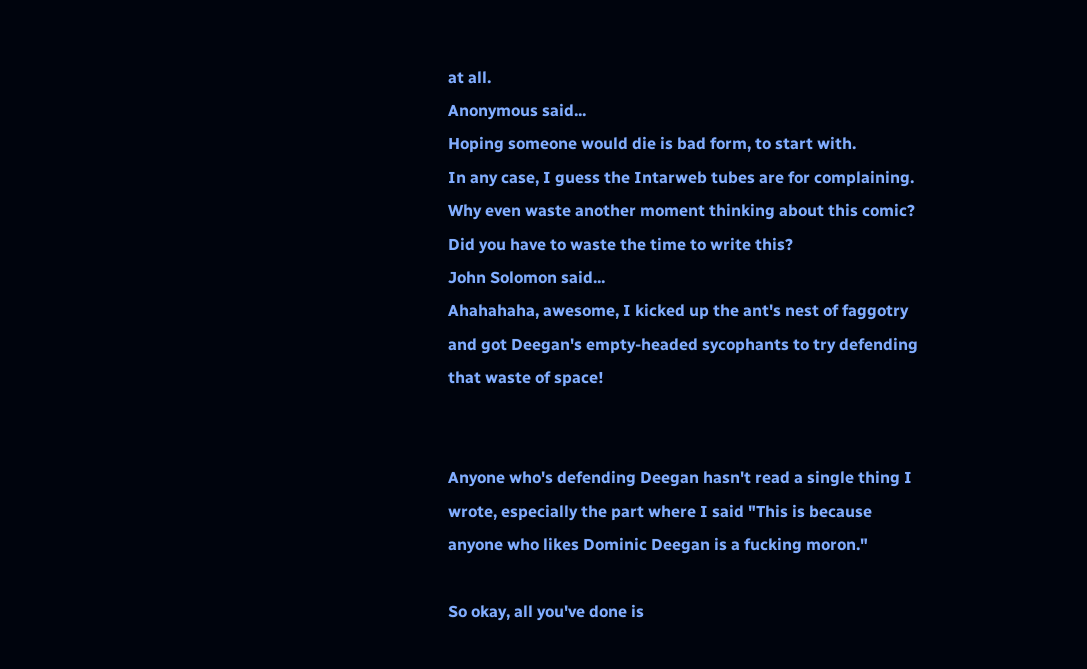at all.
Anonymous said...
Hoping someone would die is bad form, to start with.
In any case, I guess the Intarweb tubes are for complaining. Why even waste another moment thinking about this comic? Did you have to waste the time to write this?
John Solomon said...
Ahahahaha, awesome, I kicked up the ant's nest of faggotry and got Deegan's empty-headed sycophants to try defending that waste of space!


Anyone who's defending Deegan hasn't read a single thing I wrote, especially the part where I said "This is because anyone who likes Dominic Deegan is a fucking moron."

So okay, all you've done is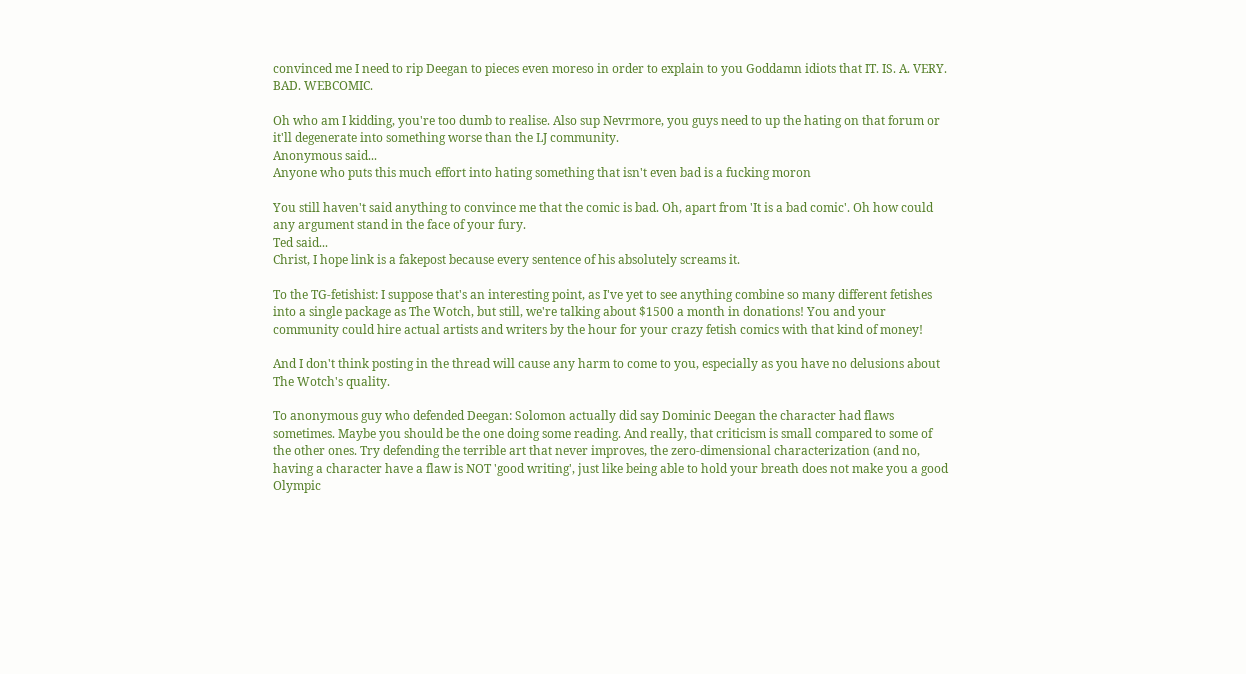convinced me I need to rip Deegan to pieces even moreso in order to explain to you Goddamn idiots that IT. IS. A. VERY. BAD. WEBCOMIC.

Oh who am I kidding, you're too dumb to realise. Also sup Nevrmore, you guys need to up the hating on that forum or it'll degenerate into something worse than the LJ community.
Anonymous said...
Anyone who puts this much effort into hating something that isn't even bad is a fucking moron

You still haven't said anything to convince me that the comic is bad. Oh, apart from 'It is a bad comic'. Oh how could any argument stand in the face of your fury.
Ted said...
Christ, I hope link is a fakepost because every sentence of his absolutely screams it.

To the TG-fetishist: I suppose that's an interesting point, as I've yet to see anything combine so many different fetishes into a single package as The Wotch, but still, we're talking about $1500 a month in donations! You and your community could hire actual artists and writers by the hour for your crazy fetish comics with that kind of money!

And I don't think posting in the thread will cause any harm to come to you, especially as you have no delusions about The Wotch's quality.

To anonymous guy who defended Deegan: Solomon actually did say Dominic Deegan the character had flaws sometimes. Maybe you should be the one doing some reading. And really, that criticism is small compared to some of the other ones. Try defending the terrible art that never improves, the zero-dimensional characterization (and no, having a character have a flaw is NOT 'good writing', just like being able to hold your breath does not make you a good Olympic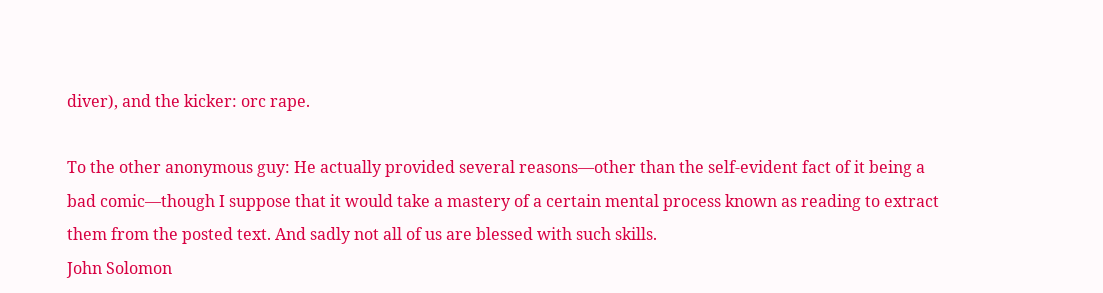diver), and the kicker: orc rape.

To the other anonymous guy: He actually provided several reasons—other than the self-evident fact of it being a bad comic—though I suppose that it would take a mastery of a certain mental process known as reading to extract them from the posted text. And sadly not all of us are blessed with such skills.
John Solomon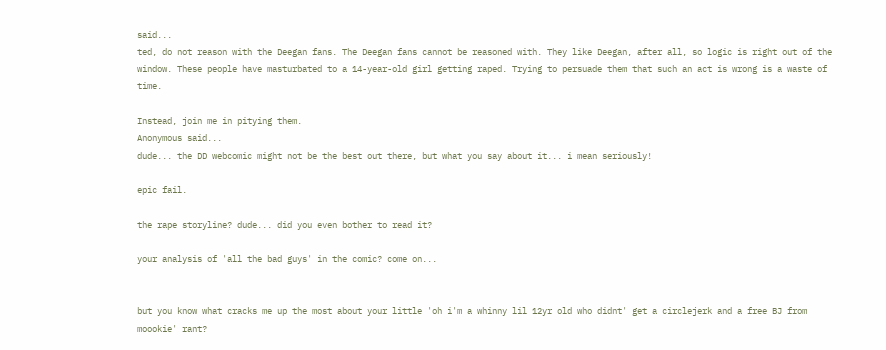said...
ted, do not reason with the Deegan fans. The Deegan fans cannot be reasoned with. They like Deegan, after all, so logic is right out of the window. These people have masturbated to a 14-year-old girl getting raped. Trying to persuade them that such an act is wrong is a waste of time.

Instead, join me in pitying them.
Anonymous said...
dude... the DD webcomic might not be the best out there, but what you say about it... i mean seriously!

epic fail.

the rape storyline? dude... did you even bother to read it?

your analysis of 'all the bad guys' in the comic? come on...


but you know what cracks me up the most about your little 'oh i'm a whinny lil 12yr old who didnt' get a circlejerk and a free BJ from moookie' rant?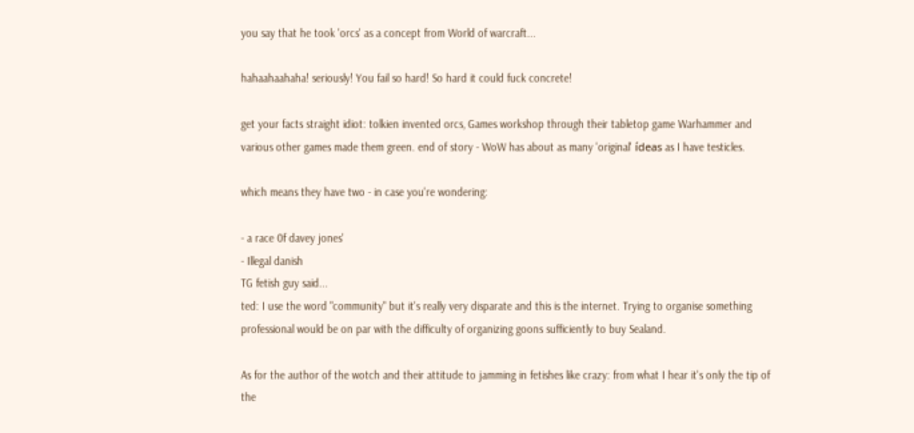you say that he took 'orcs' as a concept from World of warcraft...

hahaahaahaha! seriously! You fail so hard! So hard it could fuck concrete!

get your facts straight idiot: tolkien invented orcs, Games workshop through their tabletop game Warhammer and various other games made them green. end of story - WoW has about as many 'original' ídeas as I have testicles.

which means they have two - in case you're wondering:

- a race 0f davey jones'
- Illegal danish
TG fetish guy said...
ted: I use the word "community" but it's really very disparate and this is the internet. Trying to organise something professional would be on par with the difficulty of organizing goons sufficiently to buy Sealand.

As for the author of the wotch and their attitude to jamming in fetishes like crazy: from what I hear it's only the tip of the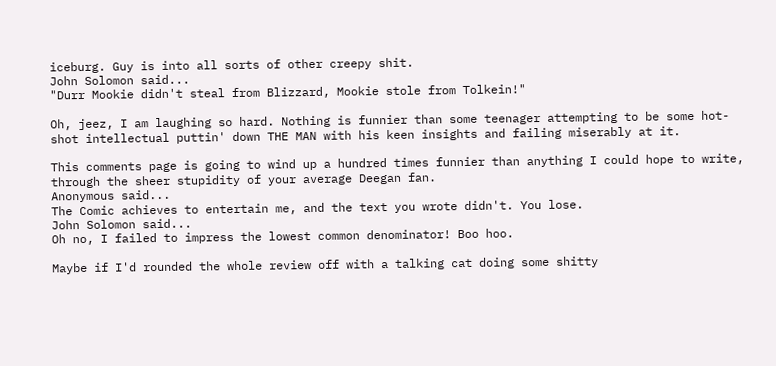iceburg. Guy is into all sorts of other creepy shit.
John Solomon said...
"Durr Mookie didn't steal from Blizzard, Mookie stole from Tolkein!"

Oh, jeez, I am laughing so hard. Nothing is funnier than some teenager attempting to be some hot-shot intellectual puttin' down THE MAN with his keen insights and failing miserably at it.

This comments page is going to wind up a hundred times funnier than anything I could hope to write, through the sheer stupidity of your average Deegan fan.
Anonymous said...
The Comic achieves to entertain me, and the text you wrote didn't. You lose.
John Solomon said...
Oh no, I failed to impress the lowest common denominator! Boo hoo.

Maybe if I'd rounded the whole review off with a talking cat doing some shitty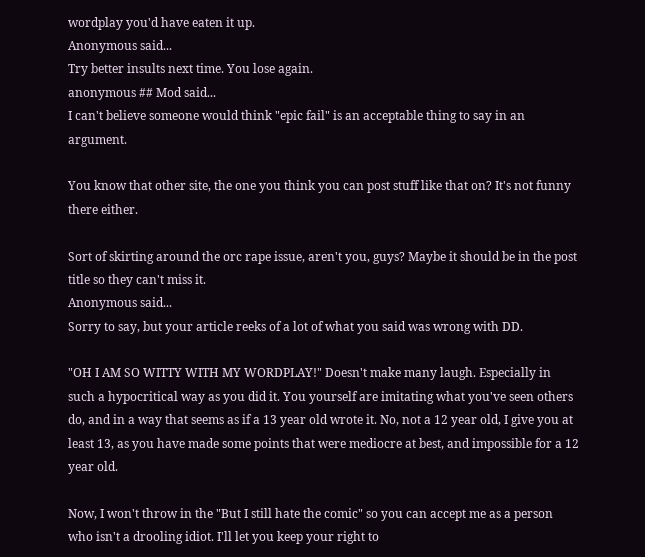wordplay you'd have eaten it up.
Anonymous said...
Try better insults next time. You lose again.
anonymous ## Mod said...
I can't believe someone would think "epic fail" is an acceptable thing to say in an argument.

You know that other site, the one you think you can post stuff like that on? It's not funny there either.

Sort of skirting around the orc rape issue, aren't you, guys? Maybe it should be in the post title so they can't miss it.
Anonymous said...
Sorry to say, but your article reeks of a lot of what you said was wrong with DD.

"OH I AM SO WITTY WITH MY WORDPLAY!" Doesn't make many laugh. Especially in such a hypocritical way as you did it. You yourself are imitating what you've seen others do, and in a way that seems as if a 13 year old wrote it. No, not a 12 year old, I give you at least 13, as you have made some points that were mediocre at best, and impossible for a 12 year old.

Now, I won't throw in the "But I still hate the comic" so you can accept me as a person who isn't a drooling idiot. I'll let you keep your right to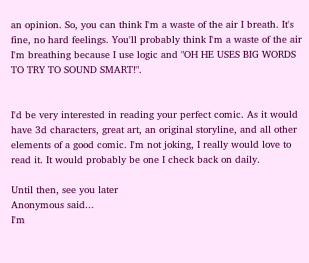an opinion. So, you can think I'm a waste of the air I breath. It's fine, no hard feelings. You'll probably think I'm a waste of the air I'm breathing because I use logic and "OH HE USES BIG WORDS TO TRY TO SOUND SMART!".


I'd be very interested in reading your perfect comic. As it would have 3d characters, great art, an original storyline, and all other elements of a good comic. I'm not joking, I really would love to read it. It would probably be one I check back on daily.

Until then, see you later
Anonymous said...
I'm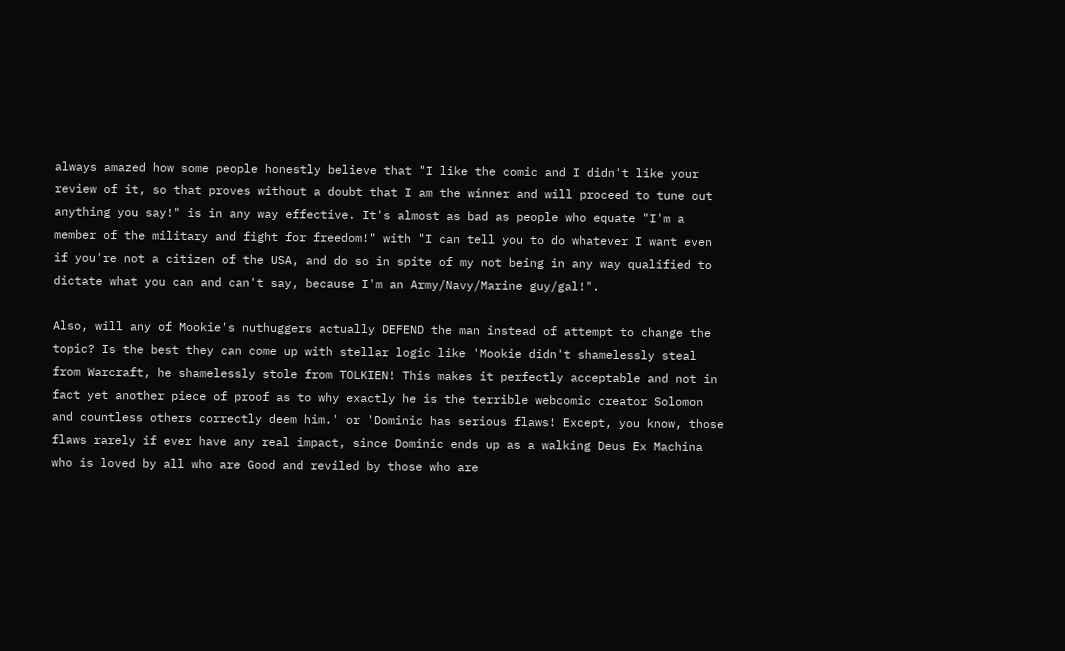always amazed how some people honestly believe that "I like the comic and I didn't like your review of it, so that proves without a doubt that I am the winner and will proceed to tune out anything you say!" is in any way effective. It's almost as bad as people who equate "I'm a member of the military and fight for freedom!" with "I can tell you to do whatever I want even if you're not a citizen of the USA, and do so in spite of my not being in any way qualified to dictate what you can and can't say, because I'm an Army/Navy/Marine guy/gal!".

Also, will any of Mookie's nuthuggers actually DEFEND the man instead of attempt to change the topic? Is the best they can come up with stellar logic like 'Mookie didn't shamelessly steal from Warcraft, he shamelessly stole from TOLKIEN! This makes it perfectly acceptable and not in fact yet another piece of proof as to why exactly he is the terrible webcomic creator Solomon and countless others correctly deem him.' or 'Dominic has serious flaws! Except, you know, those flaws rarely if ever have any real impact, since Dominic ends up as a walking Deus Ex Machina who is loved by all who are Good and reviled by those who are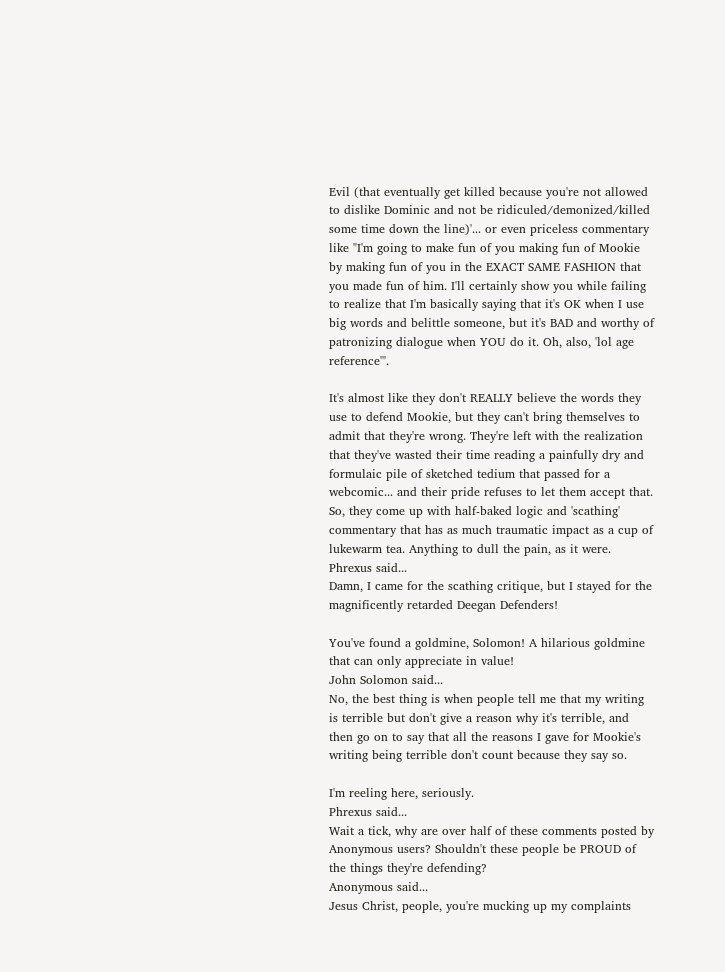Evil (that eventually get killed because you're not allowed to dislike Dominic and not be ridiculed/demonized/killed some time down the line)'... or even priceless commentary like "I'm going to make fun of you making fun of Mookie by making fun of you in the EXACT SAME FASHION that you made fun of him. I'll certainly show you while failing to realize that I'm basically saying that it's OK when I use big words and belittle someone, but it's BAD and worthy of patronizing dialogue when YOU do it. Oh, also, 'lol age reference'".

It's almost like they don't REALLY believe the words they use to defend Mookie, but they can't bring themselves to admit that they're wrong. They're left with the realization that they've wasted their time reading a painfully dry and formulaic pile of sketched tedium that passed for a webcomic... and their pride refuses to let them accept that. So, they come up with half-baked logic and 'scathing' commentary that has as much traumatic impact as a cup of lukewarm tea. Anything to dull the pain, as it were.
Phrexus said...
Damn, I came for the scathing critique, but I stayed for the magnificently retarded Deegan Defenders!

You've found a goldmine, Solomon! A hilarious goldmine that can only appreciate in value!
John Solomon said...
No, the best thing is when people tell me that my writing is terrible but don't give a reason why it's terrible, and then go on to say that all the reasons I gave for Mookie's writing being terrible don't count because they say so.

I'm reeling here, seriously.
Phrexus said...
Wait a tick, why are over half of these comments posted by Anonymous users? Shouldn't these people be PROUD of the things they're defending?
Anonymous said...
Jesus Christ, people, you're mucking up my complaints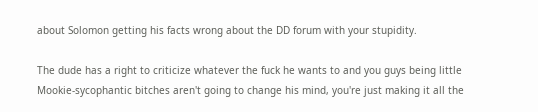about Solomon getting his facts wrong about the DD forum with your stupidity.

The dude has a right to criticize whatever the fuck he wants to and you guys being little Mookie-sycophantic bitches aren't going to change his mind, you're just making it all the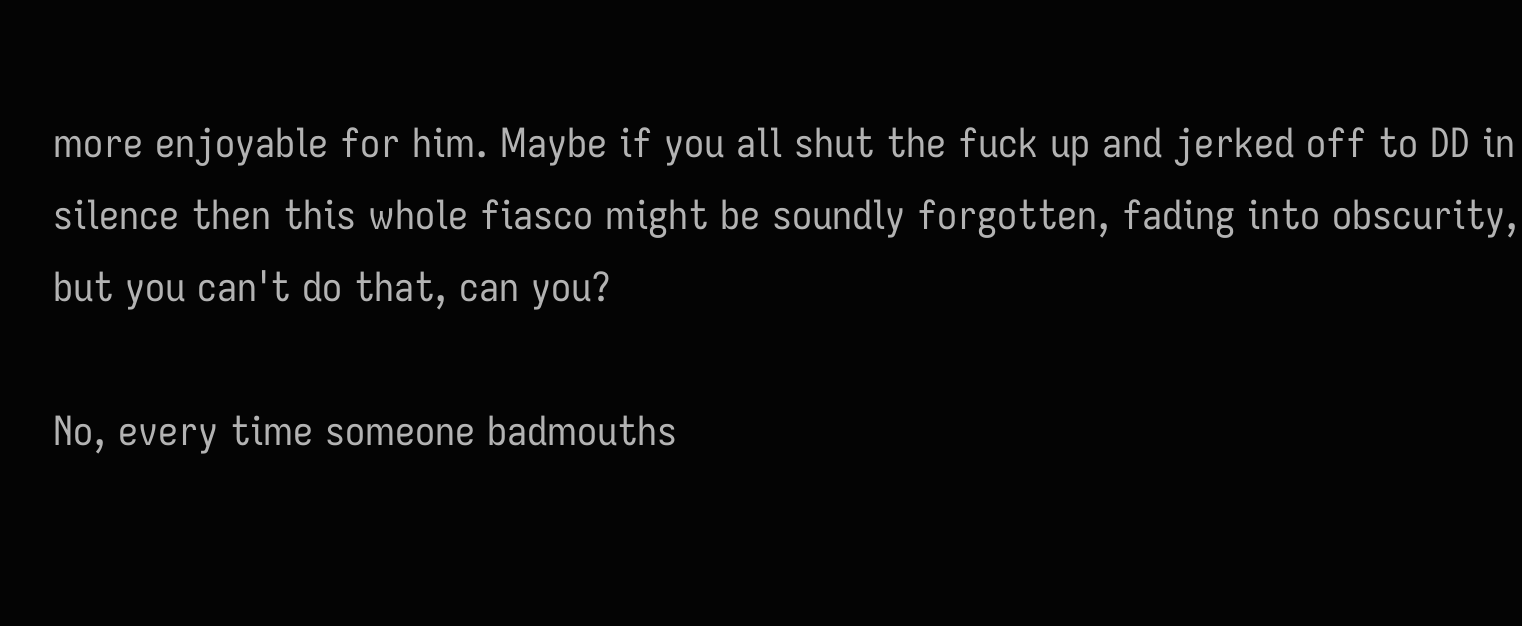more enjoyable for him. Maybe if you all shut the fuck up and jerked off to DD in silence then this whole fiasco might be soundly forgotten, fading into obscurity, but you can't do that, can you?

No, every time someone badmouths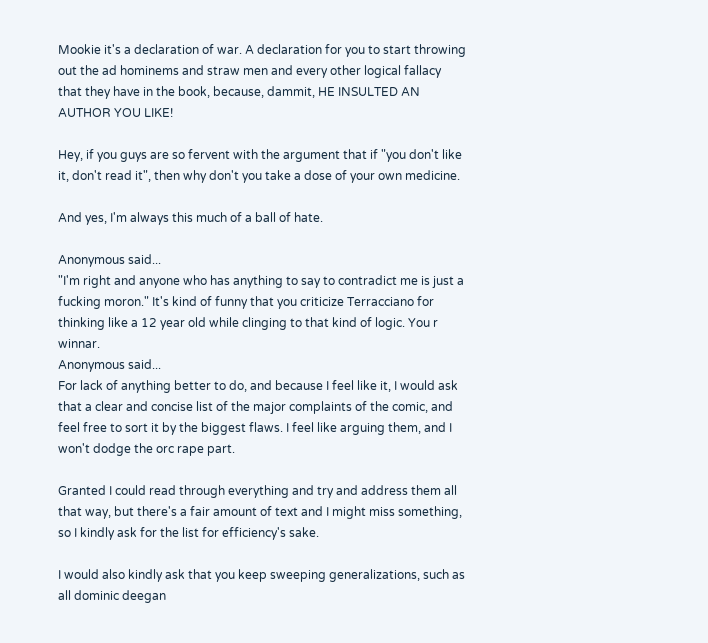Mookie it's a declaration of war. A declaration for you to start throwing out the ad hominems and straw men and every other logical fallacy that they have in the book, because, dammit, HE INSULTED AN AUTHOR YOU LIKE!

Hey, if you guys are so fervent with the argument that if "you don't like it, don't read it", then why don't you take a dose of your own medicine.

And yes, I'm always this much of a ball of hate.

Anonymous said...
"I'm right and anyone who has anything to say to contradict me is just a fucking moron." It's kind of funny that you criticize Terracciano for thinking like a 12 year old while clinging to that kind of logic. You r winnar.
Anonymous said...
For lack of anything better to do, and because I feel like it, I would ask that a clear and concise list of the major complaints of the comic, and feel free to sort it by the biggest flaws. I feel like arguing them, and I won't dodge the orc rape part.

Granted I could read through everything and try and address them all that way, but there's a fair amount of text and I might miss something, so I kindly ask for the list for efficiency's sake.

I would also kindly ask that you keep sweeping generalizations, such as all dominic deegan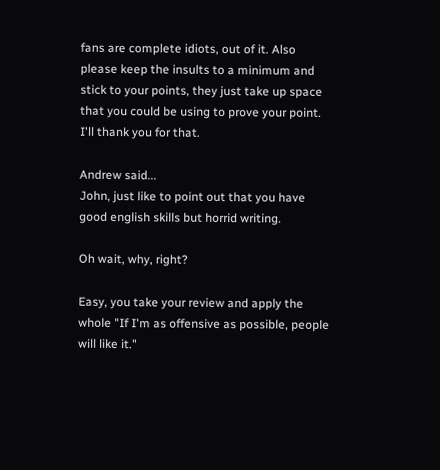fans are complete idiots, out of it. Also please keep the insults to a minimum and stick to your points, they just take up space that you could be using to prove your point. I'll thank you for that.

Andrew said...
John, just like to point out that you have good english skills but horrid writing.

Oh wait, why, right?

Easy, you take your review and apply the whole "If I'm as offensive as possible, people will like it."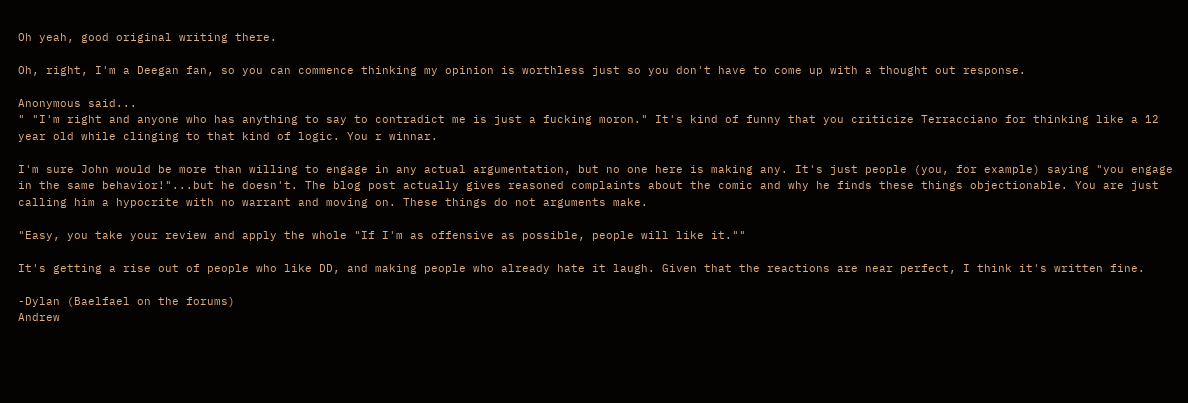Oh yeah, good original writing there.

Oh, right, I'm a Deegan fan, so you can commence thinking my opinion is worthless just so you don't have to come up with a thought out response.

Anonymous said...
" "I'm right and anyone who has anything to say to contradict me is just a fucking moron." It's kind of funny that you criticize Terracciano for thinking like a 12 year old while clinging to that kind of logic. You r winnar.

I'm sure John would be more than willing to engage in any actual argumentation, but no one here is making any. It's just people (you, for example) saying "you engage in the same behavior!"...but he doesn't. The blog post actually gives reasoned complaints about the comic and why he finds these things objectionable. You are just calling him a hypocrite with no warrant and moving on. These things do not arguments make.

"Easy, you take your review and apply the whole "If I'm as offensive as possible, people will like it.""

It's getting a rise out of people who like DD, and making people who already hate it laugh. Given that the reactions are near perfect, I think it's written fine.

-Dylan (Baelfael on the forums)
Andrew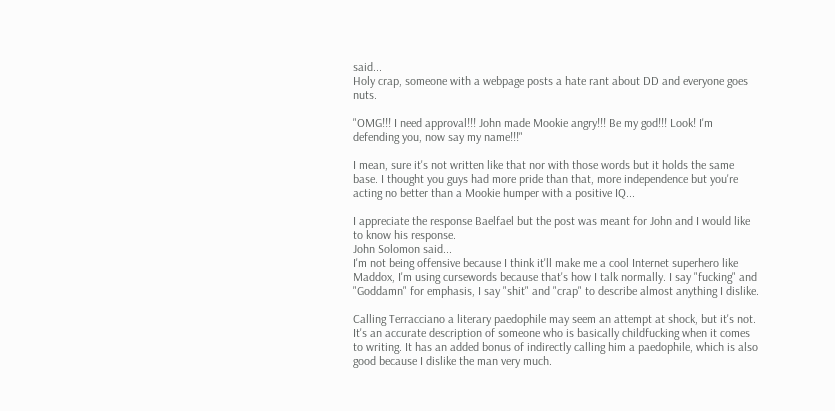said...
Holy crap, someone with a webpage posts a hate rant about DD and everyone goes nuts.

"OMG!!! I need approval!!! John made Mookie angry!!! Be my god!!! Look! I'm defending you, now say my name!!!"

I mean, sure it's not written like that nor with those words but it holds the same base. I thought you guys had more pride than that, more independence but you're acting no better than a Mookie humper with a positive IQ...

I appreciate the response Baelfael but the post was meant for John and I would like to know his response.
John Solomon said...
I'm not being offensive because I think it'll make me a cool Internet superhero like Maddox, I'm using cursewords because that's how I talk normally. I say "fucking" and "Goddamn" for emphasis, I say "shit" and "crap" to describe almost anything I dislike.

Calling Terracciano a literary paedophile may seem an attempt at shock, but it's not. It's an accurate description of someone who is basically childfucking when it comes to writing. It has an added bonus of indirectly calling him a paedophile, which is also good because I dislike the man very much.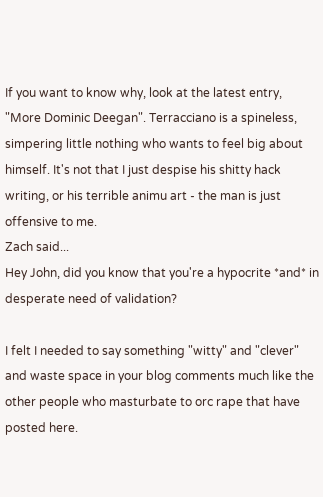If you want to know why, look at the latest entry, "More Dominic Deegan". Terracciano is a spineless, simpering little nothing who wants to feel big about himself. It's not that I just despise his shitty hack writing, or his terrible animu art - the man is just offensive to me.
Zach said...
Hey John, did you know that you're a hypocrite *and* in desperate need of validation?

I felt I needed to say something "witty" and "clever" and waste space in your blog comments much like the other people who masturbate to orc rape that have posted here.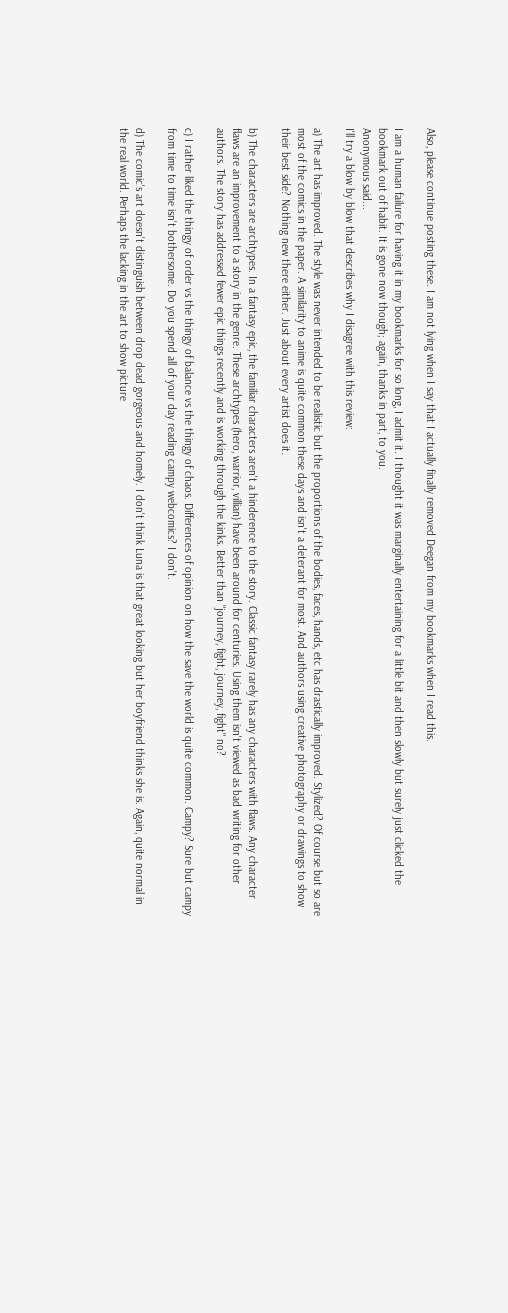Also, please continue posting these. I am not lying when I say that I actually finally removed Deegan from my bookmarks when I read this.

I am a human failure for having it in my bookmarks for so long, I admit it. I thought it was marginally entertaining for a little bit and then slowly but surely just clicked the bookmark out of habit. It is gone now though; again, thanks in part, to you.
Anonymous said...
I'll try a blow by blow that describes why I disagree with this review:

a) The art has improved. The style was never intended to be realistic but the proportions of the bodies, faces, hands, etc has drastically improved. Stylized? Of course but so are most of the comics in the paper. A similarity to anime is quite common these days and isn't a deterant for most. And authors using creative photography or drawings to show their best side? Nothing new there either. Just about every artist does it.

b) The characters are archtypes. In a fantasy epic, the familiar characters aren't a hinderence to the story. Classic fantasy rarely has any characters with flaws. Any character flaws are an improvement to a story in the genre. These archtypes (hero, warrior, villian) have been around for centuries. Using them isn't viewed as bad writing for other authors. The story has addressed fewer epic things recently and is working through the kinks. Better than "journey, fight, journey, fight" no?

c) I rather liked the thingy of order vs the thingy of balance vs the thingy of chaos. Differences of opinion on how the save the world is quite common. Campy? Sure but campy from time to time isn't bothersome. Do you spend all of your day reading campy webcomics? I don't.

d) The comic's art doesn't distinguish between drop dead gorgeous and homely. I don't think Luna is that great looking but her boyfriend thinks she is. Again, quite normal in the real world. Perhaps the lacking in the art to show picture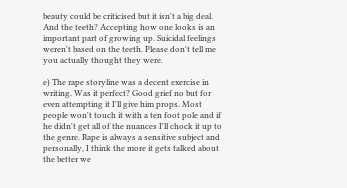beauty could be criticised but it isn't a big deal. And the teeth? Accepting how one looks is an important part of growing up. Suicidal feelings weren't based on the teeth. Please don't tell me you actually thought they were.

e) The rape storyline was a decent exercise in writing. Was it perfect? Good grief no but for even attempting it I'll give him props. Most people won't touch it with a ten foot pole and if he didn't get all of the nuances I'll chock it up to the genre. Rape is always a sensitive subject and personally, I think the more it gets talked about the better we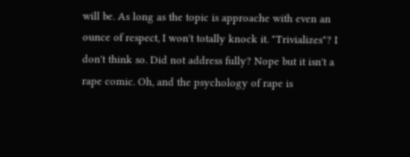will be. As long as the topic is approache with even an ounce of respect, I won't totally knock it. "Trivializes"? I don't think so. Did not address fully? Nope but it isn't a rape comic. Oh, and the psychology of rape is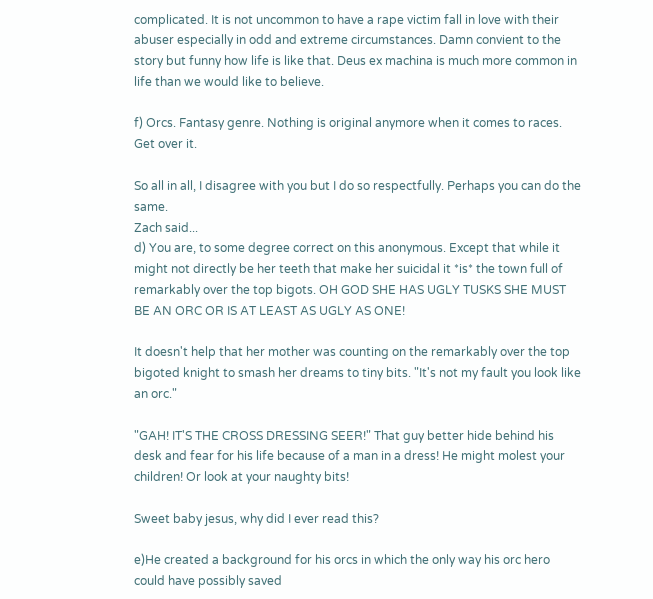complicated. It is not uncommon to have a rape victim fall in love with their abuser especially in odd and extreme circumstances. Damn convient to the story but funny how life is like that. Deus ex machina is much more common in life than we would like to believe.

f) Orcs. Fantasy genre. Nothing is original anymore when it comes to races. Get over it.

So all in all, I disagree with you but I do so respectfully. Perhaps you can do the same.
Zach said...
d) You are, to some degree correct on this anonymous. Except that while it might not directly be her teeth that make her suicidal it *is* the town full of remarkably over the top bigots. OH GOD SHE HAS UGLY TUSKS SHE MUST BE AN ORC OR IS AT LEAST AS UGLY AS ONE!

It doesn't help that her mother was counting on the remarkably over the top bigoted knight to smash her dreams to tiny bits. "It's not my fault you look like an orc."

"GAH! IT'S THE CROSS DRESSING SEER!" That guy better hide behind his desk and fear for his life because of a man in a dress! He might molest your children! Or look at your naughty bits!

Sweet baby jesus, why did I ever read this?

e)He created a background for his orcs in which the only way his orc hero could have possibly saved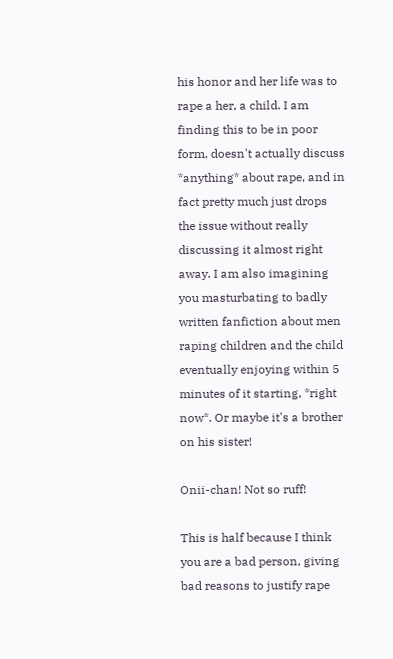his honor and her life was to rape a her, a child. I am finding this to be in poor form, doesn't actually discuss *anything* about rape, and in fact pretty much just drops the issue without really discussing it almost right away. I am also imagining you masturbating to badly written fanfiction about men raping children and the child eventually enjoying within 5 minutes of it starting, *right now*. Or maybe it's a brother on his sister!

Onii-chan! Not so ruff!

This is half because I think you are a bad person, giving bad reasons to justify rape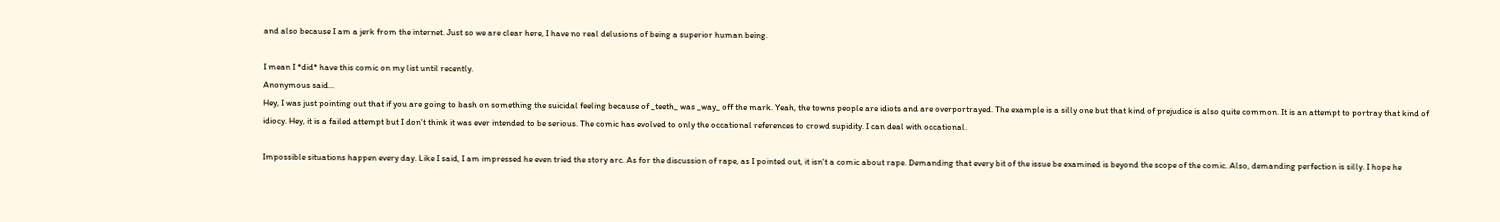and also because I am a jerk from the internet. Just so we are clear here, I have no real delusions of being a superior human being.

I mean I *did* have this comic on my list until recently.
Anonymous said...
Hey, I was just pointing out that if you are going to bash on something the suicidal feeling because of _teeth_ was _way_ off the mark. Yeah, the towns people are idiots and are overportrayed. The example is a silly one but that kind of prejudice is also quite common. It is an attempt to portray that kind of idiocy. Hey, it is a failed attempt but I don't think it was ever intended to be serious. The comic has evolved to only the occational references to crowd supidity. I can deal with occational.

Impossible situations happen every day. Like I said, I am impressed he even tried the story arc. As for the discussion of rape, as I pointed out, it isn't a comic about rape. Demanding that every bit of the issue be examined is beyond the scope of the comic. Also, demanding perfection is silly. I hope he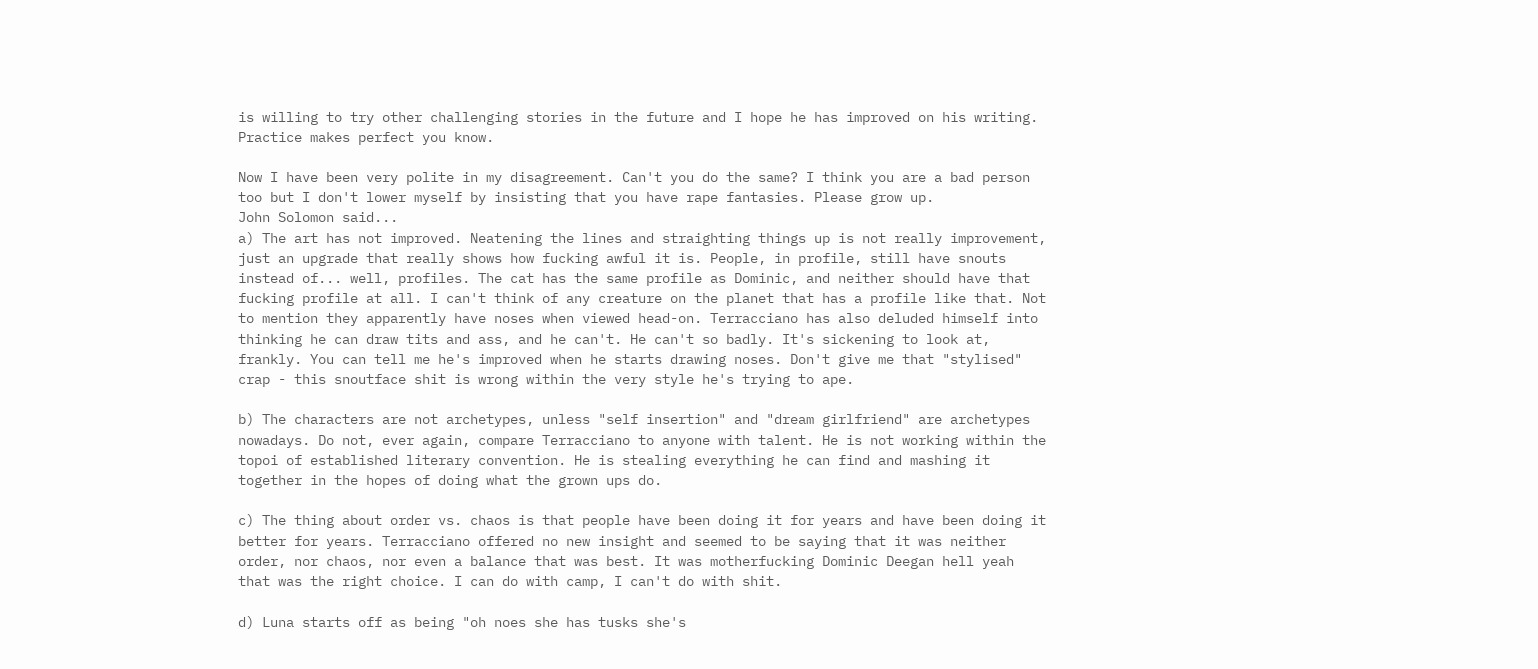is willing to try other challenging stories in the future and I hope he has improved on his writing. Practice makes perfect you know.

Now I have been very polite in my disagreement. Can't you do the same? I think you are a bad person too but I don't lower myself by insisting that you have rape fantasies. Please grow up.
John Solomon said...
a) The art has not improved. Neatening the lines and straighting things up is not really improvement, just an upgrade that really shows how fucking awful it is. People, in profile, still have snouts instead of... well, profiles. The cat has the same profile as Dominic, and neither should have that fucking profile at all. I can't think of any creature on the planet that has a profile like that. Not to mention they apparently have noses when viewed head-on. Terracciano has also deluded himself into thinking he can draw tits and ass, and he can't. He can't so badly. It's sickening to look at, frankly. You can tell me he's improved when he starts drawing noses. Don't give me that "stylised" crap - this snoutface shit is wrong within the very style he's trying to ape.

b) The characters are not archetypes, unless "self insertion" and "dream girlfriend" are archetypes nowadays. Do not, ever again, compare Terracciano to anyone with talent. He is not working within the topoi of established literary convention. He is stealing everything he can find and mashing it together in the hopes of doing what the grown ups do.

c) The thing about order vs. chaos is that people have been doing it for years and have been doing it better for years. Terracciano offered no new insight and seemed to be saying that it was neither order, nor chaos, nor even a balance that was best. It was motherfucking Dominic Deegan hell yeah that was the right choice. I can do with camp, I can't do with shit.

d) Luna starts off as being "oh noes she has tusks she's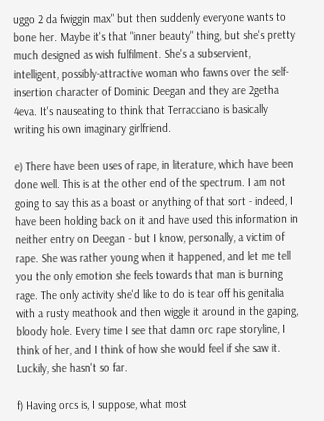uggo 2 da fwiggin max" but then suddenly everyone wants to bone her. Maybe it's that "inner beauty" thing, but she's pretty much designed as wish fulfilment. She's a subservient, intelligent, possibly-attractive woman who fawns over the self-insertion character of Dominic Deegan and they are 2getha 4eva. It's nauseating to think that Terracciano is basically writing his own imaginary girlfriend.

e) There have been uses of rape, in literature, which have been done well. This is at the other end of the spectrum. I am not going to say this as a boast or anything of that sort - indeed, I have been holding back on it and have used this information in neither entry on Deegan - but I know, personally, a victim of rape. She was rather young when it happened, and let me tell you the only emotion she feels towards that man is burning rage. The only activity she'd like to do is tear off his genitalia with a rusty meathook and then wiggle it around in the gaping, bloody hole. Every time I see that damn orc rape storyline, I think of her, and I think of how she would feel if she saw it. Luckily, she hasn't so far.

f) Having orcs is, I suppose, what most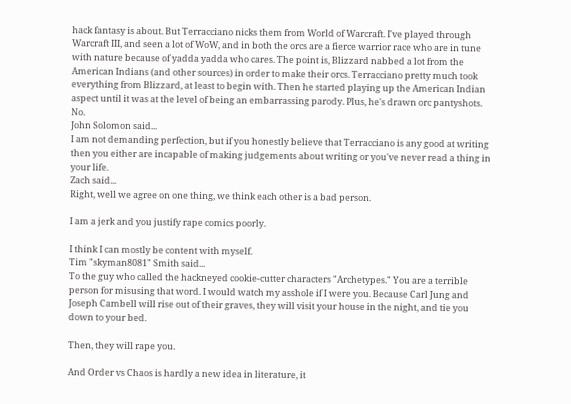hack fantasy is about. But Terracciano nicks them from World of Warcraft. I've played through Warcraft III, and seen a lot of WoW, and in both the orcs are a fierce warrior race who are in tune with nature because of yadda yadda who cares. The point is, Blizzard nabbed a lot from the American Indians (and other sources) in order to make their orcs. Terracciano pretty much took everything from Blizzard, at least to begin with. Then he started playing up the American Indian aspect until it was at the level of being an embarrassing parody. Plus, he's drawn orc pantyshots. No.
John Solomon said...
I am not demanding perfection, but if you honestly believe that Terracciano is any good at writing then you either are incapable of making judgements about writing or you've never read a thing in your life.
Zach said...
Right, well we agree on one thing, we think each other is a bad person.

I am a jerk and you justify rape comics poorly.

I think I can mostly be content with myself.
Tim "skyman8081" Smith said...
To the guy who called the hackneyed cookie-cutter characters "Archetypes." You are a terrible person for misusing that word. I would watch my asshole if I were you. Because Carl Jung and Joseph Cambell will rise out of their graves, they will visit your house in the night, and tie you down to your bed.

Then, they will rape you.

And Order vs Chaos is hardly a new idea in literature, it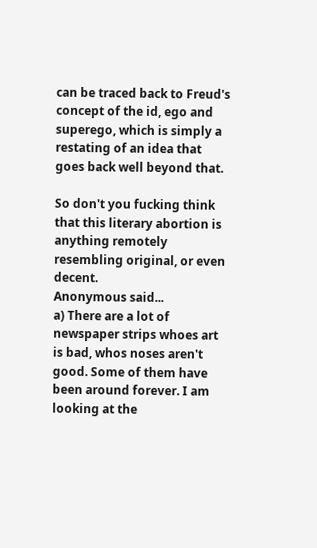can be traced back to Freud's concept of the id, ego and superego, which is simply a restating of an idea that goes back well beyond that.

So don't you fucking think that this literary abortion is anything remotely resembling original, or even decent.
Anonymous said...
a) There are a lot of newspaper strips whoes art is bad, whos noses aren't good. Some of them have been around forever. I am looking at the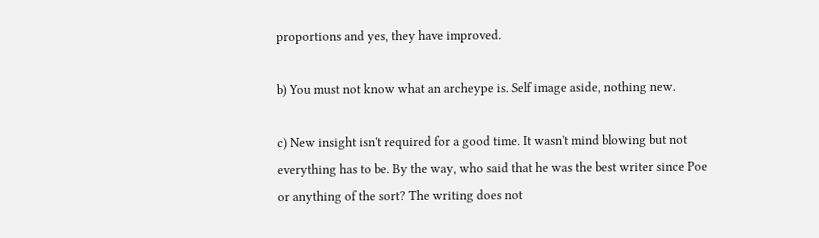proportions and yes, they have improved.

b) You must not know what an archeype is. Self image aside, nothing new.

c) New insight isn't required for a good time. It wasn't mind blowing but not everything has to be. By the way, who said that he was the best writer since Poe or anything of the sort? The writing does not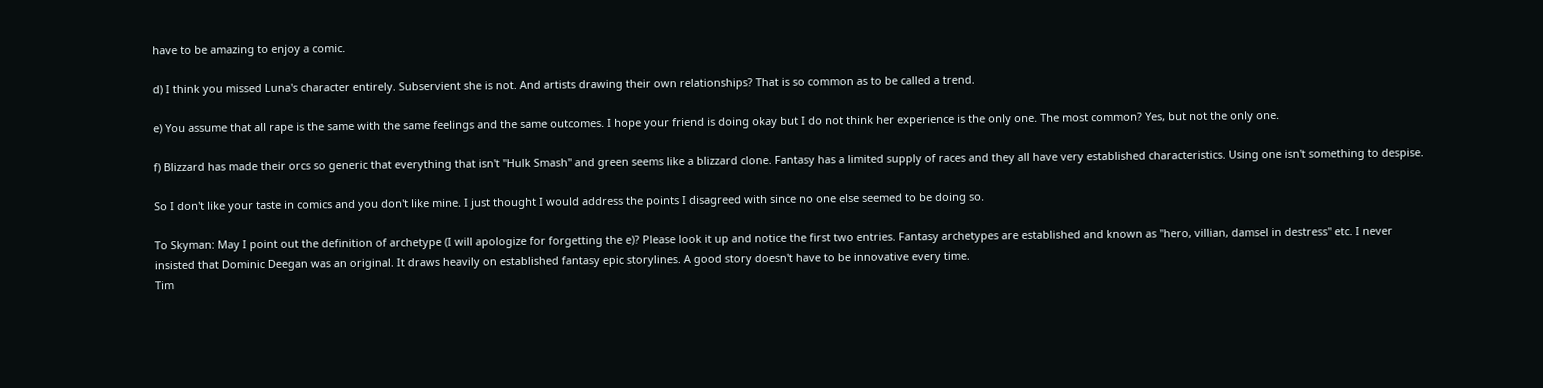have to be amazing to enjoy a comic.

d) I think you missed Luna's character entirely. Subservient she is not. And artists drawing their own relationships? That is so common as to be called a trend.

e) You assume that all rape is the same with the same feelings and the same outcomes. I hope your friend is doing okay but I do not think her experience is the only one. The most common? Yes, but not the only one.

f) Blizzard has made their orcs so generic that everything that isn't "Hulk Smash" and green seems like a blizzard clone. Fantasy has a limited supply of races and they all have very established characteristics. Using one isn't something to despise.

So I don't like your taste in comics and you don't like mine. I just thought I would address the points I disagreed with since no one else seemed to be doing so.

To Skyman: May I point out the definition of archetype (I will apologize for forgetting the e)? Please look it up and notice the first two entries. Fantasy archetypes are established and known as "hero, villian, damsel in destress" etc. I never insisted that Dominic Deegan was an original. It draws heavily on established fantasy epic storylines. A good story doesn't have to be innovative every time.
Tim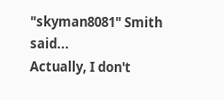"skyman8081" Smith said...
Actually, I don't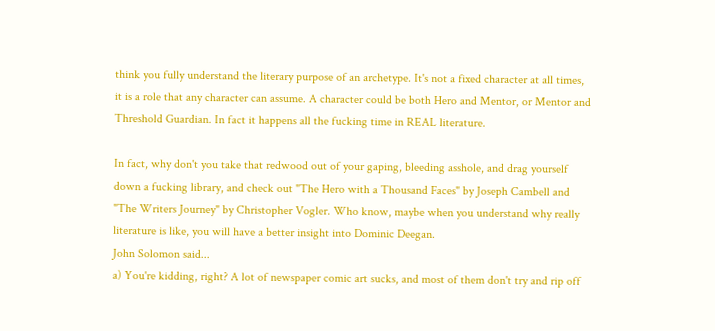think you fully understand the literary purpose of an archetype. It's not a fixed character at all times, it is a role that any character can assume. A character could be both Hero and Mentor, or Mentor and Threshold Guardian. In fact it happens all the fucking time in REAL literature.

In fact, why don't you take that redwood out of your gaping, bleeding asshole, and drag yourself down a fucking library, and check out "The Hero with a Thousand Faces" by Joseph Cambell and "The Writers Journey" by Christopher Vogler. Who know, maybe when you understand why really literature is like, you will have a better insight into Dominic Deegan.
John Solomon said...
a) You're kidding, right? A lot of newspaper comic art sucks, and most of them don't try and rip off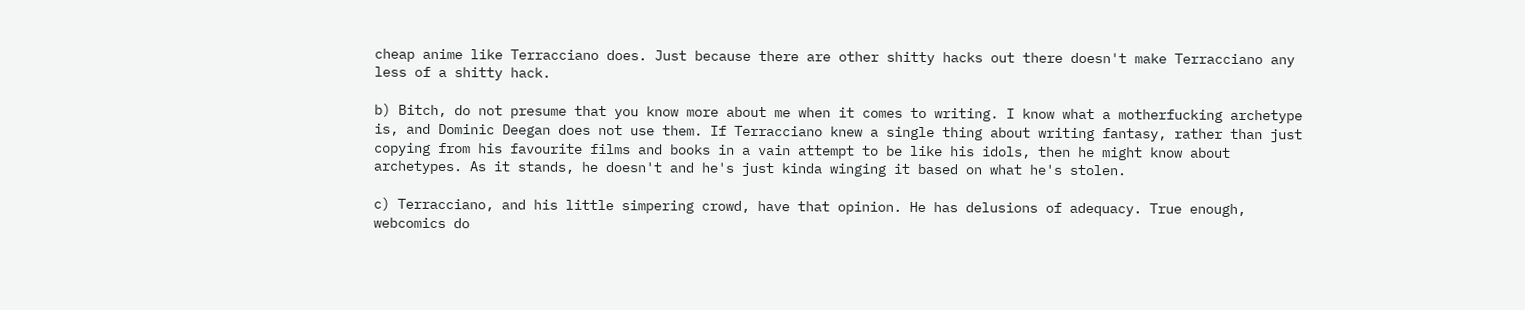cheap anime like Terracciano does. Just because there are other shitty hacks out there doesn't make Terracciano any less of a shitty hack.

b) Bitch, do not presume that you know more about me when it comes to writing. I know what a motherfucking archetype is, and Dominic Deegan does not use them. If Terracciano knew a single thing about writing fantasy, rather than just copying from his favourite films and books in a vain attempt to be like his idols, then he might know about archetypes. As it stands, he doesn't and he's just kinda winging it based on what he's stolen.

c) Terracciano, and his little simpering crowd, have that opinion. He has delusions of adequacy. True enough, webcomics do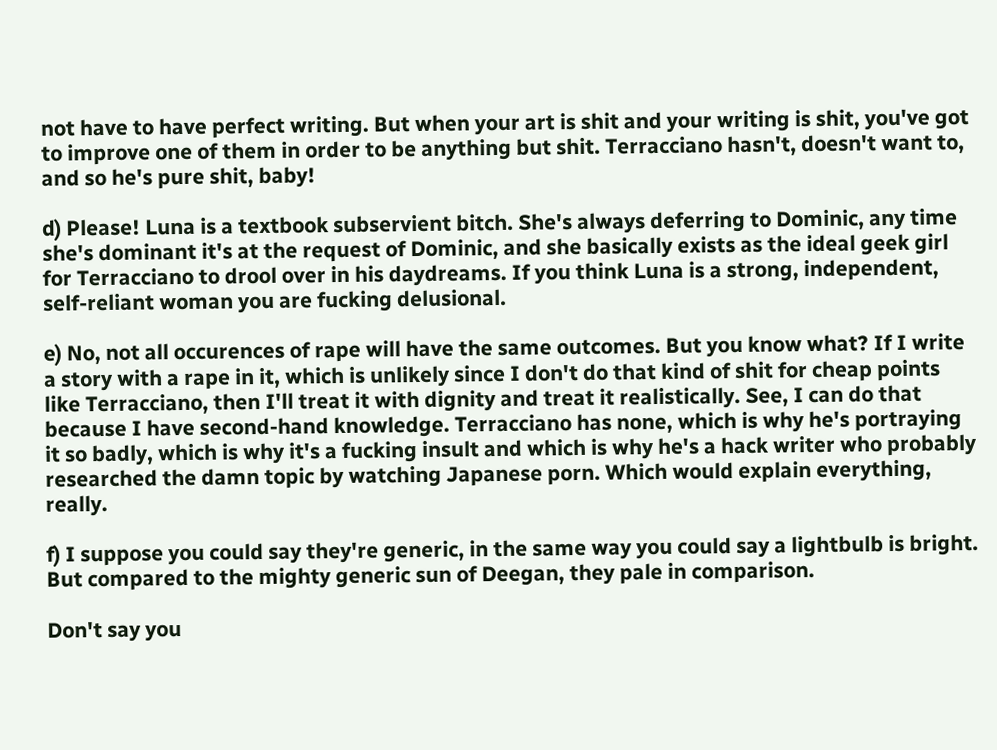not have to have perfect writing. But when your art is shit and your writing is shit, you've got to improve one of them in order to be anything but shit. Terracciano hasn't, doesn't want to, and so he's pure shit, baby!

d) Please! Luna is a textbook subservient bitch. She's always deferring to Dominic, any time she's dominant it's at the request of Dominic, and she basically exists as the ideal geek girl for Terracciano to drool over in his daydreams. If you think Luna is a strong, independent, self-reliant woman you are fucking delusional.

e) No, not all occurences of rape will have the same outcomes. But you know what? If I write a story with a rape in it, which is unlikely since I don't do that kind of shit for cheap points like Terracciano, then I'll treat it with dignity and treat it realistically. See, I can do that because I have second-hand knowledge. Terracciano has none, which is why he's portraying it so badly, which is why it's a fucking insult and which is why he's a hack writer who probably researched the damn topic by watching Japanese porn. Which would explain everything, really.

f) I suppose you could say they're generic, in the same way you could say a lightbulb is bright. But compared to the mighty generic sun of Deegan, they pale in comparison.

Don't say you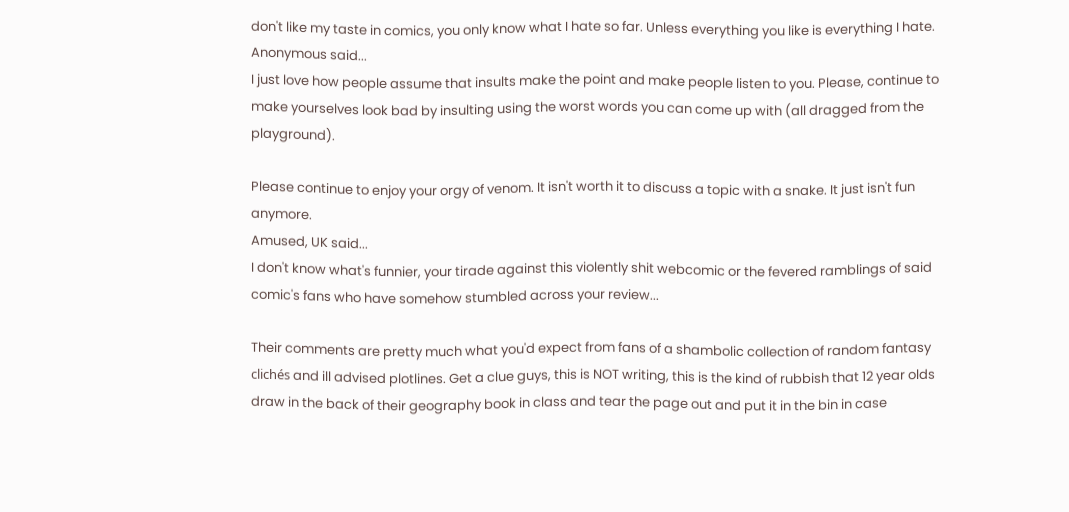don't like my taste in comics, you only know what I hate so far. Unless everything you like is everything I hate.
Anonymous said...
I just love how people assume that insults make the point and make people listen to you. Please, continue to make yourselves look bad by insulting using the worst words you can come up with (all dragged from the playground).

Please continue to enjoy your orgy of venom. It isn't worth it to discuss a topic with a snake. It just isn't fun anymore.
Amused, UK said...
I don't know what's funnier, your tirade against this violently shit webcomic or the fevered ramblings of said comic's fans who have somehow stumbled across your review...

Their comments are pretty much what you'd expect from fans of a shambolic collection of random fantasy clichés and ill advised plotlines. Get a clue guys, this is NOT writing, this is the kind of rubbish that 12 year olds draw in the back of their geography book in class and tear the page out and put it in the bin in case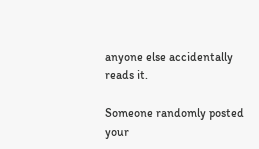anyone else accidentally reads it.

Someone randomly posted your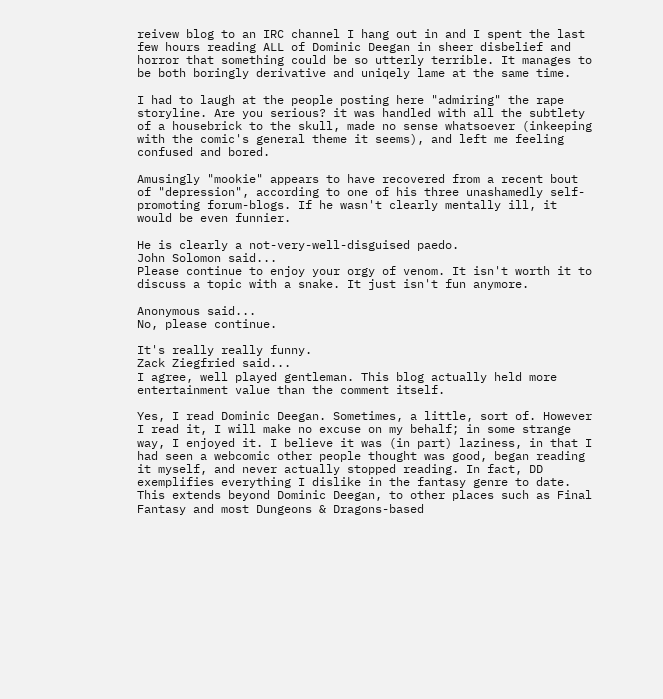reivew blog to an IRC channel I hang out in and I spent the last few hours reading ALL of Dominic Deegan in sheer disbelief and horror that something could be so utterly terrible. It manages to be both boringly derivative and uniqely lame at the same time.

I had to laugh at the people posting here "admiring" the rape storyline. Are you serious? it was handled with all the subtlety of a housebrick to the skull, made no sense whatsoever (inkeeping with the comic's general theme it seems), and left me feeling confused and bored.

Amusingly "mookie" appears to have recovered from a recent bout of "depression", according to one of his three unashamedly self-promoting forum-blogs. If he wasn't clearly mentally ill, it would be even funnier.

He is clearly a not-very-well-disguised paedo.
John Solomon said...
Please continue to enjoy your orgy of venom. It isn't worth it to discuss a topic with a snake. It just isn't fun anymore.

Anonymous said...
No, please continue.

It's really really funny.
Zack Ziegfried said...
I agree, well played gentleman. This blog actually held more entertainment value than the comment itself.

Yes, I read Dominic Deegan. Sometimes, a little, sort of. However I read it, I will make no excuse on my behalf; in some strange way, I enjoyed it. I believe it was (in part) laziness, in that I had seen a webcomic other people thought was good, began reading it myself, and never actually stopped reading. In fact, DD exemplifies everything I dislike in the fantasy genre to date. This extends beyond Dominic Deegan, to other places such as Final Fantasy and most Dungeons & Dragons-based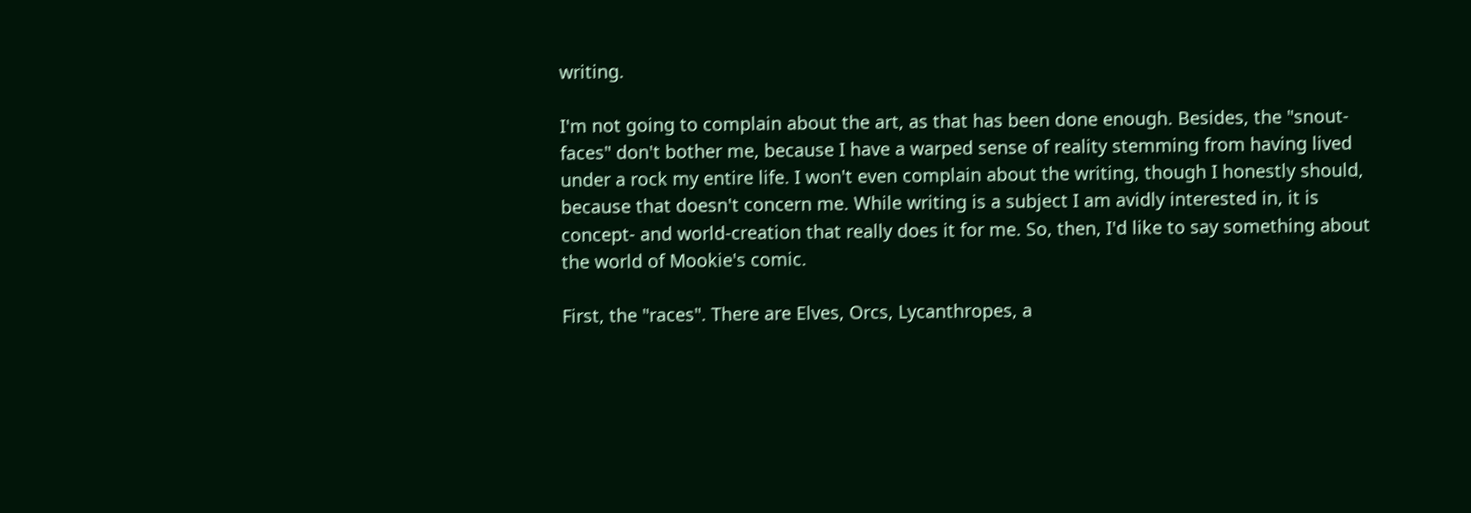writing.

I'm not going to complain about the art, as that has been done enough. Besides, the "snout-faces" don't bother me, because I have a warped sense of reality stemming from having lived under a rock my entire life. I won't even complain about the writing, though I honestly should, because that doesn't concern me. While writing is a subject I am avidly interested in, it is concept- and world-creation that really does it for me. So, then, I'd like to say something about the world of Mookie's comic.

First, the "races". There are Elves, Orcs, Lycanthropes, a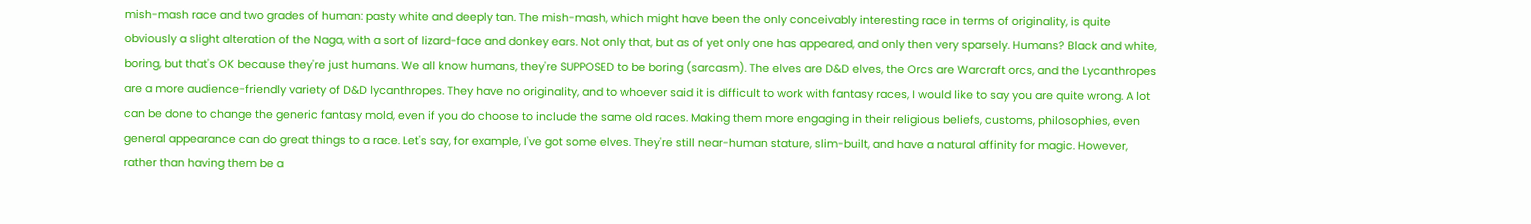mish-mash race and two grades of human: pasty white and deeply tan. The mish-mash, which might have been the only conceivably interesting race in terms of originality, is quite obviously a slight alteration of the Naga, with a sort of lizard-face and donkey ears. Not only that, but as of yet only one has appeared, and only then very sparsely. Humans? Black and white, boring, but that's OK because they're just humans. We all know humans, they're SUPPOSED to be boring (sarcasm). The elves are D&D elves, the Orcs are Warcraft orcs, and the Lycanthropes are a more audience-friendly variety of D&D lycanthropes. They have no originality, and to whoever said it is difficult to work with fantasy races, I would like to say you are quite wrong. A lot can be done to change the generic fantasy mold, even if you do choose to include the same old races. Making them more engaging in their religious beliefs, customs, philosophies, even general appearance can do great things to a race. Let's say, for example, I've got some elves. They're still near-human stature, slim-built, and have a natural affinity for magic. However, rather than having them be a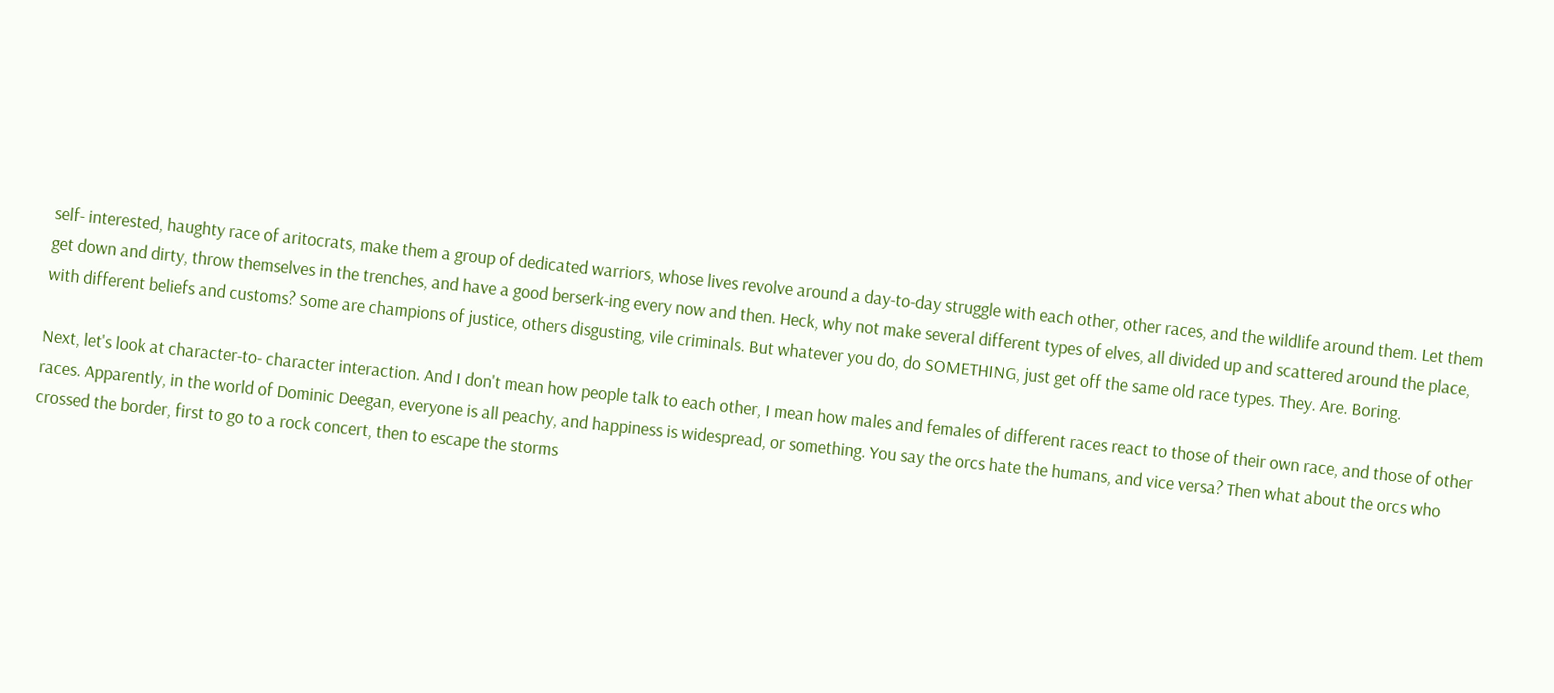self- interested, haughty race of aritocrats, make them a group of dedicated warriors, whose lives revolve around a day-to-day struggle with each other, other races, and the wildlife around them. Let them get down and dirty, throw themselves in the trenches, and have a good berserk-ing every now and then. Heck, why not make several different types of elves, all divided up and scattered around the place, with different beliefs and customs? Some are champions of justice, others disgusting, vile criminals. But whatever you do, do SOMETHING, just get off the same old race types. They. Are. Boring.

Next, let's look at character-to- character interaction. And I don't mean how people talk to each other, I mean how males and females of different races react to those of their own race, and those of other races. Apparently, in the world of Dominic Deegan, everyone is all peachy, and happiness is widespread, or something. You say the orcs hate the humans, and vice versa? Then what about the orcs who crossed the border, first to go to a rock concert, then to escape the storms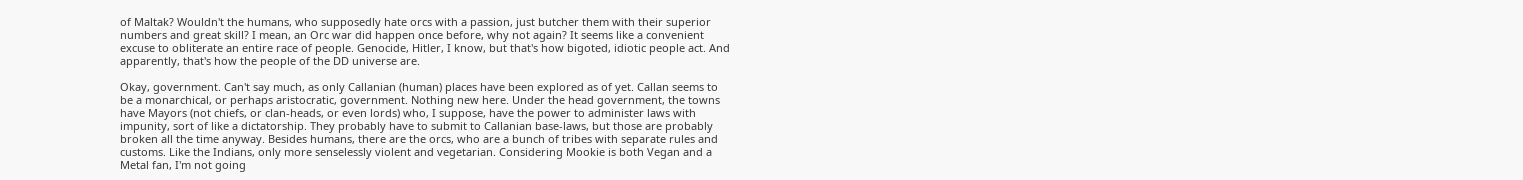of Maltak? Wouldn't the humans, who supposedly hate orcs with a passion, just butcher them with their superior numbers and great skill? I mean, an Orc war did happen once before, why not again? It seems like a convenient excuse to obliterate an entire race of people. Genocide, Hitler, I know, but that's how bigoted, idiotic people act. And apparently, that's how the people of the DD universe are.

Okay, government. Can't say much, as only Callanian (human) places have been explored as of yet. Callan seems to be a monarchical, or perhaps aristocratic, government. Nothing new here. Under the head government, the towns have Mayors (not chiefs, or clan-heads, or even lords) who, I suppose, have the power to administer laws with impunity, sort of like a dictatorship. They probably have to submit to Callanian base-laws, but those are probably broken all the time anyway. Besides humans, there are the orcs, who are a bunch of tribes with separate rules and customs. Like the Indians, only more senselessly violent and vegetarian. Considering Mookie is both Vegan and a Metal fan, I'm not going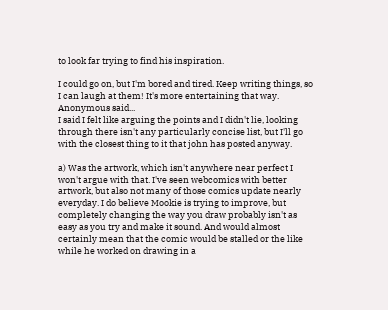to look far trying to find his inspiration.

I could go on, but I'm bored and tired. Keep writing things, so I can laugh at them! It's more entertaining that way.
Anonymous said...
I said I felt like arguing the points and I didn't lie, looking through there isn't any particularly concise list, but I'll go with the closest thing to it that john has posted anyway.

a) Was the artwork, which isn't anywhere near perfect I won't argue with that. I've seen webcomics with better artwork, but also not many of those comics update nearly everyday. I do believe Mookie is trying to improve, but completely changing the way you draw probably isn't as easy as you try and make it sound. And would almost certainly mean that the comic would be stalled or the like while he worked on drawing in a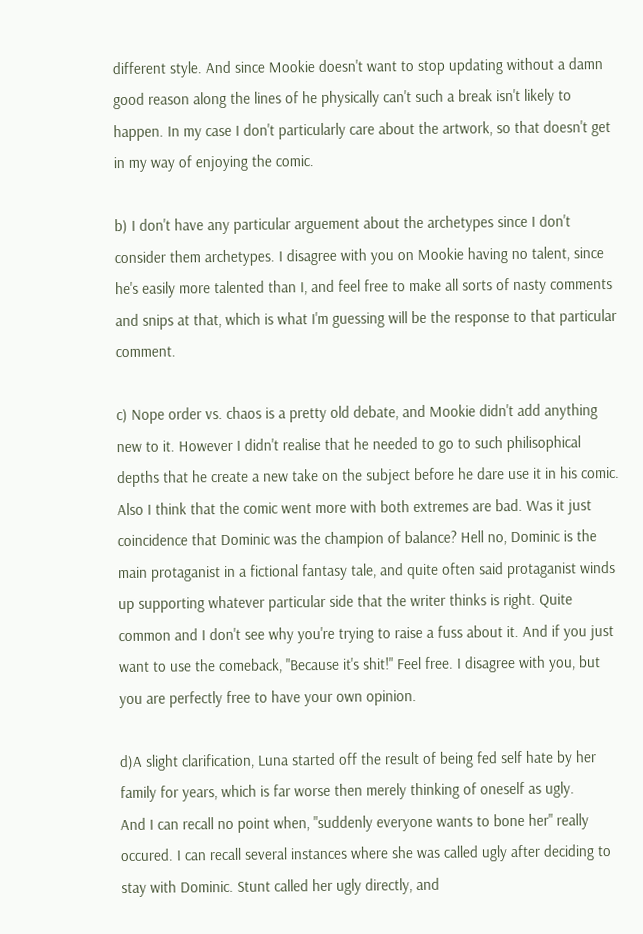different style. And since Mookie doesn't want to stop updating without a damn good reason along the lines of he physically can't such a break isn't likely to happen. In my case I don't particularly care about the artwork, so that doesn't get in my way of enjoying the comic.

b) I don't have any particular arguement about the archetypes since I don't consider them archetypes. I disagree with you on Mookie having no talent, since he's easily more talented than I, and feel free to make all sorts of nasty comments and snips at that, which is what I'm guessing will be the response to that particular comment.

c) Nope order vs. chaos is a pretty old debate, and Mookie didn't add anything new to it. However I didn't realise that he needed to go to such philisophical depths that he create a new take on the subject before he dare use it in his comic. Also I think that the comic went more with both extremes are bad. Was it just coincidence that Dominic was the champion of balance? Hell no, Dominic is the main protaganist in a fictional fantasy tale, and quite often said protaganist winds up supporting whatever particular side that the writer thinks is right. Quite common and I don't see why you're trying to raise a fuss about it. And if you just want to use the comeback, "Because it's shit!" Feel free. I disagree with you, but you are perfectly free to have your own opinion.

d)A slight clarification, Luna started off the result of being fed self hate by her family for years, which is far worse then merely thinking of oneself as ugly.
And I can recall no point when, "suddenly everyone wants to bone her" really occured. I can recall several instances where she was called ugly after deciding to stay with Dominic. Stunt called her ugly directly, and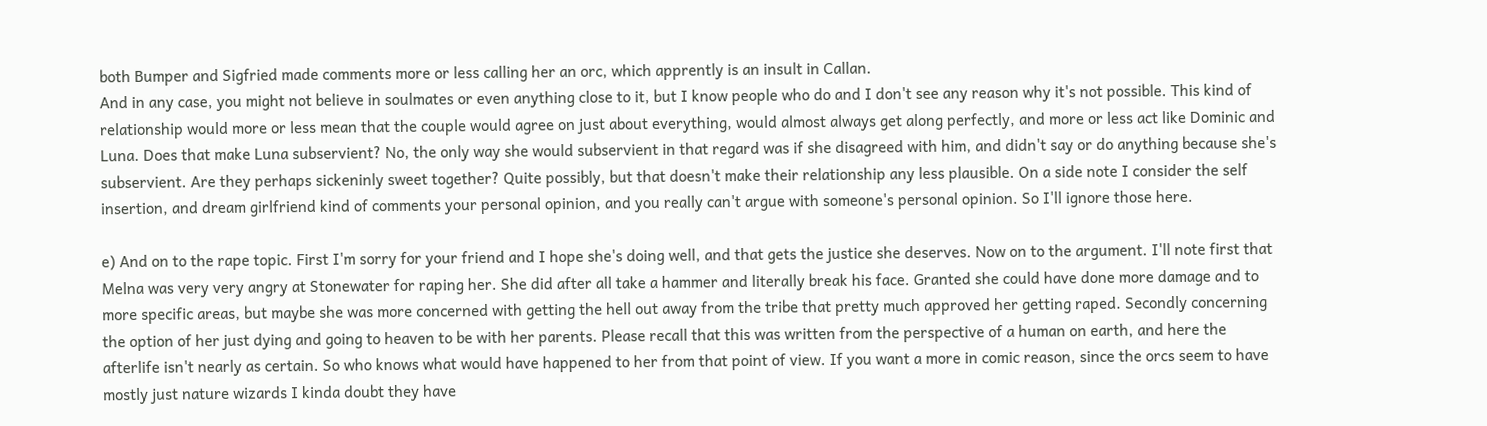both Bumper and Sigfried made comments more or less calling her an orc, which apprently is an insult in Callan.
And in any case, you might not believe in soulmates or even anything close to it, but I know people who do and I don't see any reason why it's not possible. This kind of relationship would more or less mean that the couple would agree on just about everything, would almost always get along perfectly, and more or less act like Dominic and Luna. Does that make Luna subservient? No, the only way she would subservient in that regard was if she disagreed with him, and didn't say or do anything because she's subservient. Are they perhaps sickeninly sweet together? Quite possibly, but that doesn't make their relationship any less plausible. On a side note I consider the self insertion, and dream girlfriend kind of comments your personal opinion, and you really can't argue with someone's personal opinion. So I'll ignore those here.

e) And on to the rape topic. First I'm sorry for your friend and I hope she's doing well, and that gets the justice she deserves. Now on to the argument. I'll note first that Melna was very very angry at Stonewater for raping her. She did after all take a hammer and literally break his face. Granted she could have done more damage and to more specific areas, but maybe she was more concerned with getting the hell out away from the tribe that pretty much approved her getting raped. Secondly concerning the option of her just dying and going to heaven to be with her parents. Please recall that this was written from the perspective of a human on earth, and here the afterlife isn't nearly as certain. So who knows what would have happened to her from that point of view. If you want a more in comic reason, since the orcs seem to have mostly just nature wizards I kinda doubt they have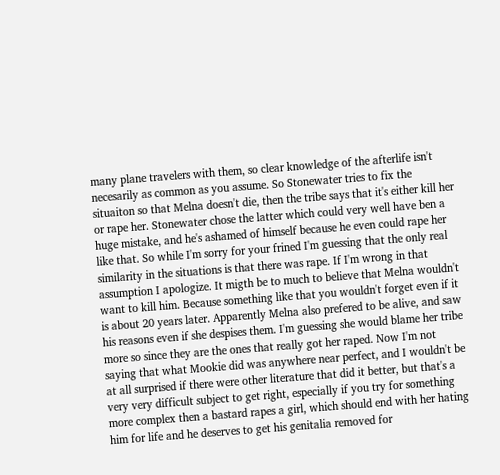many plane travelers with them, so clear knowledge of the afterlife isn't necesarily as common as you assume. So Stonewater tries to fix the situaiton so that Melna doesn't die, then the tribe says that it's either kill her or rape her. Stonewater chose the latter which could very well have ben a huge mistake, and he's ashamed of himself because he even could rape her like that. So while I'm sorry for your frined I'm guessing that the only real similarity in the situations is that there was rape. If I'm wrong in that assumption I apologize. It migth be to much to believe that Melna wouldn't want to kill him. Because something like that you wouldn't forget even if it is about 20 years later. Apparently Melna also prefered to be alive, and saw his reasons even if she despises them. I'm guessing she would blame her tribe more so since they are the ones that really got her raped. Now I'm not saying that what Mookie did was anywhere near perfect, and I wouldn't be at all surprised if there were other literature that did it better, but that's a very very difficult subject to get right, especially if you try for something more complex then a bastard rapes a girl, which should end with her hating him for life and he deserves to get his genitalia removed for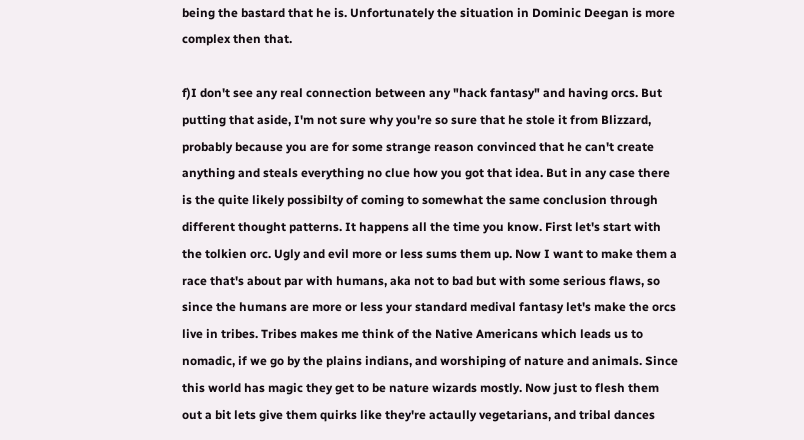being the bastard that he is. Unfortunately the situation in Dominic Deegan is more complex then that.

f)I don't see any real connection between any "hack fantasy" and having orcs. But putting that aside, I'm not sure why you're so sure that he stole it from Blizzard, probably because you are for some strange reason convinced that he can't create anything and steals everything no clue how you got that idea. But in any case there is the quite likely possibilty of coming to somewhat the same conclusion through different thought patterns. It happens all the time you know. First let's start with the tolkien orc. Ugly and evil more or less sums them up. Now I want to make them a race that's about par with humans, aka not to bad but with some serious flaws, so since the humans are more or less your standard medival fantasy let's make the orcs live in tribes. Tribes makes me think of the Native Americans which leads us to nomadic, if we go by the plains indians, and worshiping of nature and animals. Since this world has magic they get to be nature wizards mostly. Now just to flesh them out a bit lets give them quirks like they're actaully vegetarians, and tribal dances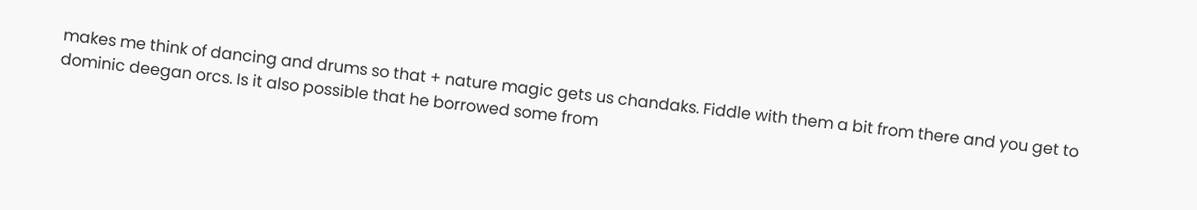makes me think of dancing and drums so that + nature magic gets us chandaks. Fiddle with them a bit from there and you get to dominic deegan orcs. Is it also possible that he borrowed some from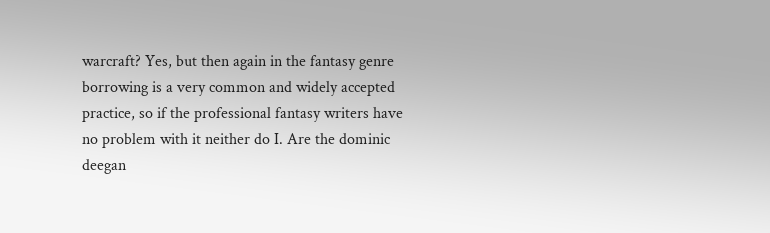warcraft? Yes, but then again in the fantasy genre borrowing is a very common and widely accepted practice, so if the professional fantasy writers have no problem with it neither do I. Are the dominic deegan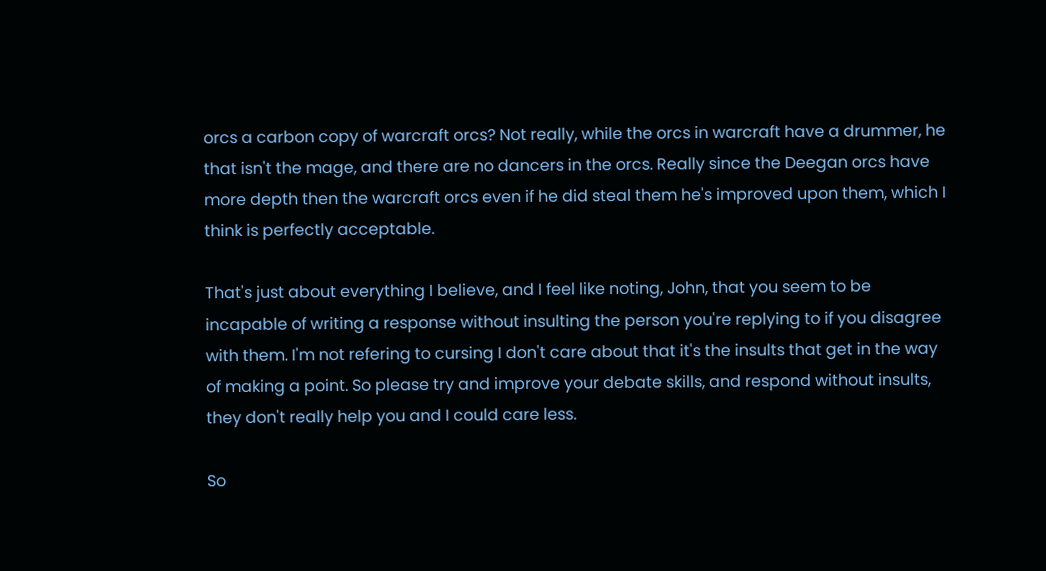orcs a carbon copy of warcraft orcs? Not really, while the orcs in warcraft have a drummer, he that isn't the mage, and there are no dancers in the orcs. Really since the Deegan orcs have more depth then the warcraft orcs even if he did steal them he's improved upon them, which I think is perfectly acceptable.

That's just about everything I believe, and I feel like noting, John, that you seem to be incapable of writing a response without insulting the person you're replying to if you disagree with them. I'm not refering to cursing I don't care about that it's the insults that get in the way of making a point. So please try and improve your debate skills, and respond without insults, they don't really help you and I could care less.

So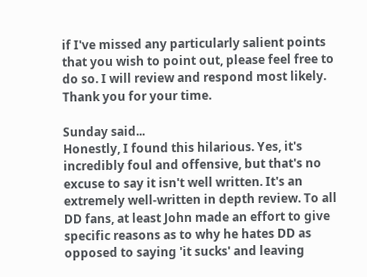if I've missed any particularly salient points that you wish to point out, please feel free to do so. I will review and respond most likely. Thank you for your time.

Sunday said...
Honestly, I found this hilarious. Yes, it's incredibly foul and offensive, but that's no excuse to say it isn't well written. It's an extremely well-written in depth review. To all DD fans, at least John made an effort to give specific reasons as to why he hates DD as opposed to saying 'it sucks' and leaving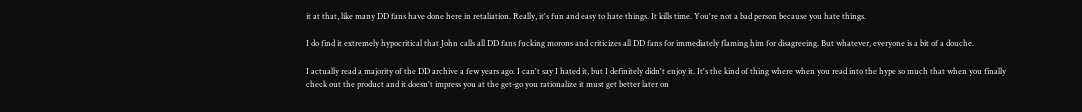it at that, like many DD fans have done here in retaliation. Really, it's fun and easy to hate things. It kills time. You're not a bad person because you hate things.

I do find it extremely hypocritical that John calls all DD fans fucking morons and criticizes all DD fans for immediately flaming him for disagreeing. But whatever, everyone is a bit of a douche.

I actually read a majority of the DD archive a few years ago. I can't say I hated it, but I definitely didn't enjoy it. It's the kind of thing where when you read into the hype so much that when you finally check out the product and it doesn't impress you at the get-go you rationalize it must get better later on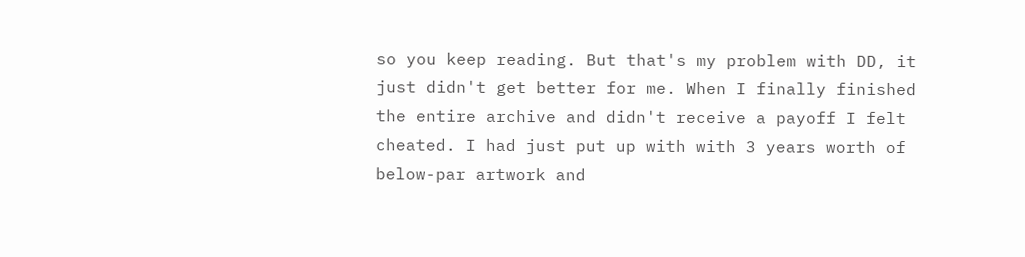so you keep reading. But that's my problem with DD, it just didn't get better for me. When I finally finished the entire archive and didn't receive a payoff I felt cheated. I had just put up with with 3 years worth of below-par artwork and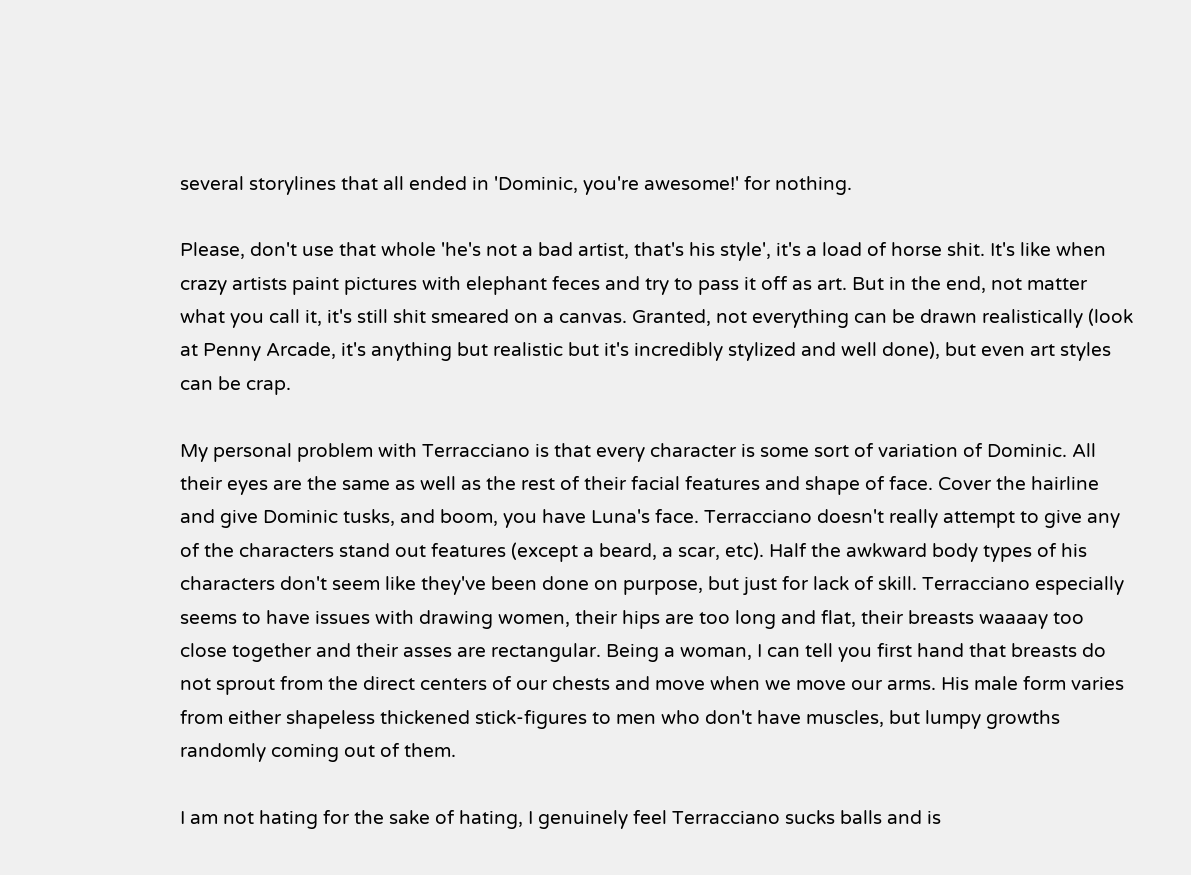several storylines that all ended in 'Dominic, you're awesome!' for nothing.

Please, don't use that whole 'he's not a bad artist, that's his style', it's a load of horse shit. It's like when crazy artists paint pictures with elephant feces and try to pass it off as art. But in the end, not matter what you call it, it's still shit smeared on a canvas. Granted, not everything can be drawn realistically (look at Penny Arcade, it's anything but realistic but it's incredibly stylized and well done), but even art styles can be crap.

My personal problem with Terracciano is that every character is some sort of variation of Dominic. All their eyes are the same as well as the rest of their facial features and shape of face. Cover the hairline and give Dominic tusks, and boom, you have Luna's face. Terracciano doesn't really attempt to give any of the characters stand out features (except a beard, a scar, etc). Half the awkward body types of his characters don't seem like they've been done on purpose, but just for lack of skill. Terracciano especially seems to have issues with drawing women, their hips are too long and flat, their breasts waaaay too close together and their asses are rectangular. Being a woman, I can tell you first hand that breasts do not sprout from the direct centers of our chests and move when we move our arms. His male form varies from either shapeless thickened stick-figures to men who don't have muscles, but lumpy growths randomly coming out of them.

I am not hating for the sake of hating, I genuinely feel Terracciano sucks balls and is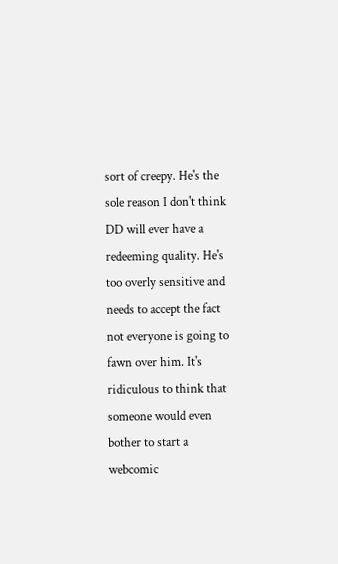sort of creepy. He's the sole reason I don't think DD will ever have a redeeming quality. He's too overly sensitive and needs to accept the fact not everyone is going to fawn over him. It's ridiculous to think that someone would even bother to start a webcomic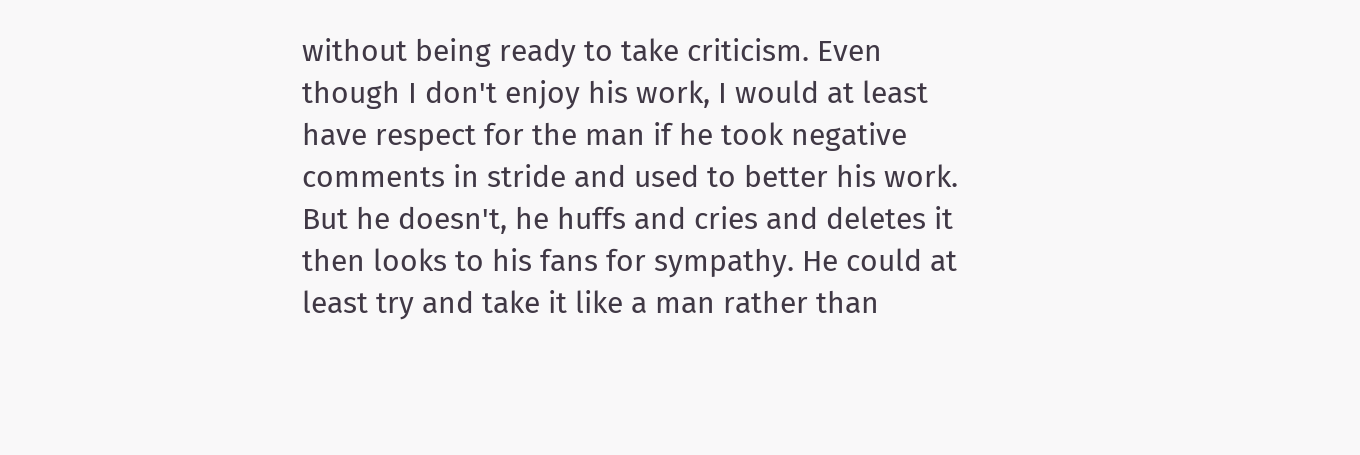without being ready to take criticism. Even though I don't enjoy his work, I would at least have respect for the man if he took negative comments in stride and used to better his work. But he doesn't, he huffs and cries and deletes it then looks to his fans for sympathy. He could at least try and take it like a man rather than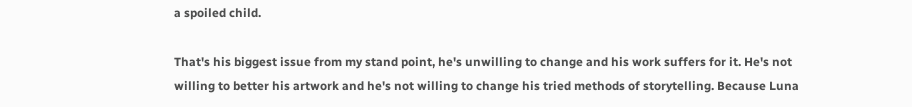a spoiled child.

That's his biggest issue from my stand point, he's unwilling to change and his work suffers for it. He's not willing to better his artwork and he's not willing to change his tried methods of storytelling. Because Luna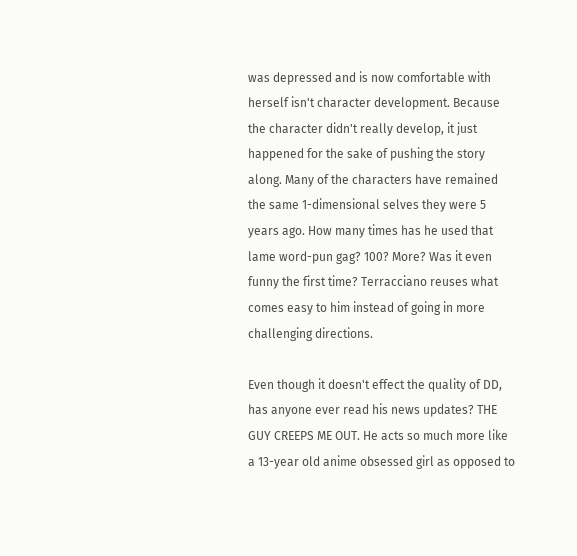was depressed and is now comfortable with herself isn't character development. Because the character didn't really develop, it just happened for the sake of pushing the story along. Many of the characters have remained the same 1-dimensional selves they were 5 years ago. How many times has he used that lame word-pun gag? 100? More? Was it even funny the first time? Terracciano reuses what comes easy to him instead of going in more challenging directions.

Even though it doesn't effect the quality of DD, has anyone ever read his news updates? THE GUY CREEPS ME OUT. He acts so much more like a 13-year old anime obsessed girl as opposed to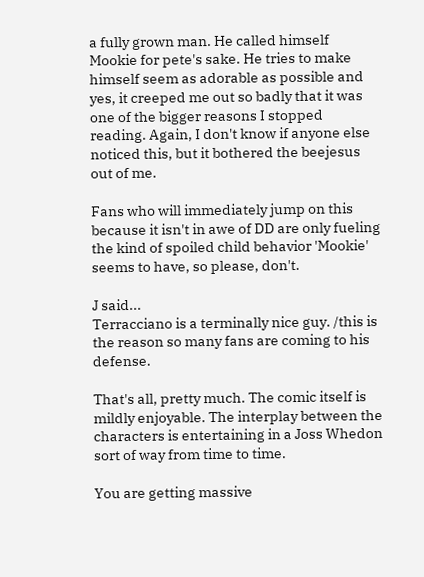a fully grown man. He called himself Mookie for pete's sake. He tries to make himself seem as adorable as possible and yes, it creeped me out so badly that it was one of the bigger reasons I stopped reading. Again, I don't know if anyone else noticed this, but it bothered the beejesus out of me.

Fans who will immediately jump on this because it isn't in awe of DD are only fueling the kind of spoiled child behavior 'Mookie' seems to have, so please, don't.

J said...
Terracciano is a terminally nice guy. /this is the reason so many fans are coming to his defense.

That's all, pretty much. The comic itself is mildly enjoyable. The interplay between the characters is entertaining in a Joss Whedon sort of way from time to time.

You are getting massive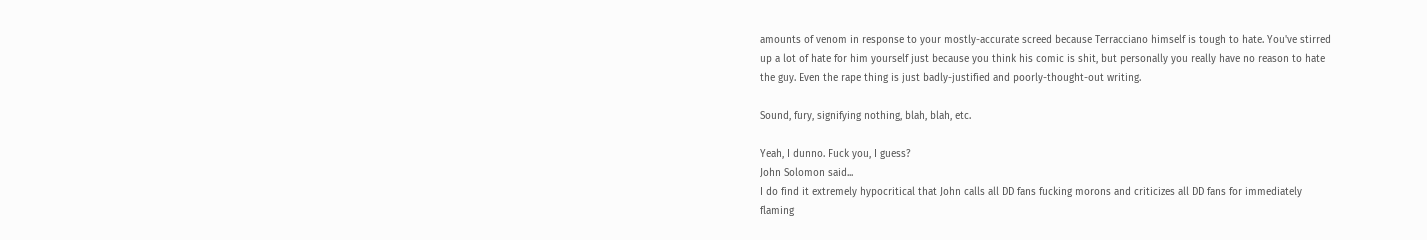amounts of venom in response to your mostly-accurate screed because Terracciano himself is tough to hate. You've stirred up a lot of hate for him yourself just because you think his comic is shit, but personally you really have no reason to hate the guy. Even the rape thing is just badly-justified and poorly-thought-out writing.

Sound, fury, signifying nothing, blah, blah, etc.

Yeah, I dunno. Fuck you, I guess?
John Solomon said...
I do find it extremely hypocritical that John calls all DD fans fucking morons and criticizes all DD fans for immediately flaming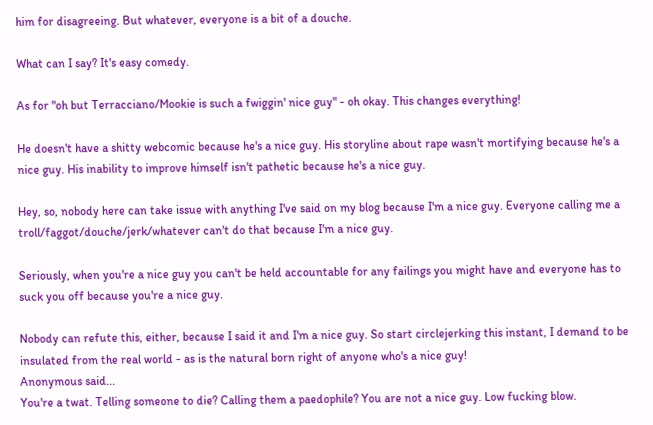him for disagreeing. But whatever, everyone is a bit of a douche.

What can I say? It's easy comedy.

As for "oh but Terracciano/Mookie is such a fwiggin' nice guy" - oh okay. This changes everything!

He doesn't have a shitty webcomic because he's a nice guy. His storyline about rape wasn't mortifying because he's a nice guy. His inability to improve himself isn't pathetic because he's a nice guy.

Hey, so, nobody here can take issue with anything I've said on my blog because I'm a nice guy. Everyone calling me a troll/faggot/douche/jerk/whatever can't do that because I'm a nice guy.

Seriously, when you're a nice guy you can't be held accountable for any failings you might have and everyone has to suck you off because you're a nice guy.

Nobody can refute this, either, because I said it and I'm a nice guy. So start circlejerking this instant, I demand to be insulated from the real world - as is the natural born right of anyone who's a nice guy!
Anonymous said...
You're a twat. Telling someone to die? Calling them a paedophile? You are not a nice guy. Low fucking blow.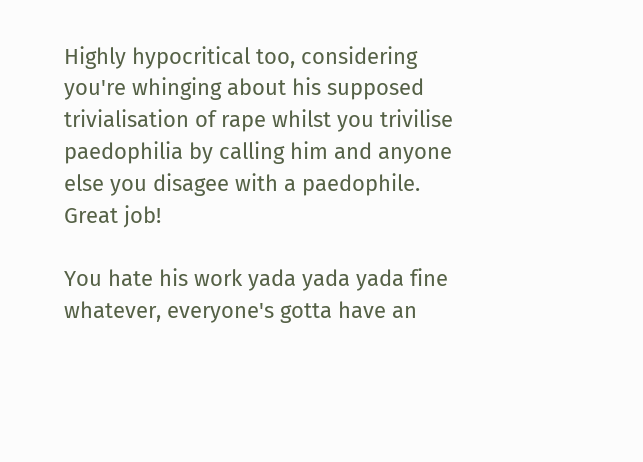Highly hypocritical too, considering you're whinging about his supposed trivialisation of rape whilst you trivilise paedophilia by calling him and anyone else you disagee with a paedophile. Great job!

You hate his work yada yada yada fine whatever, everyone's gotta have an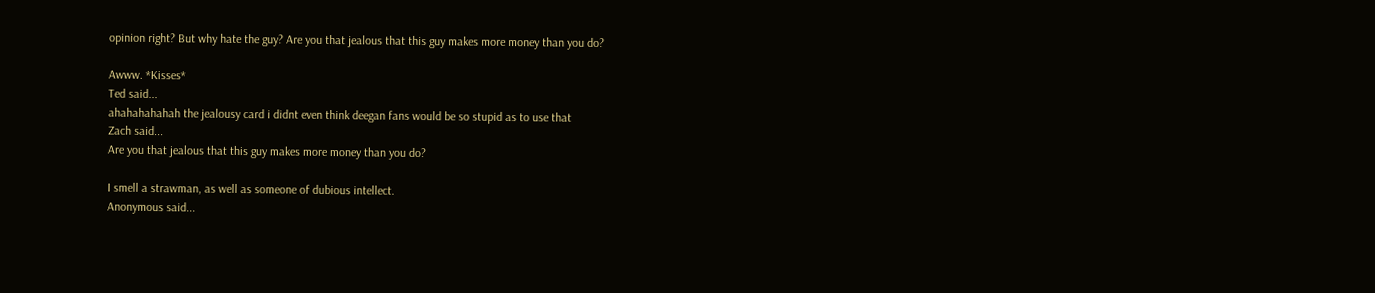opinion right? But why hate the guy? Are you that jealous that this guy makes more money than you do?

Awww. *Kisses*
Ted said...
ahahahahahah the jealousy card i didnt even think deegan fans would be so stupid as to use that
Zach said...
Are you that jealous that this guy makes more money than you do?

I smell a strawman, as well as someone of dubious intellect.
Anonymous said...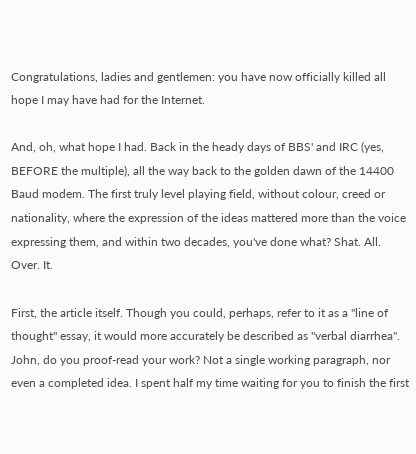Congratulations, ladies and gentlemen: you have now officially killed all hope I may have had for the Internet.

And, oh, what hope I had. Back in the heady days of BBS' and IRC (yes, BEFORE the multiple), all the way back to the golden dawn of the 14400 Baud modem. The first truly level playing field, without colour, creed or nationality, where the expression of the ideas mattered more than the voice expressing them, and within two decades, you've done what? Shat. All. Over. It.

First, the article itself. Though you could, perhaps, refer to it as a "line of thought" essay, it would more accurately be described as "verbal diarrhea". John, do you proof-read your work? Not a single working paragraph, nor even a completed idea. I spent half my time waiting for you to finish the first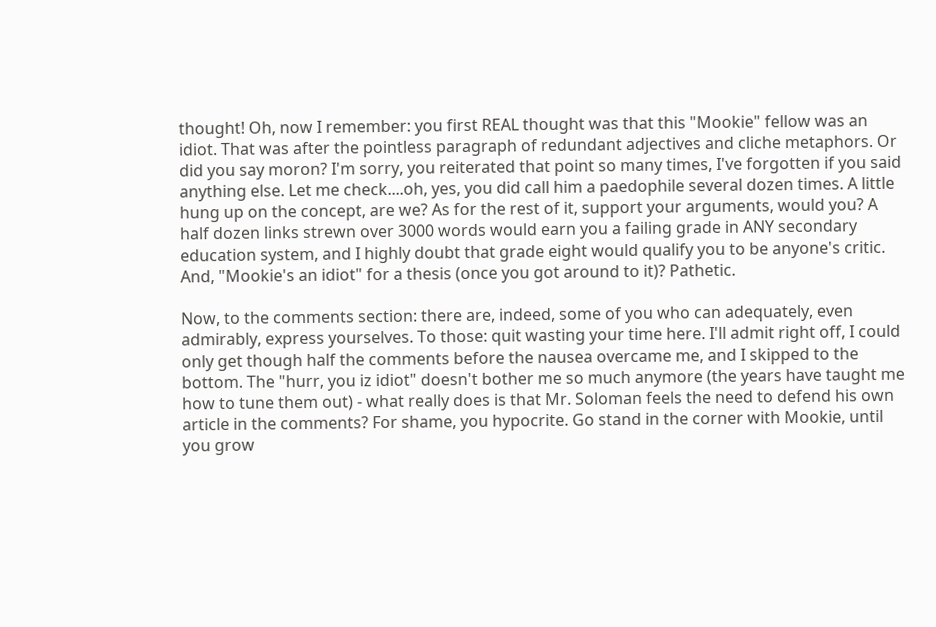thought! Oh, now I remember: you first REAL thought was that this "Mookie" fellow was an idiot. That was after the pointless paragraph of redundant adjectives and cliche metaphors. Or did you say moron? I'm sorry, you reiterated that point so many times, I've forgotten if you said anything else. Let me check....oh, yes, you did call him a paedophile several dozen times. A little hung up on the concept, are we? As for the rest of it, support your arguments, would you? A half dozen links strewn over 3000 words would earn you a failing grade in ANY secondary education system, and I highly doubt that grade eight would qualify you to be anyone's critic. And, "Mookie's an idiot" for a thesis (once you got around to it)? Pathetic.

Now, to the comments section: there are, indeed, some of you who can adequately, even admirably, express yourselves. To those: quit wasting your time here. I'll admit right off, I could only get though half the comments before the nausea overcame me, and I skipped to the bottom. The "hurr, you iz idiot" doesn't bother me so much anymore (the years have taught me how to tune them out) - what really does is that Mr. Soloman feels the need to defend his own article in the comments? For shame, you hypocrite. Go stand in the corner with Mookie, until you grow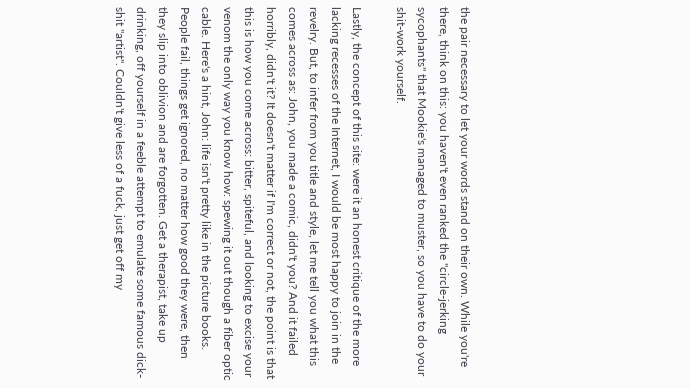the pair necessary to let your words stand on their own. While you're there, think on this: you haven't even ranked the "circle-jerking sycophants" that Mookie's managed to muster, so you have to do your shit-work yourself.

Lastly, the concept of this site: were it an honest critique of the more lacking recesses of the Internet, I would be most happy to join in the revelry. But, to infer from you title and style, let me tell you what this comes across as: John, you made a comic, didn't you? And it failed horribly, didn't it? It doesn't matter if I'm correct or not, the point is that this is how you come across: bitter, spiteful, and looking to excise your venom the only way you know how: spewing it out though a fiber optic cable. Here's a hint, John: life isn't pretty like in the picture books. People fail, things get ignored, no matter how good they were, then they slip into oblivion and are forgotten. Get a therapist, take up drinking, off yourself in a feeble attempt to emulate some famous dick-shit "artist". Couldn't give less of a fuck, just get off my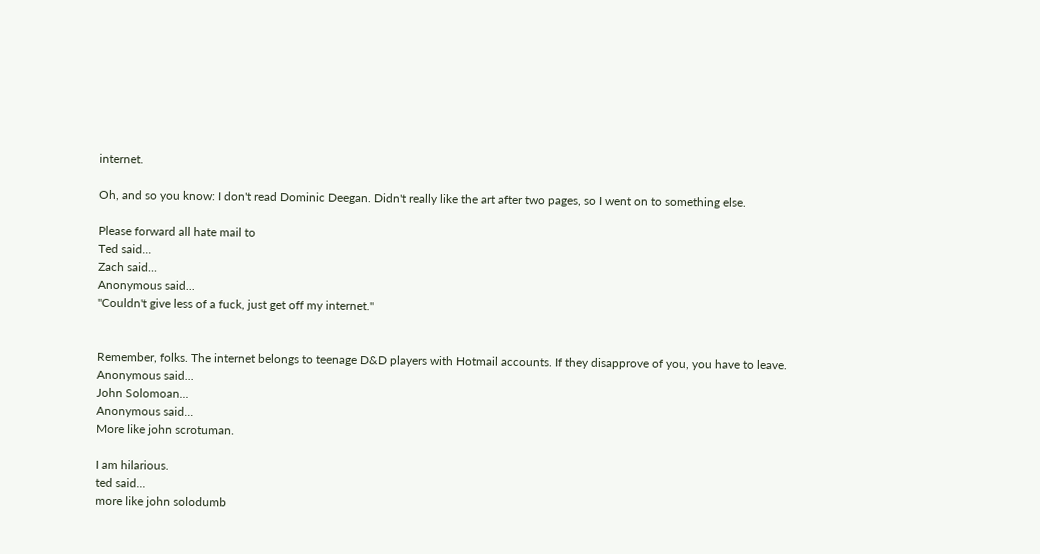internet.

Oh, and so you know: I don't read Dominic Deegan. Didn't really like the art after two pages, so I went on to something else.

Please forward all hate mail to
Ted said...
Zach said...
Anonymous said...
"Couldn't give less of a fuck, just get off my internet."


Remember, folks. The internet belongs to teenage D&D players with Hotmail accounts. If they disapprove of you, you have to leave.
Anonymous said...
John Solomoan...
Anonymous said...
More like john scrotuman.

I am hilarious.
ted said...
more like john solodumb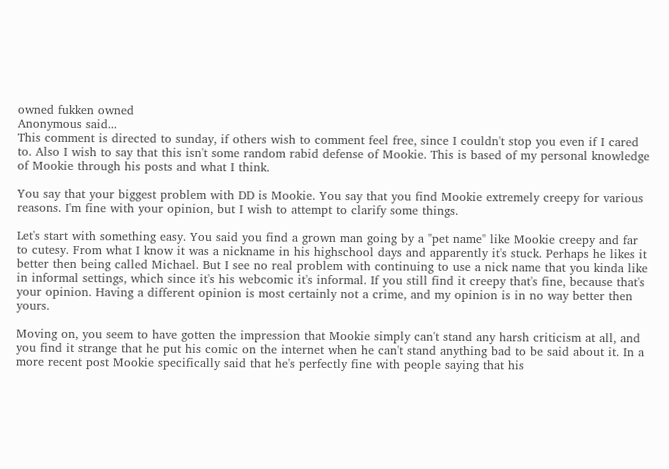owned fukken owned
Anonymous said...
This comment is directed to sunday, if others wish to comment feel free, since I couldn't stop you even if I cared to. Also I wish to say that this isn't some random rabid defense of Mookie. This is based of my personal knowledge of Mookie through his posts and what I think.

You say that your biggest problem with DD is Mookie. You say that you find Mookie extremely creepy for various reasons. I'm fine with your opinion, but I wish to attempt to clarify some things.

Let's start with something easy. You said you find a grown man going by a "pet name" like Mookie creepy and far to cutesy. From what I know it was a nickname in his highschool days and apparently it's stuck. Perhaps he likes it better then being called Michael. But I see no real problem with continuing to use a nick name that you kinda like in informal settings, which since it's his webcomic it's informal. If you still find it creepy that's fine, because that's your opinion. Having a different opinion is most certainly not a crime, and my opinion is in no way better then yours.

Moving on, you seem to have gotten the impression that Mookie simply can't stand any harsh criticism at all, and you find it strange that he put his comic on the internet when he can't stand anything bad to be said about it. In a more recent post Mookie specifically said that he's perfectly fine with people saying that his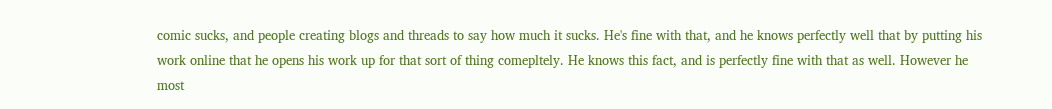comic sucks, and people creating blogs and threads to say how much it sucks. He's fine with that, and he knows perfectly well that by putting his work online that he opens his work up for that sort of thing comepltely. He knows this fact, and is perfectly fine with that as well. However he most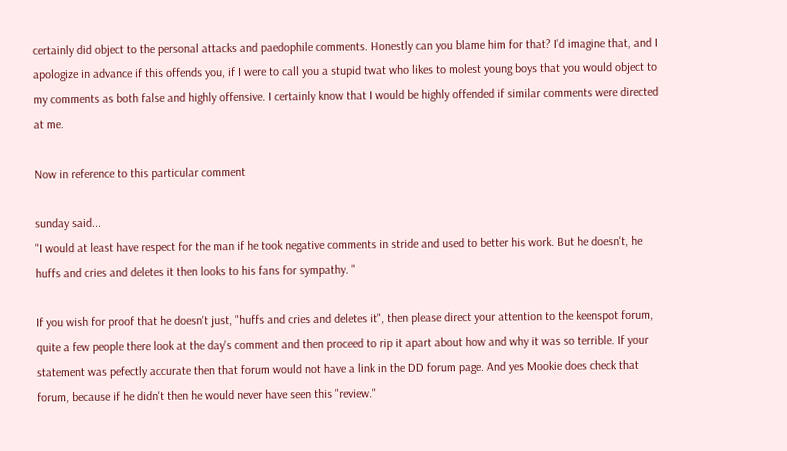certainly did object to the personal attacks and paedophile comments. Honestly can you blame him for that? I'd imagine that, and I apologize in advance if this offends you, if I were to call you a stupid twat who likes to molest young boys that you would object to my comments as both false and highly offensive. I certainly know that I would be highly offended if similar comments were directed at me.

Now in reference to this particular comment

sunday said...
"I would at least have respect for the man if he took negative comments in stride and used to better his work. But he doesn't, he huffs and cries and deletes it then looks to his fans for sympathy. "

If you wish for proof that he doesn't just, "huffs and cries and deletes it", then please direct your attention to the keenspot forum, quite a few people there look at the day's comment and then proceed to rip it apart about how and why it was so terrible. If your statement was pefectly accurate then that forum would not have a link in the DD forum page. And yes Mookie does check that forum, because if he didn't then he would never have seen this "review."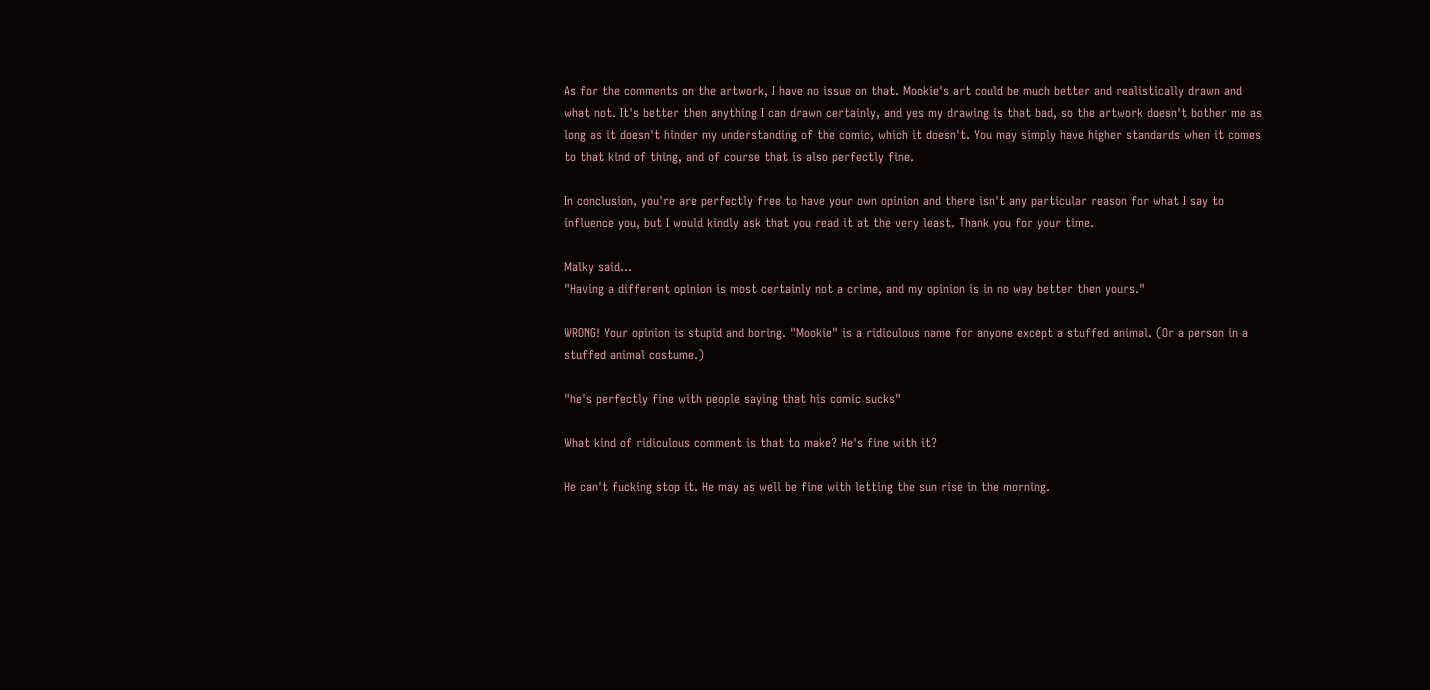As for the comments on the artwork, I have no issue on that. Mookie's art could be much better and realistically drawn and what not. It's better then anything I can drawn certainly, and yes my drawing is that bad, so the artwork doesn't bother me as long as it doesn't hinder my understanding of the comic, which it doesn't. You may simply have higher standards when it comes to that kind of thing, and of course that is also perfectly fine.

In conclusion, you're are perfectly free to have your own opinion and there isn't any particular reason for what I say to influence you, but I would kindly ask that you read it at the very least. Thank you for your time.

Malky said...
"Having a different opinion is most certainly not a crime, and my opinion is in no way better then yours."

WRONG! Your opinion is stupid and boring. "Mookie" is a ridiculous name for anyone except a stuffed animal. (Or a person in a stuffed animal costume.)

"he's perfectly fine with people saying that his comic sucks"

What kind of ridiculous comment is that to make? He's fine with it?

He can't fucking stop it. He may as well be fine with letting the sun rise in the morning.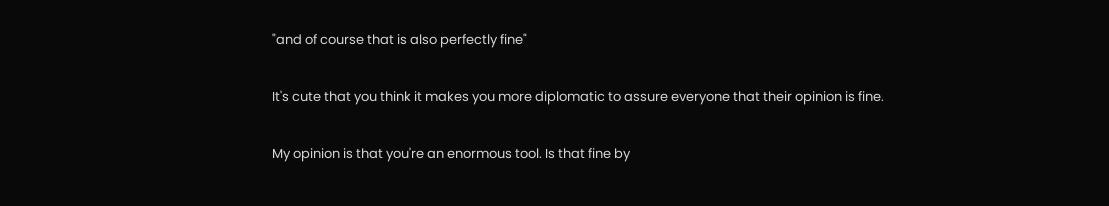"and of course that is also perfectly fine"

It's cute that you think it makes you more diplomatic to assure everyone that their opinion is fine.

My opinion is that you're an enormous tool. Is that fine by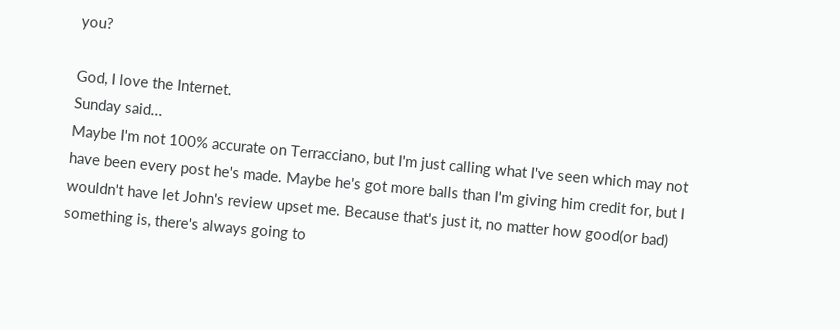you?

God, I love the Internet.
Sunday said...
Maybe I'm not 100% accurate on Terracciano, but I'm just calling what I've seen which may not have been every post he's made. Maybe he's got more balls than I'm giving him credit for, but I wouldn't have let John's review upset me. Because that's just it, no matter how good(or bad) something is, there's always going to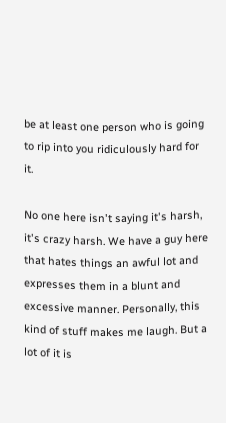be at least one person who is going to rip into you ridiculously hard for it.

No one here isn't saying it's harsh, it's crazy harsh. We have a guy here that hates things an awful lot and expresses them in a blunt and excessive manner. Personally, this kind of stuff makes me laugh. But a lot of it is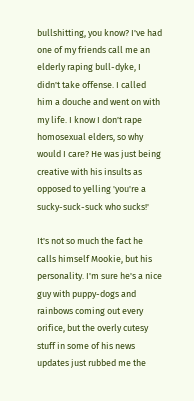bullshitting, you know? I've had one of my friends call me an elderly raping bull-dyke, I didn't take offense. I called him a douche and went on with my life. I know I don't rape homosexual elders, so why would I care? He was just being creative with his insults as opposed to yelling 'you're a sucky-suck-suck who sucks!'

It's not so much the fact he calls himself Mookie, but his personality. I'm sure he's a nice guy with puppy-dogs and rainbows coming out every orifice, but the overly cutesy stuff in some of his news updates just rubbed me the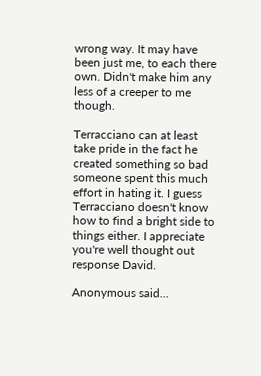wrong way. It may have been just me, to each there own. Didn't make him any less of a creeper to me though.

Terracciano can at least take pride in the fact he created something so bad someone spent this much effort in hating it. I guess Terracciano doesn't know how to find a bright side to things either. I appreciate you're well thought out response David.

Anonymous said...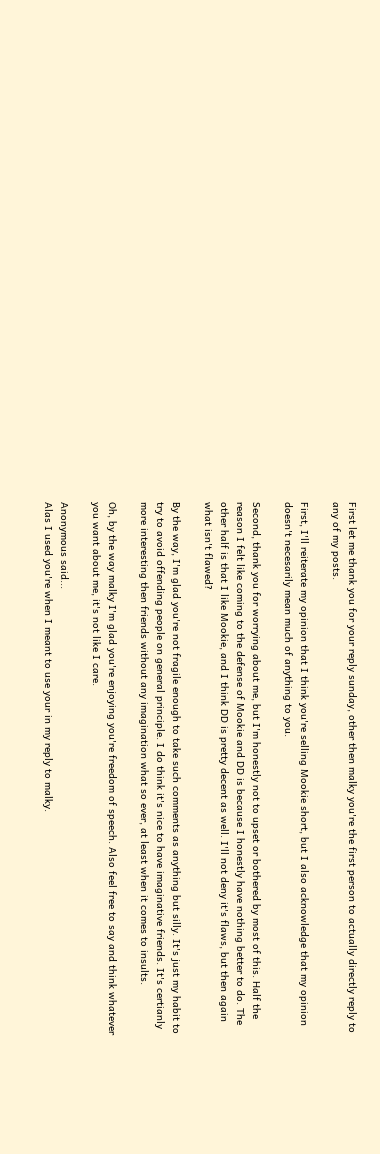First let me thank you for your reply sunday, other then malky you're the first person to actually directly reply to any of my posts.

First, I'll reiterate my opinion that I think you're selling Mookie short, but I also acknowledge that my opinion doesn't necesarily mean much of anything to you.

Second, thank you for worrying about me, but I'm honestly not to upset or bothered by most of this. Half the reason I felt like coming to the defense of Mookie and DD is because I honestly have nothing better to do. The other half is that I like Mookie, and I think DD is pretty decent as well. I'll not deny it's flaws, but then again what isn't flawed?

By the way, I'm glad you're not fragile enough to take such comments as anything but silly. It's just my habit to try to avoid offending people on general principle. I do think it's nice to have imaginative friends. It's certianly more interesting then friends without any imagination what so ever, at least when it comes to insults.

Oh, by the way malky I'm glad you're enjoying you're freedom of speech. Also feel free to say and think whatever you want about me, it's not like I care.

Anonymous said...
Alas I used you're when I meant to use your in my reply to malky.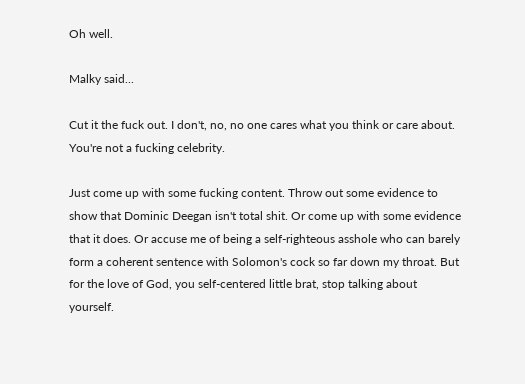Oh well.

Malky said...

Cut it the fuck out. I don't, no, no one cares what you think or care about. You're not a fucking celebrity.

Just come up with some fucking content. Throw out some evidence to show that Dominic Deegan isn't total shit. Or come up with some evidence that it does. Or accuse me of being a self-righteous asshole who can barely form a coherent sentence with Solomon's cock so far down my throat. But for the love of God, you self-centered little brat, stop talking about yourself.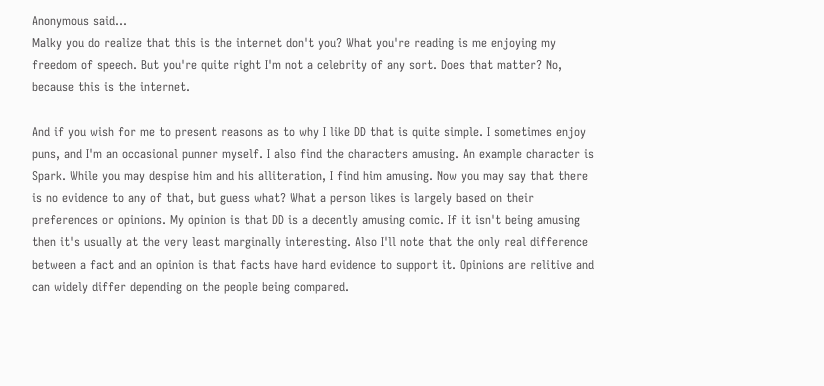Anonymous said...
Malky you do realize that this is the internet don't you? What you're reading is me enjoying my freedom of speech. But you're quite right I'm not a celebrity of any sort. Does that matter? No, because this is the internet.

And if you wish for me to present reasons as to why I like DD that is quite simple. I sometimes enjoy puns, and I'm an occasional punner myself. I also find the characters amusing. An example character is Spark. While you may despise him and his alliteration, I find him amusing. Now you may say that there is no evidence to any of that, but guess what? What a person likes is largely based on their preferences or opinions. My opinion is that DD is a decently amusing comic. If it isn't being amusing then it's usually at the very least marginally interesting. Also I'll note that the only real difference between a fact and an opinion is that facts have hard evidence to support it. Opinions are relitive and can widely differ depending on the people being compared.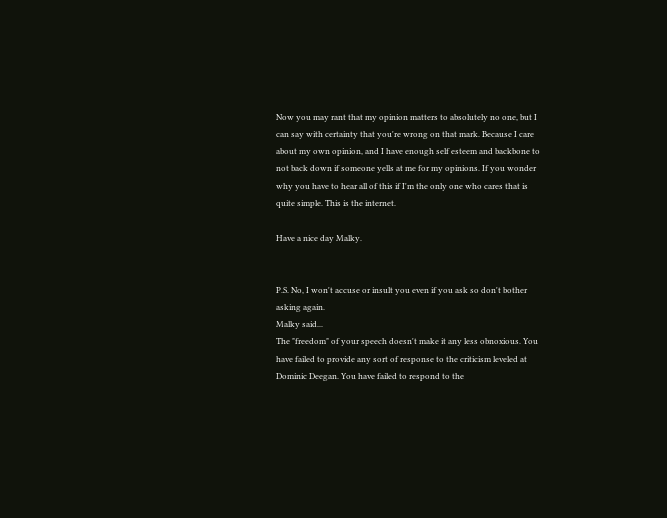Now you may rant that my opinion matters to absolutely no one, but I can say with certainty that you're wrong on that mark. Because I care about my own opinion, and I have enough self esteem and backbone to not back down if someone yells at me for my opinions. If you wonder why you have to hear all of this if I'm the only one who cares that is quite simple. This is the internet.

Have a nice day Malky.


P.S. No, I won't accuse or insult you even if you ask so don't bother asking again.
Malky said...
The "freedom" of your speech doesn't make it any less obnoxious. You have failed to provide any sort of response to the criticism leveled at Dominic Deegan. You have failed to respond to the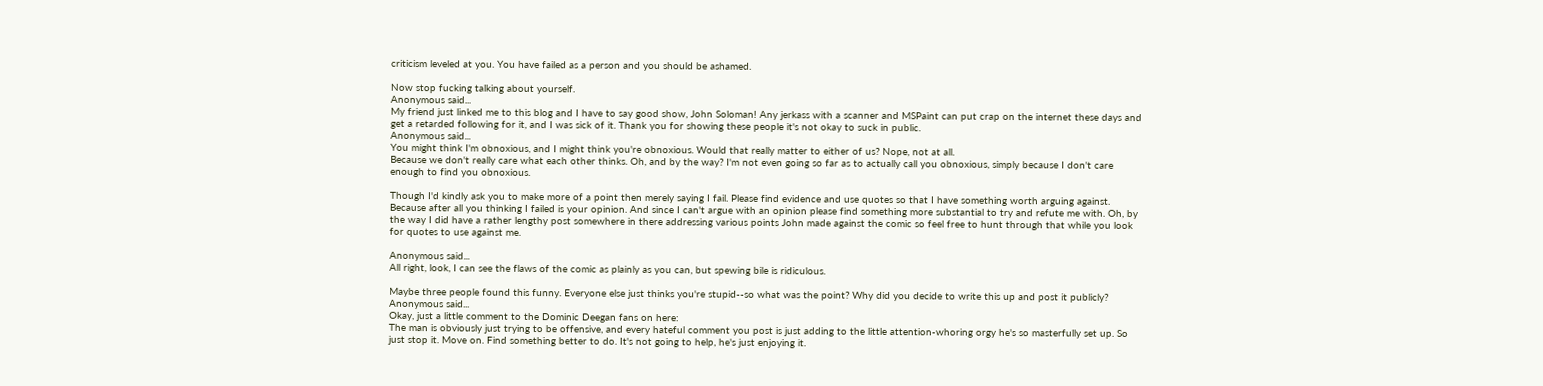criticism leveled at you. You have failed as a person and you should be ashamed.

Now stop fucking talking about yourself.
Anonymous said...
My friend just linked me to this blog and I have to say good show, John Soloman! Any jerkass with a scanner and MSPaint can put crap on the internet these days and get a retarded following for it, and I was sick of it. Thank you for showing these people it's not okay to suck in public.
Anonymous said...
You might think I'm obnoxious, and I might think you're obnoxious. Would that really matter to either of us? Nope, not at all.
Because we don't really care what each other thinks. Oh, and by the way? I'm not even going so far as to actually call you obnoxious, simply because I don't care enough to find you obnoxious.

Though I'd kindly ask you to make more of a point then merely saying I fail. Please find evidence and use quotes so that I have something worth arguing against. Because after all you thinking I failed is your opinion. And since I can't argue with an opinion please find something more substantial to try and refute me with. Oh, by the way I did have a rather lengthy post somewhere in there addressing various points John made against the comic so feel free to hunt through that while you look for quotes to use against me.

Anonymous said...
All right, look, I can see the flaws of the comic as plainly as you can, but spewing bile is ridiculous.

Maybe three people found this funny. Everyone else just thinks you're stupid--so what was the point? Why did you decide to write this up and post it publicly?
Anonymous said...
Okay, just a little comment to the Dominic Deegan fans on here:
The man is obviously just trying to be offensive, and every hateful comment you post is just adding to the little attention-whoring orgy he's so masterfully set up. So just stop it. Move on. Find something better to do. It's not going to help, he's just enjoying it.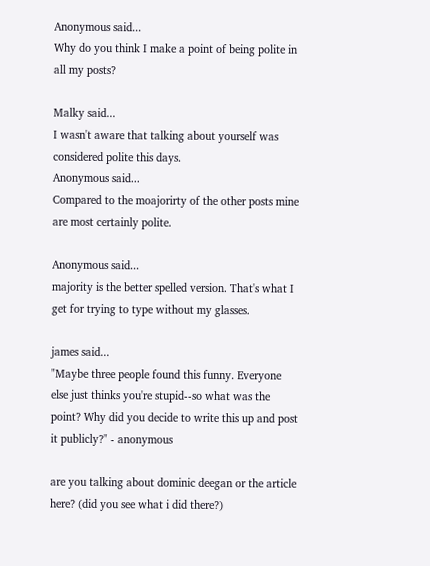Anonymous said...
Why do you think I make a point of being polite in all my posts?

Malky said...
I wasn't aware that talking about yourself was considered polite this days.
Anonymous said...
Compared to the moajorirty of the other posts mine are most certainly polite.

Anonymous said...
majority is the better spelled version. That's what I get for trying to type without my glasses.

james said...
"Maybe three people found this funny. Everyone else just thinks you're stupid--so what was the point? Why did you decide to write this up and post it publicly?" - anonymous

are you talking about dominic deegan or the article here? (did you see what i did there?)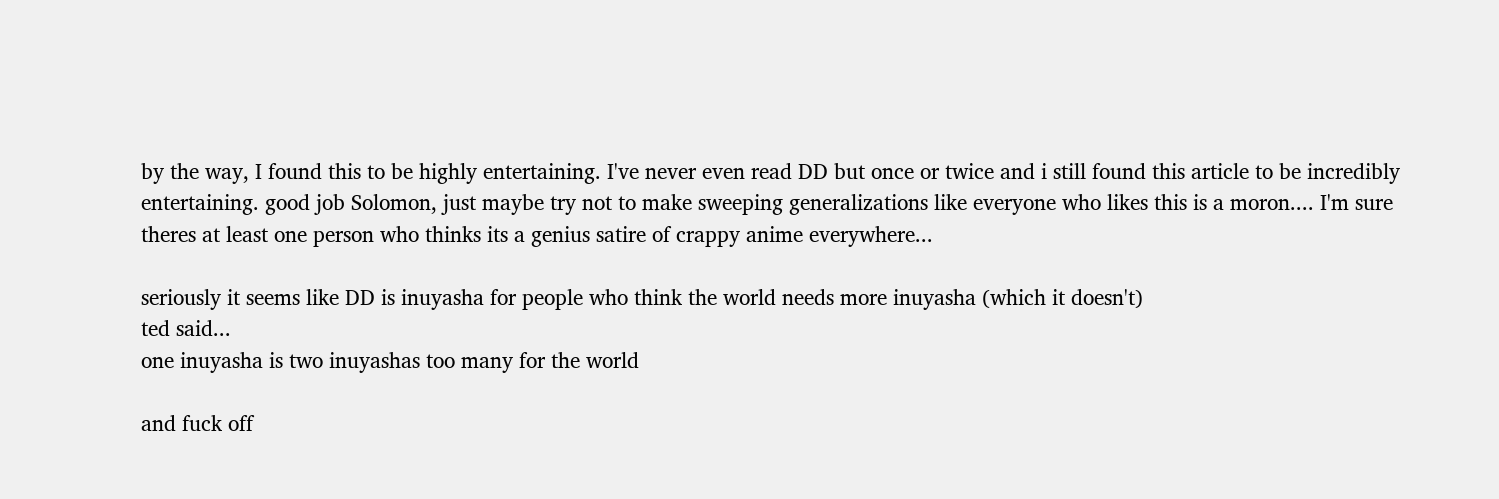by the way, I found this to be highly entertaining. I've never even read DD but once or twice and i still found this article to be incredibly entertaining. good job Solomon, just maybe try not to make sweeping generalizations like everyone who likes this is a moron.... I'm sure theres at least one person who thinks its a genius satire of crappy anime everywhere...

seriously it seems like DD is inuyasha for people who think the world needs more inuyasha (which it doesn't)
ted said...
one inuyasha is two inuyashas too many for the world

and fuck off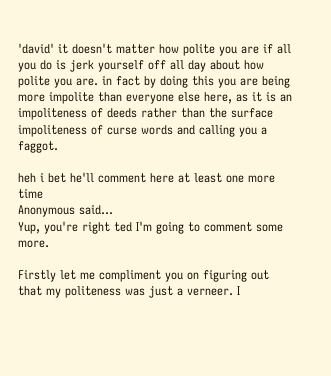'david' it doesn't matter how polite you are if all you do is jerk yourself off all day about how polite you are. in fact by doing this you are being more impolite than everyone else here, as it is an impoliteness of deeds rather than the surface impoliteness of curse words and calling you a faggot.

heh i bet he'll comment here at least one more time
Anonymous said...
Yup, you're right ted I'm going to comment some more.

Firstly let me compliment you on figuring out that my politeness was just a verneer. I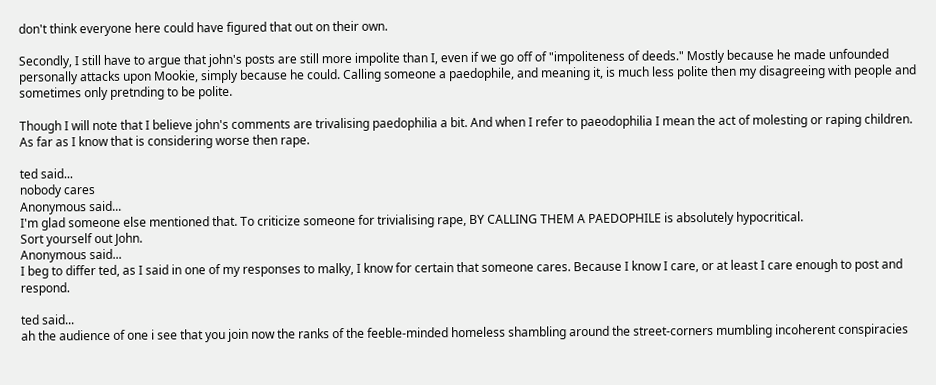don't think everyone here could have figured that out on their own.

Secondly, I still have to argue that john's posts are still more impolite than I, even if we go off of "impoliteness of deeds." Mostly because he made unfounded personally attacks upon Mookie, simply because he could. Calling someone a paedophile, and meaning it, is much less polite then my disagreeing with people and sometimes only pretnding to be polite.

Though I will note that I believe john's comments are trivalising paedophilia a bit. And when I refer to paeodophilia I mean the act of molesting or raping children. As far as I know that is considering worse then rape.

ted said...
nobody cares
Anonymous said...
I'm glad someone else mentioned that. To criticize someone for trivialising rape, BY CALLING THEM A PAEDOPHILE is absolutely hypocritical.
Sort yourself out John.
Anonymous said...
I beg to differ ted, as I said in one of my responses to malky, I know for certain that someone cares. Because I know I care, or at least I care enough to post and respond.

ted said...
ah the audience of one i see that you join now the ranks of the feeble-minded homeless shambling around the street-corners mumbling incoherent conspiracies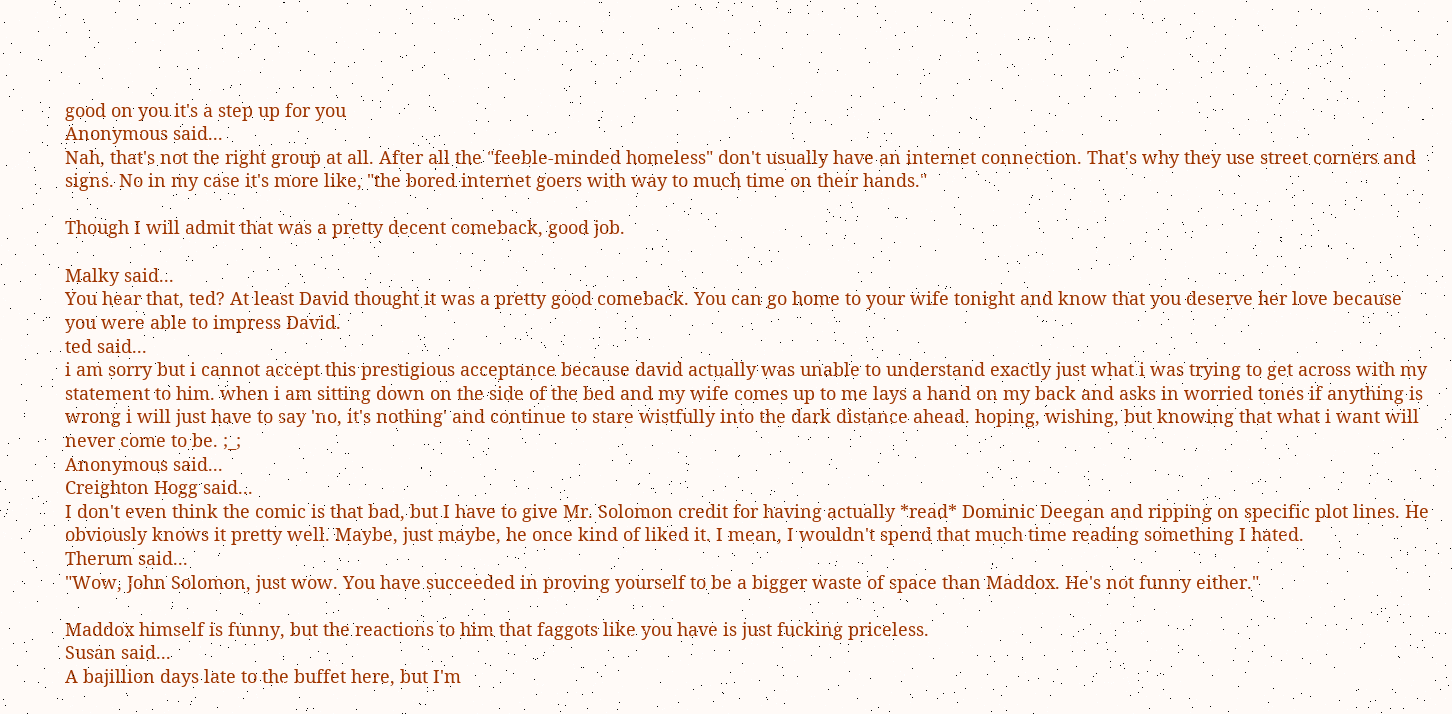good on you it's a step up for you
Anonymous said...
Nah, that's not the right group at all. After all the "feeble-minded homeless" don't usually have an internet connection. That's why they use street corners and signs. No in my case it's more like, "the bored internet goers with way to much time on their hands."

Though I will admit that was a pretty decent comeback, good job.

Malky said...
You hear that, ted? At least David thought it was a pretty good comeback. You can go home to your wife tonight and know that you deserve her love because you were able to impress David.
ted said...
i am sorry but i cannot accept this prestigious acceptance because david actually was unable to understand exactly just what i was trying to get across with my statement to him. when i am sitting down on the side of the bed and my wife comes up to me lays a hand on my back and asks in worried tones if anything is wrong i will just have to say 'no, it's nothing' and continue to stare wistfully into the dark distance ahead. hoping, wishing, but knowing that what i want will never come to be. ;_;
Anonymous said...
Creighton Hogg said...
I don't even think the comic is that bad, but I have to give Mr. Solomon credit for having actually *read* Dominic Deegan and ripping on specific plot lines. He obviously knows it pretty well. Maybe, just maybe, he once kind of liked it. I mean, I wouldn't spend that much time reading something I hated.
Therum said...
"Wow, John Solomon, just wow. You have succeeded in proving yourself to be a bigger waste of space than Maddox. He's not funny either."

Maddox himself is funny, but the reactions to him that faggots like you have is just fucking priceless.
Susan said...
A bajillion days late to the buffet here, but I'm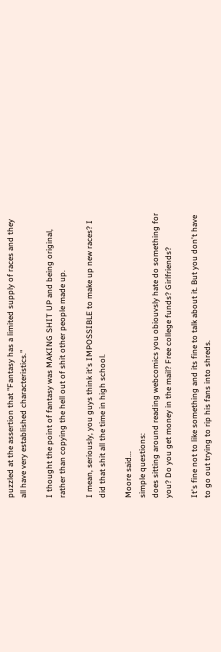puzzled at the assertion that "Fantasy has a limited supply of races and they all have very established characteristics."

I thought the point of fantasy was MAKING SHIT UP and being original, rather than copying the hell out of shit other people made up.

I mean, seriously, you guys think it's IMPOSSIBLE to make up new races? I did that shit all the time in high school.

Moore said...
simple questions:
does sitting around reading webcomics you obiouvsly hate do something for you? Do you get money in the mail? Free college funds? Girlfriends?

It's fine not to like something and its fine to talk about it. But you don't have to go out trying to rip his fans into shreds.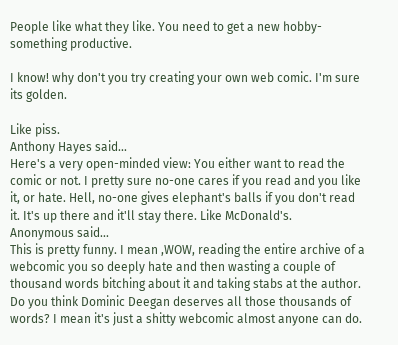People like what they like. You need to get a new hobby- something productive.

I know! why don't you try creating your own web comic. I'm sure its golden.

Like piss.
Anthony Hayes said...
Here's a very open-minded view: You either want to read the comic or not. I pretty sure no-one cares if you read and you like it, or hate. Hell, no-one gives elephant's balls if you don't read it. It's up there and it'll stay there. Like McDonald's.
Anonymous said...
This is pretty funny. I mean ,WOW, reading the entire archive of a webcomic you so deeply hate and then wasting a couple of thousand words bitching about it and taking stabs at the author. Do you think Dominic Deegan deserves all those thousands of words? I mean it's just a shitty webcomic almost anyone can do.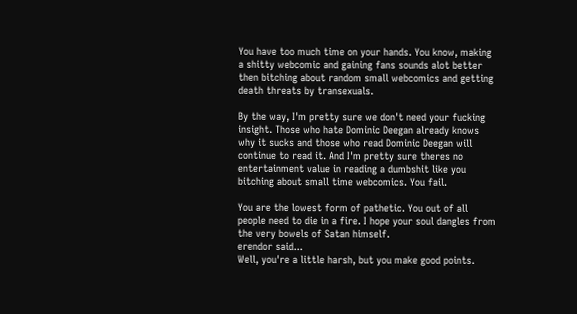You have too much time on your hands. You know, making a shitty webcomic and gaining fans sounds alot better then bitching about random small webcomics and getting death threats by transexuals.

By the way, I'm pretty sure we don't need your fucking insight. Those who hate Dominic Deegan already knows why it sucks and those who read Dominic Deegan will continue to read it. And I'm pretty sure theres no entertainment value in reading a dumbshit like you bitching about small time webcomics. You fail.

You are the lowest form of pathetic. You out of all people need to die in a fire. I hope your soul dangles from the very bowels of Satan himself.
erendor said...
Well, you're a little harsh, but you make good points.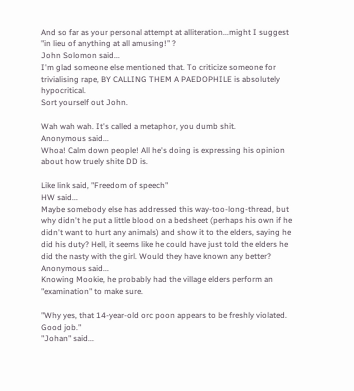And so far as your personal attempt at alliteration...might I suggest "in lieu of anything at all amusing!" ?
John Solomon said...
I'm glad someone else mentioned that. To criticize someone for trivialising rape, BY CALLING THEM A PAEDOPHILE is absolutely hypocritical.
Sort yourself out John.

Wah wah wah. It's called a metaphor, you dumb shit.
Anonymous said...
Whoa! Calm down people! All he's doing is expressing his opinion about how truely shite DD is.

Like link said, "Freedom of speech"
HW said...
Maybe somebody else has addressed this way-too-long-thread, but why didn't he put a little blood on a bedsheet (perhaps his own if he didn't want to hurt any animals) and show it to the elders, saying he did his duty? Hell, it seems like he could have just told the elders he did the nasty with the girl. Would they have known any better?
Anonymous said...
Knowing Mookie, he probably had the village elders perform an "examination" to make sure.

"Why yes, that 14-year-old orc poon appears to be freshly violated. Good job."
"Johan" said...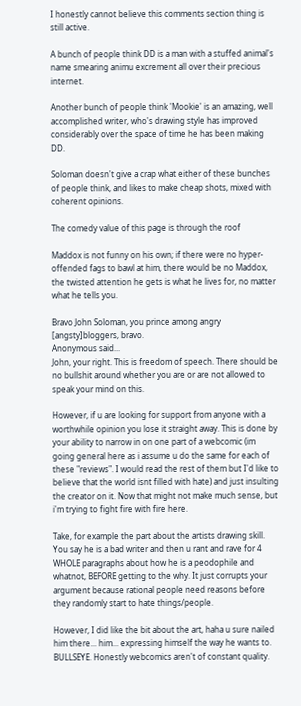I honestly cannot believe this comments section thing is still active.

A bunch of people think DD is a man with a stuffed animal's name smearing animu excrement all over their precious internet.

Another bunch of people think 'Mookie' is an amazing, well accomplished writer, who's drawing style has improved considerably over the space of time he has been making DD.

Soloman doesn't give a crap what either of these bunches of people think, and likes to make cheap shots, mixed with coherent opinions.

The comedy value of this page is through the roof

Maddox is not funny on his own; if there were no hyper-offended fags to bawl at him, there would be no Maddox, the twisted attention he gets is what he lives for, no matter what he tells you.

Bravo John Soloman, you prince among angry [angsty]bloggers, bravo.
Anonymous said...
John, your right. This is freedom of speech. There should be no bullshit around whether you are or are not allowed to speak your mind on this.

However, if u are looking for support from anyone with a worthwhile opinion you lose it straight away. This is done by your ability to narrow in on one part of a webcomic (im going general here as i assume u do the same for each of these "reviews". I would read the rest of them but I'd like to believe that the world isnt filled with hate) and just insulting the creator on it. Now that might not make much sense, but i'm trying to fight fire with fire here.

Take, for example the part about the artists drawing skill. You say he is a bad writer and then u rant and rave for 4 WHOLE paragraphs about how he is a peodophile and whatnot, BEFORE getting to the why. It just corrupts your argument because rational people need reasons before they randomly start to hate things/people.

However, I did like the bit about the art, haha u sure nailed him there... him... expressing himself the way he wants to. BULLSEYE. Honestly webcomics aren't of constant quality.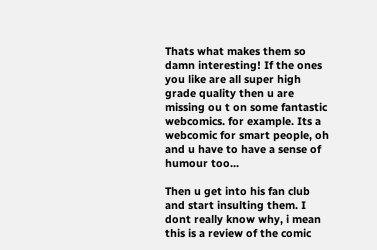Thats what makes them so damn interesting! If the ones you like are all super high grade quality then u are missing ou t on some fantastic webcomics. for example. Its a webcomic for smart people, oh and u have to have a sense of humour too...

Then u get into his fan club and start insulting them. I dont really know why, i mean this is a review of the comic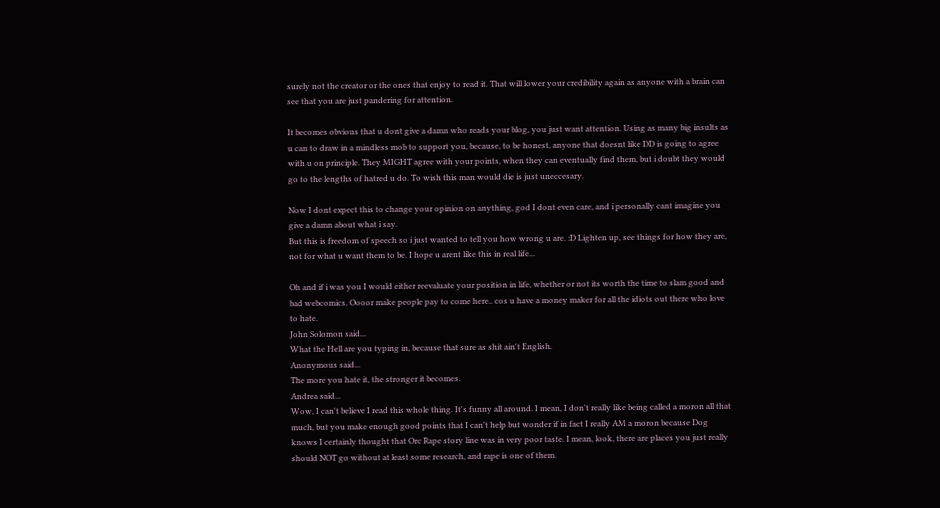surely not the creator or the ones that enjoy to read it. That will lower your credibility again as anyone with a brain can see that you are just pandering for attention.

It becomes obvious that u dont give a damn who reads your blog, you just want attention. Using as many big insults as u can to draw in a mindless mob to support you, because, to be honest, anyone that doesnt like DD is going to agree with u on principle. They MIGHT agree with your points, when they can eventually find them, but i doubt they would go to the lengths of hatred u do. To wish this man would die is just uneccesary.

Now I dont expect this to change your opinion on anything, god I dont even care, and i personally cant imagine you give a damn about what i say.
But this is freedom of speech so i just wanted to tell you how wrong u are. :D Lighten up, see things for how they are, not for what u want them to be. I hope u arent like this in real life...

Oh and if i was you I would either reevaluate your position in life, whether or not its worth the time to slam good and bad webcomics. Oooor make people pay to come here.. cos u have a money maker for all the idiots out there who love to hate.
John Solomon said...
What the Hell are you typing in, because that sure as shit ain't English.
Anonymous said...
The more you hate it, the stronger it becomes.
Andrea said...
Wow, I can't believe I read this whole thing. It's funny all around. I mean, I don't really like being called a moron all that much, but you make enough good points that I can't help but wonder if in fact I really AM a moron because Dog knows I certainly thought that Orc Rape story line was in very poor taste. I mean, look, there are places you just really should NOT go without at least some research, and rape is one of them.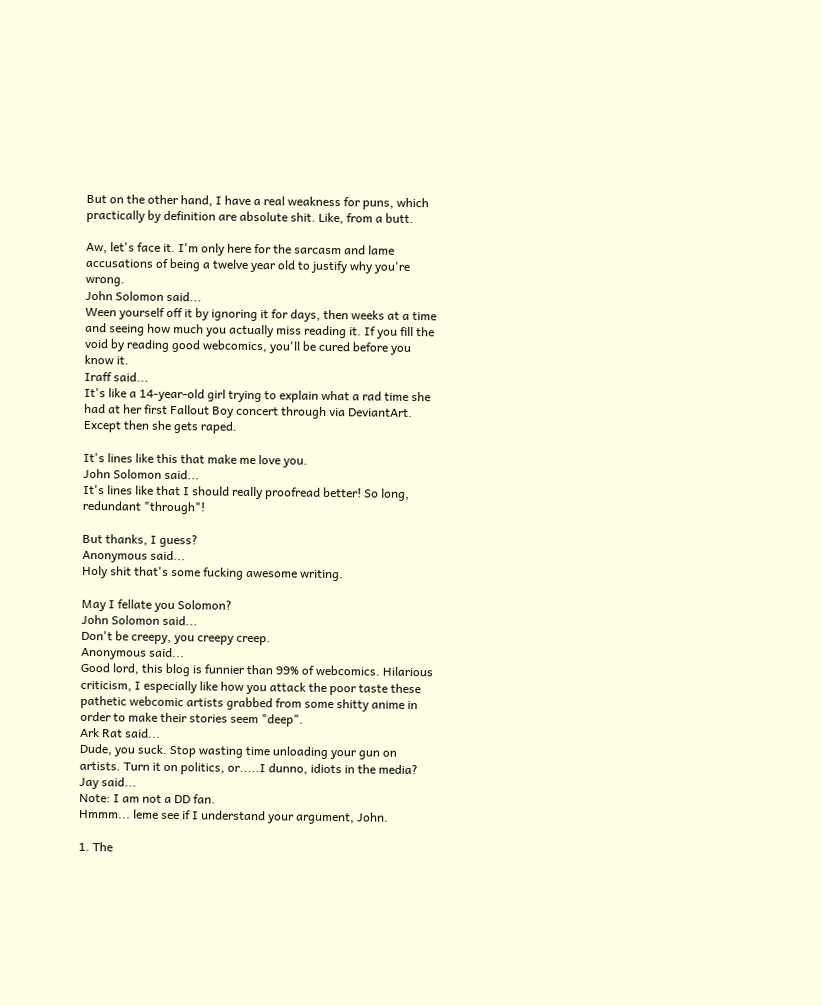But on the other hand, I have a real weakness for puns, which practically by definition are absolute shit. Like, from a butt.

Aw, let's face it. I'm only here for the sarcasm and lame accusations of being a twelve year old to justify why you're wrong.
John Solomon said...
Ween yourself off it by ignoring it for days, then weeks at a time and seeing how much you actually miss reading it. If you fill the void by reading good webcomics, you'll be cured before you know it.
Iraff said...
It's like a 14-year-old girl trying to explain what a rad time she had at her first Fallout Boy concert through via DeviantArt. Except then she gets raped.

It's lines like this that make me love you.
John Solomon said...
It's lines like that I should really proofread better! So long, redundant "through"!

But thanks, I guess?
Anonymous said...
Holy shit that's some fucking awesome writing.

May I fellate you Solomon?
John Solomon said...
Don't be creepy, you creepy creep.
Anonymous said...
Good lord, this blog is funnier than 99% of webcomics. Hilarious criticism, I especially like how you attack the poor taste these pathetic webcomic artists grabbed from some shitty anime in order to make their stories seem "deep".
Ark Rat said...
Dude, you suck. Stop wasting time unloading your gun on artists. Turn it on politics, or.....I dunno, idiots in the media?
Jay said...
Note: I am not a DD fan.
Hmmm... leme see if I understand your argument, John.

1. The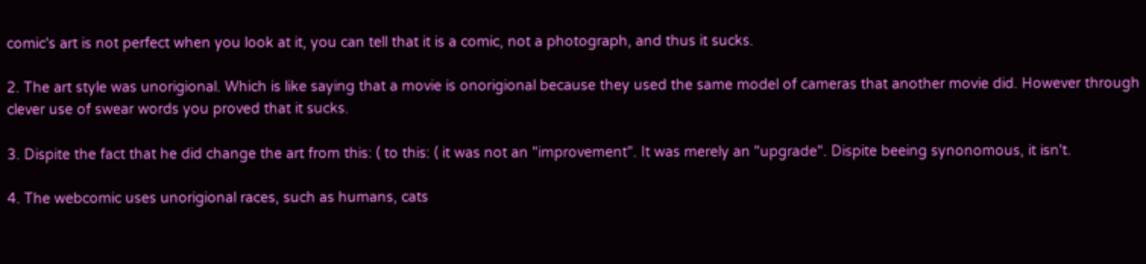comic's art is not perfect when you look at it, you can tell that it is a comic, not a photograph, and thus it sucks.

2. The art style was unorigional. Which is like saying that a movie is onorigional because they used the same model of cameras that another movie did. However through clever use of swear words you proved that it sucks.

3. Dispite the fact that he did change the art from this: ( to this: ( it was not an "improvement". It was merely an "upgrade". Dispite beeing synonomous, it isn't.

4. The webcomic uses unorigional races, such as humans, cats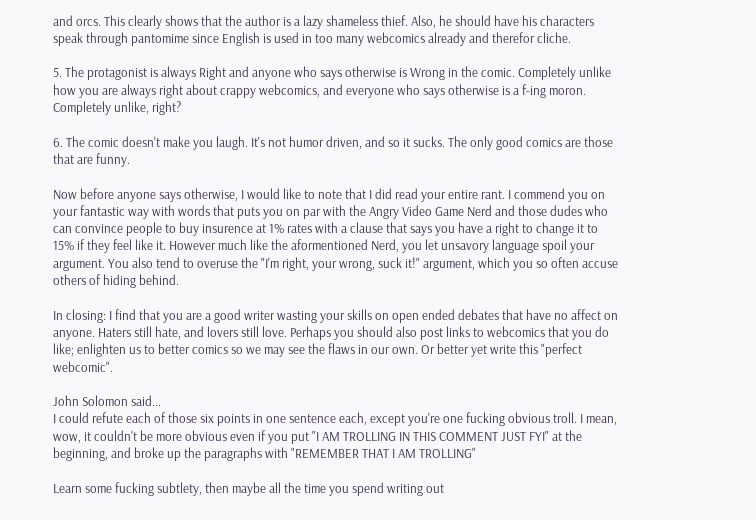and orcs. This clearly shows that the author is a lazy shameless thief. Also, he should have his characters speak through pantomime since English is used in too many webcomics already and therefor cliche.

5. The protagonist is always Right and anyone who says otherwise is Wrong in the comic. Completely unlike how you are always right about crappy webcomics, and everyone who says otherwise is a f-ing moron. Completely unlike, right?

6. The comic doesn't make you laugh. It's not humor driven, and so it sucks. The only good comics are those that are funny.

Now before anyone says otherwise, I would like to note that I did read your entire rant. I commend you on your fantastic way with words that puts you on par with the Angry Video Game Nerd and those dudes who can convince people to buy insurence at 1% rates with a clause that says you have a right to change it to 15% if they feel like it. However much like the aformentioned Nerd, you let unsavory language spoil your argument. You also tend to overuse the "I'm right, your wrong, suck it!" argument, which you so often accuse others of hiding behind.

In closing: I find that you are a good writer wasting your skills on open ended debates that have no affect on anyone. Haters still hate, and lovers still love. Perhaps you should also post links to webcomics that you do like; enlighten us to better comics so we may see the flaws in our own. Or better yet write this "perfect webcomic".

John Solomon said...
I could refute each of those six points in one sentence each, except you're one fucking obvious troll. I mean, wow, it couldn't be more obvious even if you put "I AM TROLLING IN THIS COMMENT JUST FYI" at the beginning, and broke up the paragraphs with "REMEMBER THAT I AM TROLLING"

Learn some fucking subtlety, then maybe all the time you spend writing out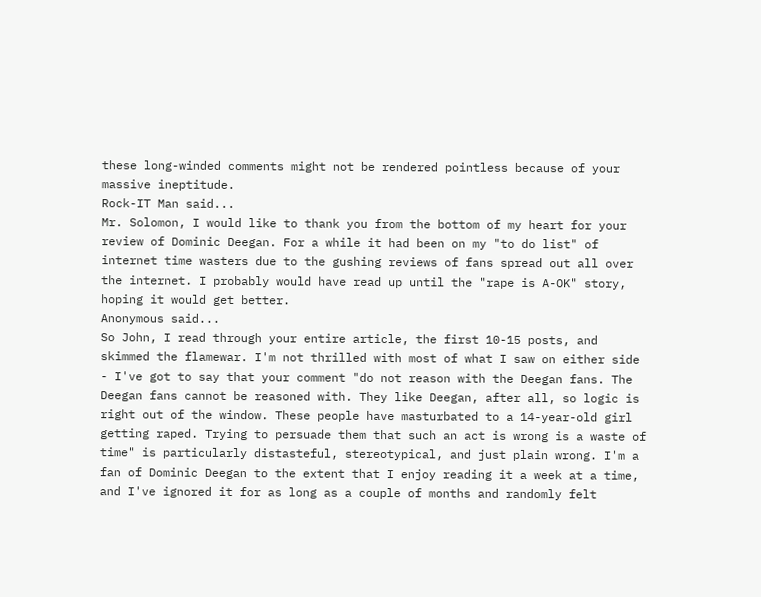these long-winded comments might not be rendered pointless because of your massive ineptitude.
Rock-IT Man said...
Mr. Solomon, I would like to thank you from the bottom of my heart for your review of Dominic Deegan. For a while it had been on my "to do list" of internet time wasters due to the gushing reviews of fans spread out all over the internet. I probably would have read up until the "rape is A-OK" story, hoping it would get better.
Anonymous said...
So John, I read through your entire article, the first 10-15 posts, and skimmed the flamewar. I'm not thrilled with most of what I saw on either side - I've got to say that your comment "do not reason with the Deegan fans. The Deegan fans cannot be reasoned with. They like Deegan, after all, so logic is right out of the window. These people have masturbated to a 14-year-old girl getting raped. Trying to persuade them that such an act is wrong is a waste of time" is particularly distasteful, stereotypical, and just plain wrong. I'm a fan of Dominic Deegan to the extent that I enjoy reading it a week at a time, and I've ignored it for as long as a couple of months and randomly felt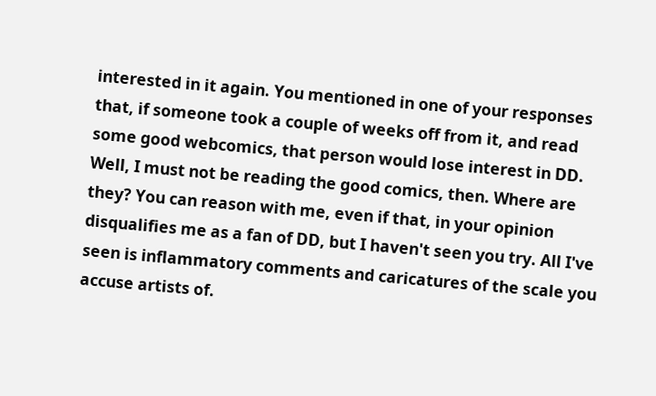interested in it again. You mentioned in one of your responses that, if someone took a couple of weeks off from it, and read some good webcomics, that person would lose interest in DD. Well, I must not be reading the good comics, then. Where are they? You can reason with me, even if that, in your opinion disqualifies me as a fan of DD, but I haven't seen you try. All I've seen is inflammatory comments and caricatures of the scale you accuse artists of.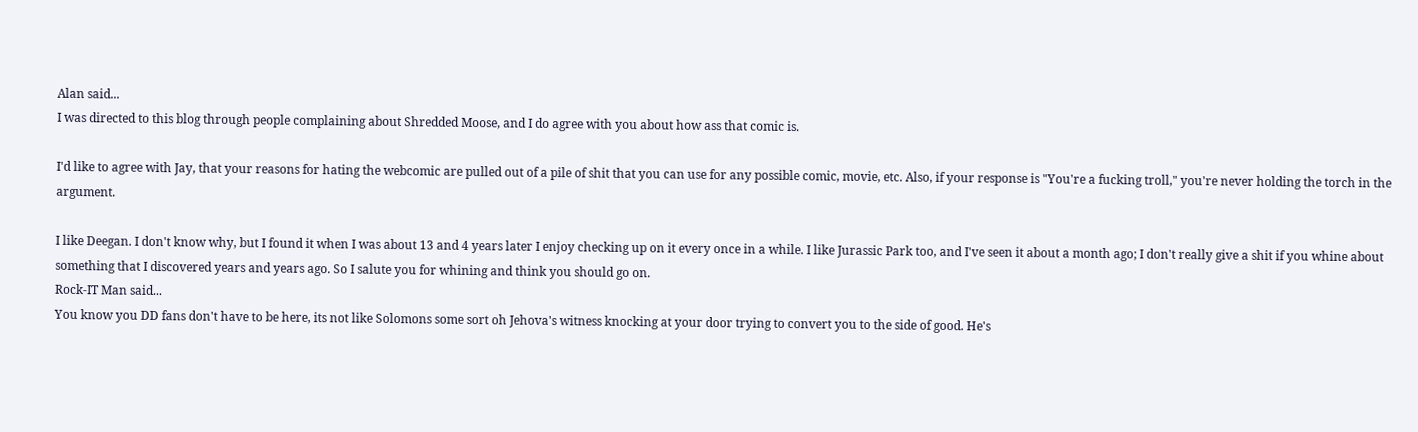Alan said...
I was directed to this blog through people complaining about Shredded Moose, and I do agree with you about how ass that comic is.

I'd like to agree with Jay, that your reasons for hating the webcomic are pulled out of a pile of shit that you can use for any possible comic, movie, etc. Also, if your response is "You're a fucking troll," you're never holding the torch in the argument.

I like Deegan. I don't know why, but I found it when I was about 13 and 4 years later I enjoy checking up on it every once in a while. I like Jurassic Park too, and I've seen it about a month ago; I don't really give a shit if you whine about something that I discovered years and years ago. So I salute you for whining and think you should go on.
Rock-IT Man said...
You know you DD fans don't have to be here, its not like Solomons some sort oh Jehova's witness knocking at your door trying to convert you to the side of good. He's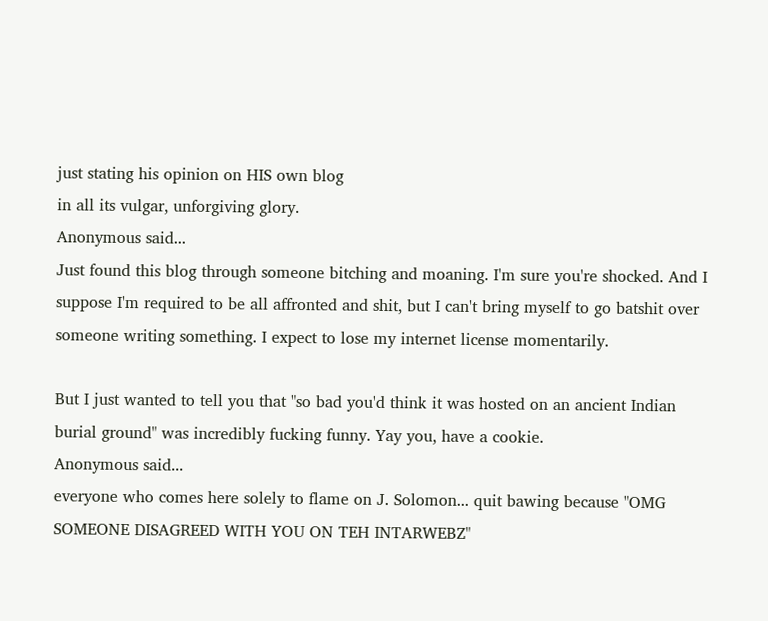just stating his opinion on HIS own blog
in all its vulgar, unforgiving glory.
Anonymous said...
Just found this blog through someone bitching and moaning. I'm sure you're shocked. And I suppose I'm required to be all affronted and shit, but I can't bring myself to go batshit over someone writing something. I expect to lose my internet license momentarily.

But I just wanted to tell you that "so bad you'd think it was hosted on an ancient Indian burial ground" was incredibly fucking funny. Yay you, have a cookie.
Anonymous said...
everyone who comes here solely to flame on J. Solomon... quit bawing because "OMG SOMEONE DISAGREED WITH YOU ON TEH INTARWEBZ"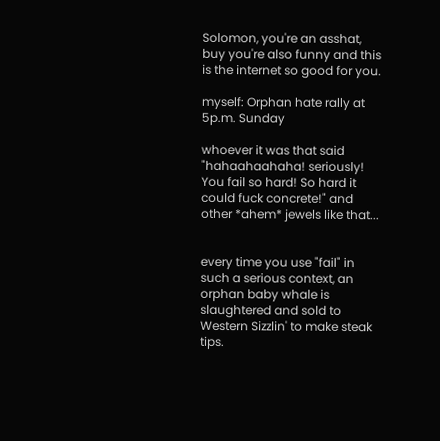Solomon, you're an asshat, buy you're also funny and this is the internet so good for you.

myself: Orphan hate rally at 5p.m. Sunday

whoever it was that said "hahaahaahaha! seriously! You fail so hard! So hard it could fuck concrete!" and other *ahem* jewels like that...


every time you use "fail" in such a serious context, an orphan baby whale is slaughtered and sold to Western Sizzlin' to make steak tips.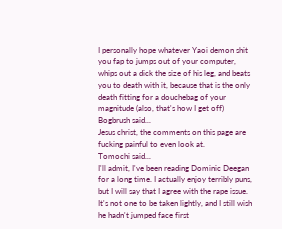I personally hope whatever Yaoi demon shit you fap to jumps out of your computer, whips out a dick the size of his leg, and beats you to death with it, because that is the only death fitting for a douchebag of your magnitude (also, that's how I get off)
Bogbrush said...
Jesus christ, the comments on this page are fucking painful to even look at.
Tomochi said...
I'll admit, I've been reading Dominic Deegan for a long time. I actually enjoy terribly puns, but I will say that I agree with the rape issue. It's not one to be taken lightly, and I still wish he hadn't jumped face first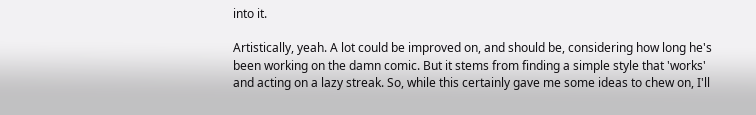into it.

Artistically, yeah. A lot could be improved on, and should be, considering how long he's been working on the damn comic. But it stems from finding a simple style that 'works' and acting on a lazy streak. So, while this certainly gave me some ideas to chew on, I'll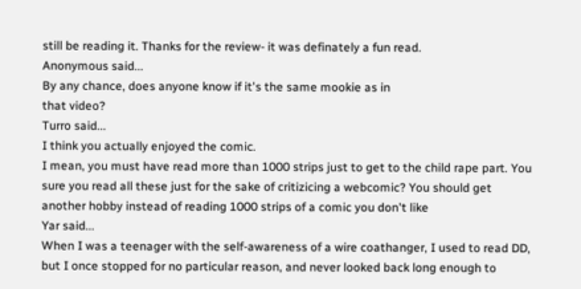still be reading it. Thanks for the review- it was definately a fun read.
Anonymous said...
By any chance, does anyone know if it's the same mookie as in
that video?
Turro said...
I think you actually enjoyed the comic.
I mean, you must have read more than 1000 strips just to get to the child rape part. You sure you read all these just for the sake of critizicing a webcomic? You should get another hobby instead of reading 1000 strips of a comic you don't like
Yar said...
When I was a teenager with the self-awareness of a wire coathanger, I used to read DD, but I once stopped for no particular reason, and never looked back long enough to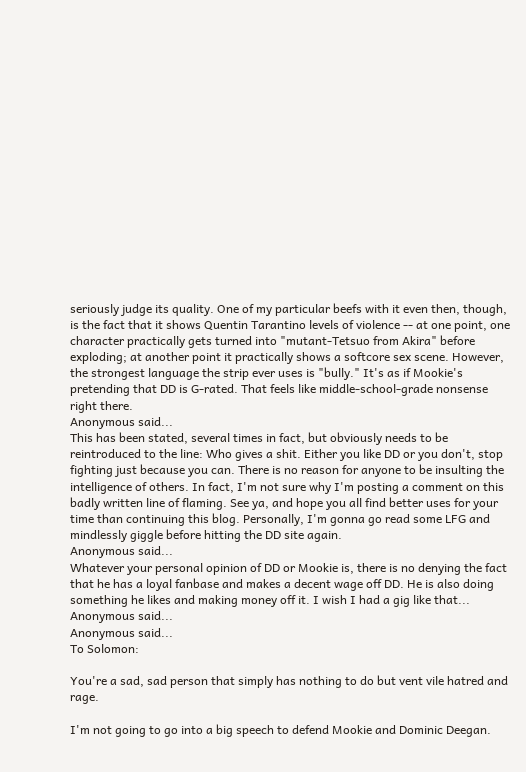seriously judge its quality. One of my particular beefs with it even then, though, is the fact that it shows Quentin Tarantino levels of violence -- at one point, one character practically gets turned into "mutant-Tetsuo from Akira" before exploding; at another point it practically shows a softcore sex scene. However, the strongest language the strip ever uses is "bully." It's as if Mookie's pretending that DD is G-rated. That feels like middle-school-grade nonsense right there.
Anonymous said...
This has been stated, several times in fact, but obviously needs to be reintroduced to the line: Who gives a shit. Either you like DD or you don't, stop fighting just because you can. There is no reason for anyone to be insulting the intelligence of others. In fact, I'm not sure why I'm posting a comment on this badly written line of flaming. See ya, and hope you all find better uses for your time than continuing this blog. Personally, I'm gonna go read some LFG and mindlessly giggle before hitting the DD site again.
Anonymous said...
Whatever your personal opinion of DD or Mookie is, there is no denying the fact that he has a loyal fanbase and makes a decent wage off DD. He is also doing something he likes and making money off it. I wish I had a gig like that...
Anonymous said...
Anonymous said...
To Solomon:

You're a sad, sad person that simply has nothing to do but vent vile hatred and rage.

I'm not going to go into a big speech to defend Mookie and Dominic Deegan.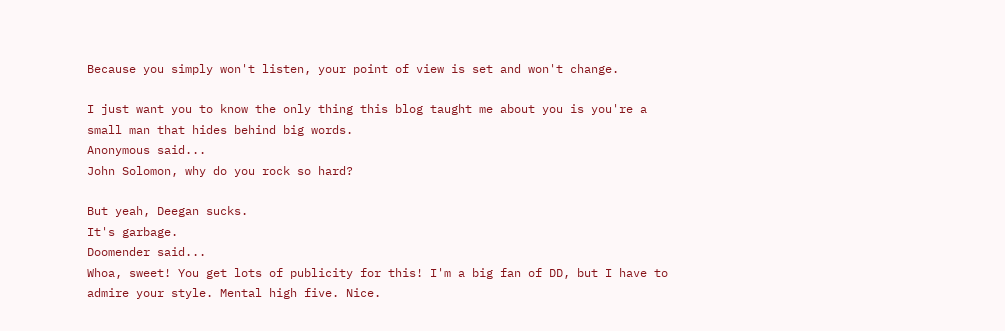Because you simply won't listen, your point of view is set and won't change.

I just want you to know the only thing this blog taught me about you is you're a small man that hides behind big words.
Anonymous said...
John Solomon, why do you rock so hard?

But yeah, Deegan sucks.
It's garbage.
Doomender said...
Whoa, sweet! You get lots of publicity for this! I'm a big fan of DD, but I have to admire your style. Mental high five. Nice.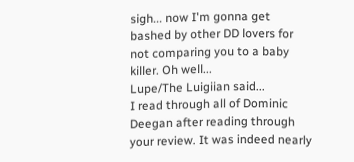sigh... now I'm gonna get bashed by other DD lovers for not comparing you to a baby killer. Oh well...
Lupe/The Luigiian said...
I read through all of Dominic Deegan after reading through your review. It was indeed nearly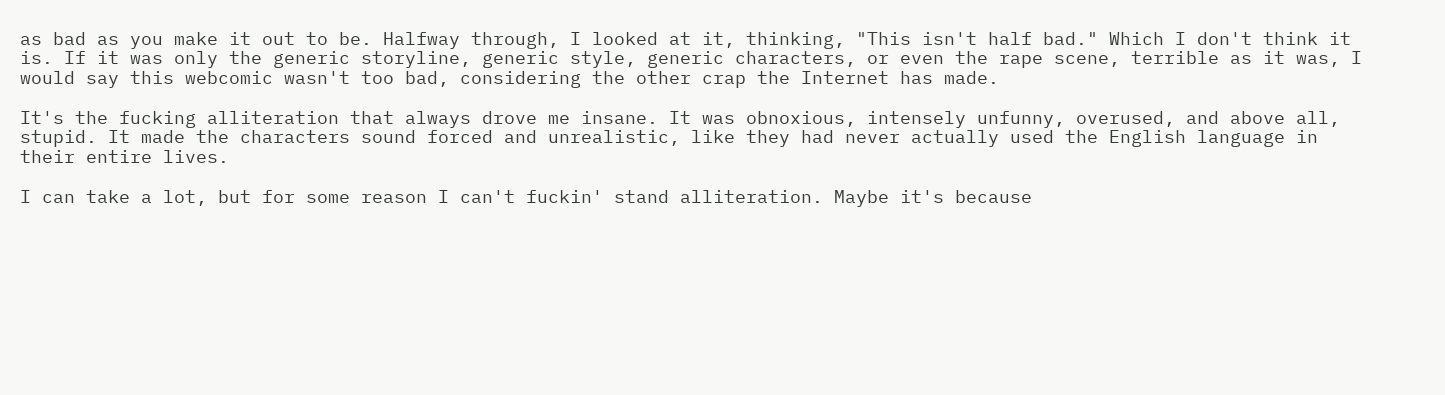as bad as you make it out to be. Halfway through, I looked at it, thinking, "This isn't half bad." Which I don't think it is. If it was only the generic storyline, generic style, generic characters, or even the rape scene, terrible as it was, I would say this webcomic wasn't too bad, considering the other crap the Internet has made.

It's the fucking alliteration that always drove me insane. It was obnoxious, intensely unfunny, overused, and above all, stupid. It made the characters sound forced and unrealistic, like they had never actually used the English language in their entire lives.

I can take a lot, but for some reason I can't fuckin' stand alliteration. Maybe it's because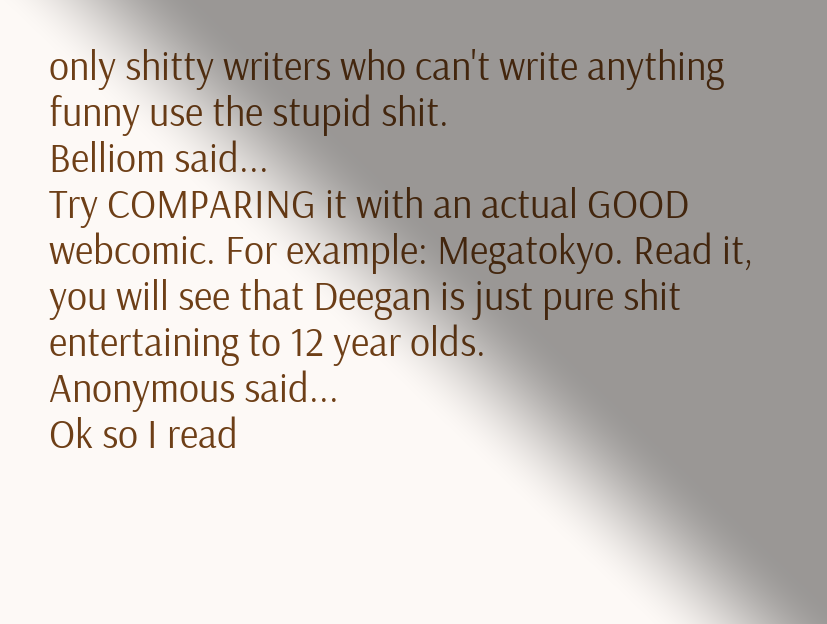only shitty writers who can't write anything funny use the stupid shit.
Belliom said...
Try COMPARING it with an actual GOOD webcomic. For example: Megatokyo. Read it, you will see that Deegan is just pure shit entertaining to 12 year olds.
Anonymous said...
Ok so I read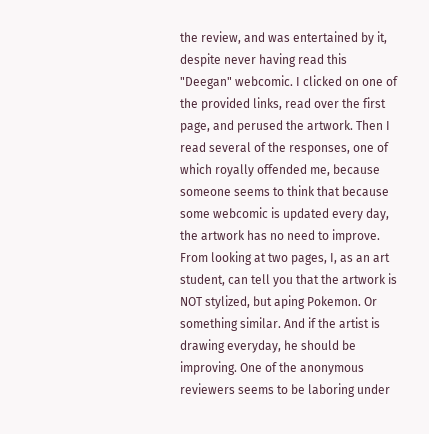the review, and was entertained by it, despite never having read this "Deegan" webcomic. I clicked on one of the provided links, read over the first page, and perused the artwork. Then I read several of the responses, one of which royally offended me, because someone seems to think that because some webcomic is updated every day, the artwork has no need to improve. From looking at two pages, I, as an art student, can tell you that the artwork is NOT stylized, but aping Pokemon. Or something similar. And if the artist is drawing everyday, he should be improving. One of the anonymous reviewers seems to be laboring under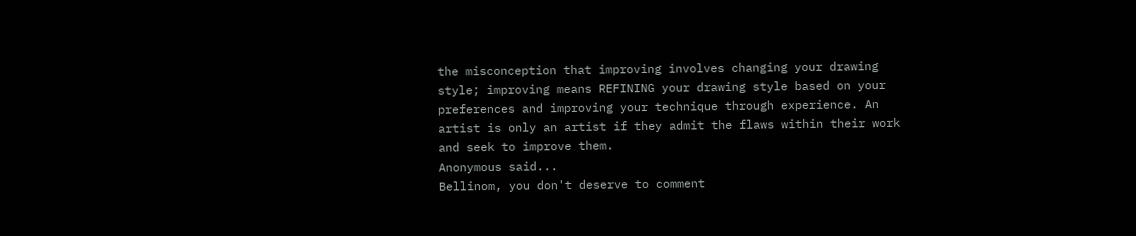the misconception that improving involves changing your drawing style; improving means REFINING your drawing style based on your preferences and improving your technique through experience. An artist is only an artist if they admit the flaws within their work and seek to improve them.
Anonymous said...
Bellinom, you don't deserve to comment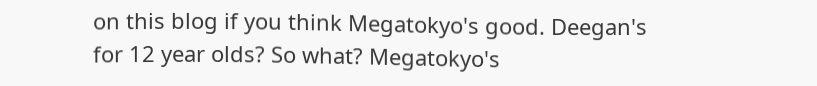on this blog if you think Megatokyo's good. Deegan's for 12 year olds? So what? Megatokyo's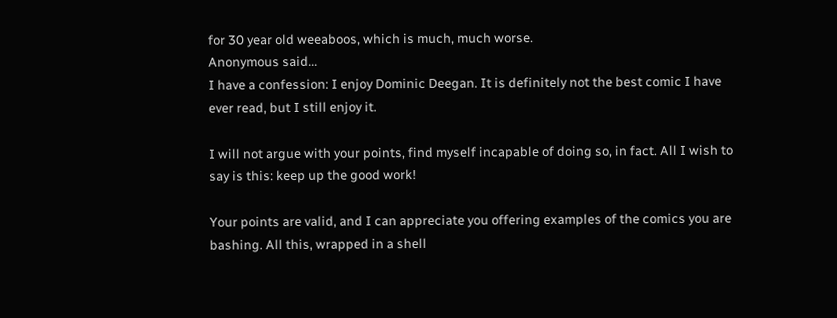for 30 year old weeaboos, which is much, much worse.
Anonymous said...
I have a confession: I enjoy Dominic Deegan. It is definitely not the best comic I have ever read, but I still enjoy it.

I will not argue with your points, find myself incapable of doing so, in fact. All I wish to say is this: keep up the good work!

Your points are valid, and I can appreciate you offering examples of the comics you are bashing. All this, wrapped in a shell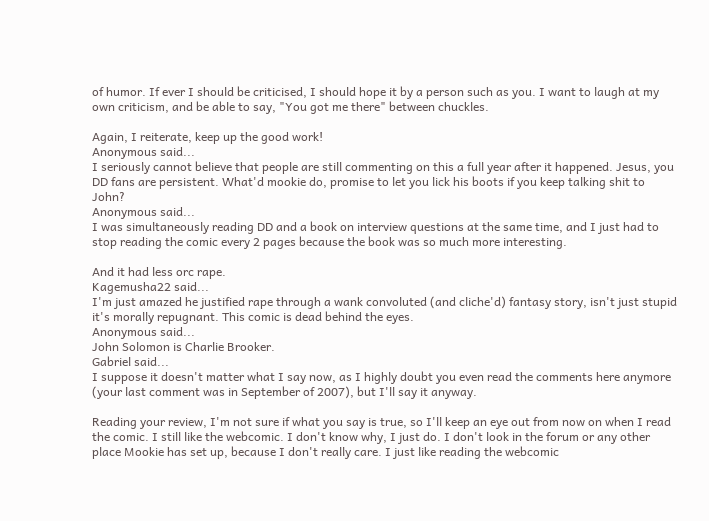of humor. If ever I should be criticised, I should hope it by a person such as you. I want to laugh at my own criticism, and be able to say, "You got me there" between chuckles.

Again, I reiterate, keep up the good work!
Anonymous said...
I seriously cannot believe that people are still commenting on this a full year after it happened. Jesus, you DD fans are persistent. What'd mookie do, promise to let you lick his boots if you keep talking shit to John?
Anonymous said...
I was simultaneously reading DD and a book on interview questions at the same time, and I just had to stop reading the comic every 2 pages because the book was so much more interesting.

And it had less orc rape.
Kagemusha22 said...
I'm just amazed he justified rape through a wank convoluted (and cliche'd) fantasy story, isn't just stupid it's morally repugnant. This comic is dead behind the eyes.
Anonymous said...
John Solomon is Charlie Brooker.
Gabriel said...
I suppose it doesn't matter what I say now, as I highly doubt you even read the comments here anymore (your last comment was in September of 2007), but I'll say it anyway.

Reading your review, I'm not sure if what you say is true, so I'll keep an eye out from now on when I read the comic. I still like the webcomic. I don't know why, I just do. I don't look in the forum or any other place Mookie has set up, because I don't really care. I just like reading the webcomic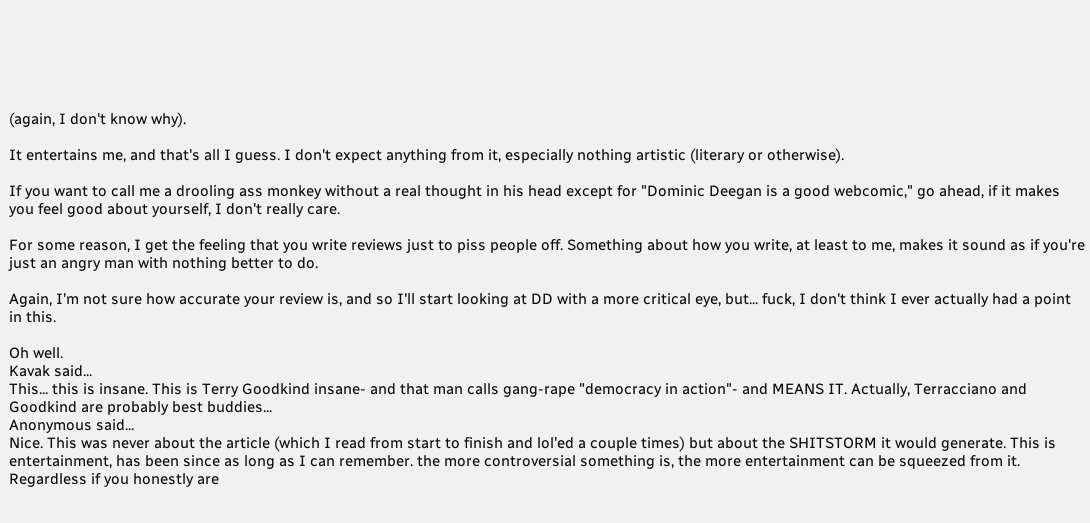(again, I don't know why).

It entertains me, and that's all I guess. I don't expect anything from it, especially nothing artistic (literary or otherwise).

If you want to call me a drooling ass monkey without a real thought in his head except for "Dominic Deegan is a good webcomic," go ahead, if it makes you feel good about yourself, I don't really care.

For some reason, I get the feeling that you write reviews just to piss people off. Something about how you write, at least to me, makes it sound as if you're just an angry man with nothing better to do.

Again, I'm not sure how accurate your review is, and so I'll start looking at DD with a more critical eye, but... fuck, I don't think I ever actually had a point in this.

Oh well.
Kavak said...
This... this is insane. This is Terry Goodkind insane- and that man calls gang-rape "democracy in action"- and MEANS IT. Actually, Terracciano and Goodkind are probably best buddies...
Anonymous said...
Nice. This was never about the article (which I read from start to finish and lol'ed a couple times) but about the SHITSTORM it would generate. This is entertainment, has been since as long as I can remember. the more controversial something is, the more entertainment can be squeezed from it. Regardless if you honestly are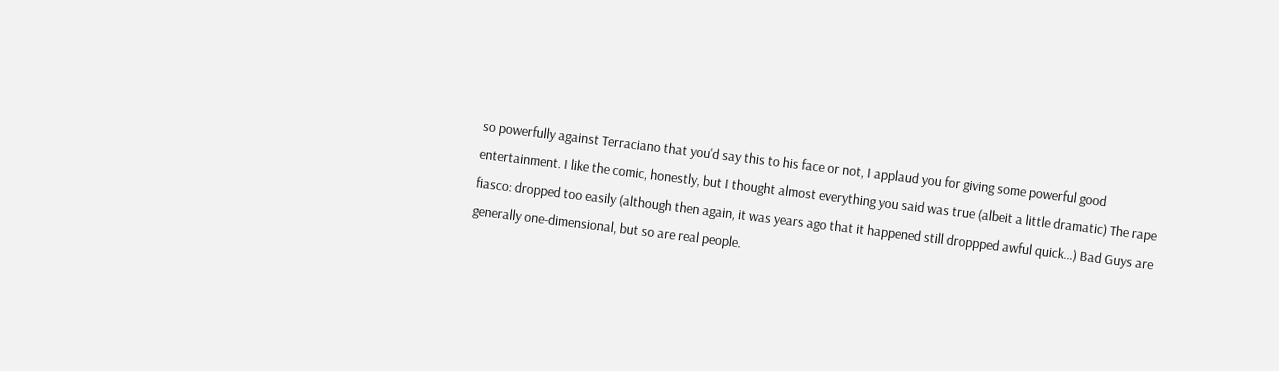so powerfully against Terraciano that you'd say this to his face or not, I applaud you for giving some powerful good entertainment. I like the comic, honestly, but I thought almost everything you said was true (albeit a little dramatic) The rape fiasco: dropped too easily (although then again, it was years ago that it happened still droppped awful quick...) Bad Guys are generally one-dimensional, but so are real people.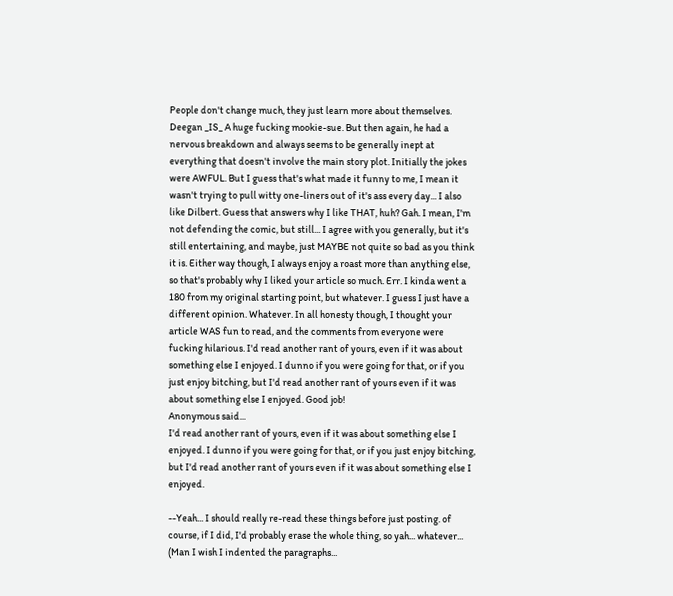People don't change much, they just learn more about themselves. Deegan _IS_ A huge fucking mookie-sue. But then again, he had a nervous breakdown and always seems to be generally inept at everything that doesn't involve the main story plot. Initially the jokes were AWFUL. But I guess that's what made it funny to me, I mean it wasn't trying to pull witty one-liners out of it's ass every day... I also like Dilbert. Guess that answers why I like THAT, huh? Gah. I mean, I'm not defending the comic, but still... I agree with you generally, but it's still entertaining, and maybe, just MAYBE not quite so bad as you think it is. Either way though, I always enjoy a roast more than anything else, so that's probably why I liked your article so much. Err. I kinda went a 180 from my original starting point, but whatever. I guess I just have a different opinion. Whatever. In all honesty though, I thought your article WAS fun to read, and the comments from everyone were fucking hilarious. I'd read another rant of yours, even if it was about something else I enjoyed. I dunno if you were going for that, or if you just enjoy bitching, but I'd read another rant of yours even if it was about something else I enjoyed. Good job!
Anonymous said...
I'd read another rant of yours, even if it was about something else I enjoyed. I dunno if you were going for that, or if you just enjoy bitching, but I'd read another rant of yours even if it was about something else I enjoyed.

--Yeah... I should really re-read these things before just posting. of course, if I did, I'd probably erase the whole thing, so yah... whatever... (Man I wish I indented the paragraphs...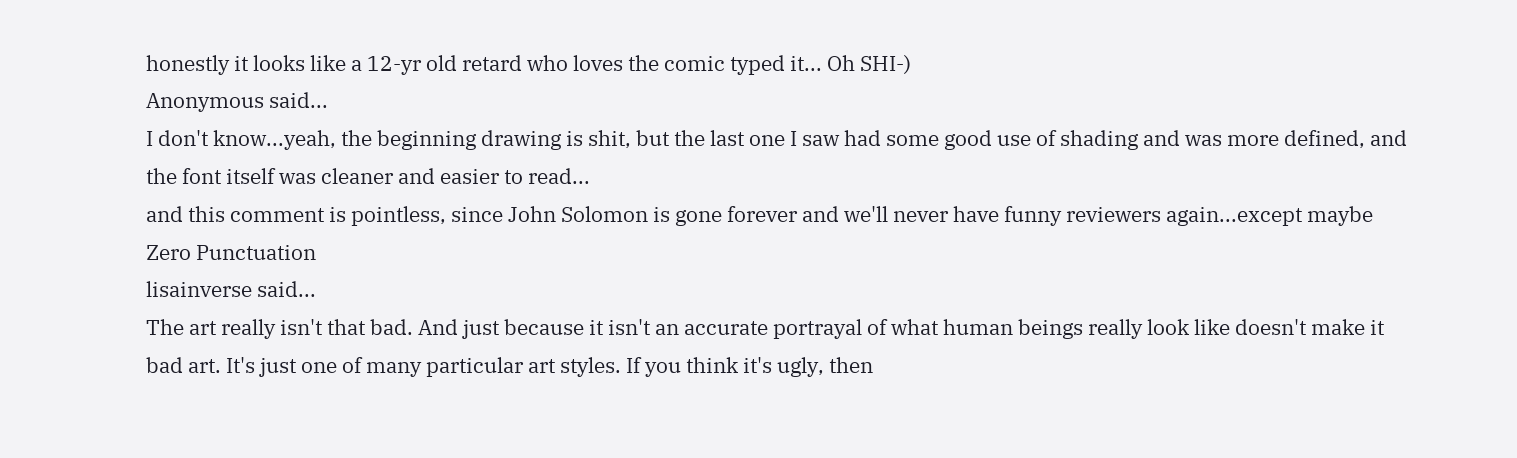honestly it looks like a 12-yr old retard who loves the comic typed it... Oh SHI-)
Anonymous said...
I don't know...yeah, the beginning drawing is shit, but the last one I saw had some good use of shading and was more defined, and the font itself was cleaner and easier to read...
and this comment is pointless, since John Solomon is gone forever and we'll never have funny reviewers again...except maybe Zero Punctuation
lisainverse said...
The art really isn't that bad. And just because it isn't an accurate portrayal of what human beings really look like doesn't make it bad art. It's just one of many particular art styles. If you think it's ugly, then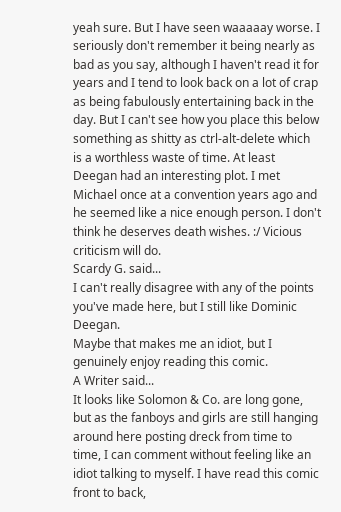yeah sure. But I have seen waaaaay worse. I seriously don't remember it being nearly as bad as you say, although I haven't read it for years and I tend to look back on a lot of crap as being fabulously entertaining back in the day. But I can't see how you place this below something as shitty as ctrl-alt-delete which is a worthless waste of time. At least Deegan had an interesting plot. I met Michael once at a convention years ago and he seemed like a nice enough person. I don't think he deserves death wishes. :/ Vicious criticism will do.
Scardy G. said...
I can't really disagree with any of the points you've made here, but I still like Dominic Deegan.
Maybe that makes me an idiot, but I genuinely enjoy reading this comic.
A Writer said...
It looks like Solomon & Co. are long gone, but as the fanboys and girls are still hanging around here posting dreck from time to time, I can comment without feeling like an idiot talking to myself. I have read this comic front to back,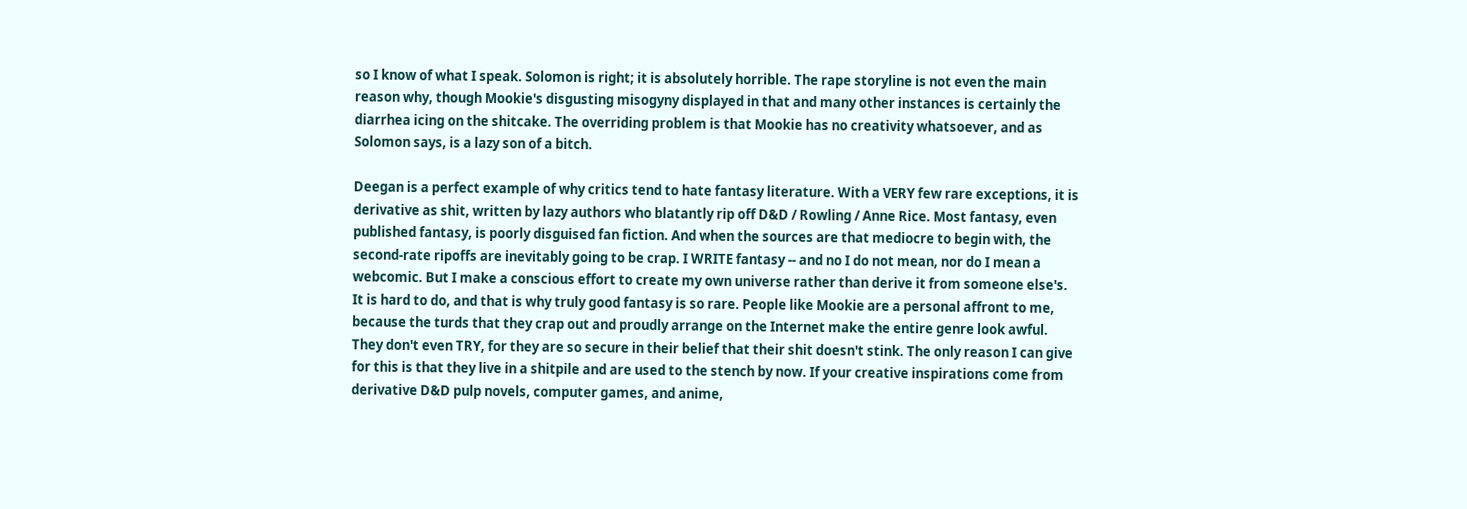so I know of what I speak. Solomon is right; it is absolutely horrible. The rape storyline is not even the main reason why, though Mookie's disgusting misogyny displayed in that and many other instances is certainly the diarrhea icing on the shitcake. The overriding problem is that Mookie has no creativity whatsoever, and as Solomon says, is a lazy son of a bitch.

Deegan is a perfect example of why critics tend to hate fantasy literature. With a VERY few rare exceptions, it is derivative as shit, written by lazy authors who blatantly rip off D&D / Rowling / Anne Rice. Most fantasy, even published fantasy, is poorly disguised fan fiction. And when the sources are that mediocre to begin with, the second-rate ripoffs are inevitably going to be crap. I WRITE fantasy -- and no I do not mean, nor do I mean a webcomic. But I make a conscious effort to create my own universe rather than derive it from someone else's. It is hard to do, and that is why truly good fantasy is so rare. People like Mookie are a personal affront to me, because the turds that they crap out and proudly arrange on the Internet make the entire genre look awful. They don't even TRY, for they are so secure in their belief that their shit doesn't stink. The only reason I can give for this is that they live in a shitpile and are used to the stench by now. If your creative inspirations come from derivative D&D pulp novels, computer games, and anime,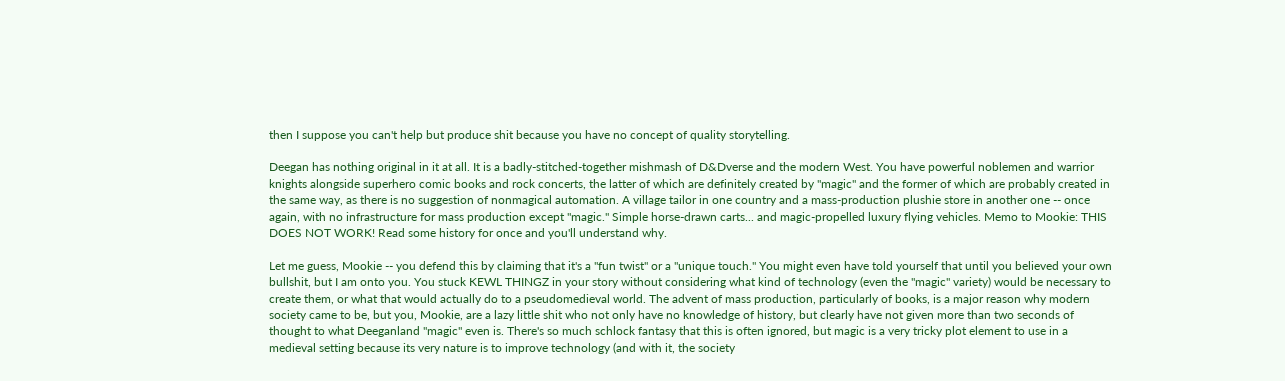then I suppose you can't help but produce shit because you have no concept of quality storytelling.

Deegan has nothing original in it at all. It is a badly-stitched-together mishmash of D&Dverse and the modern West. You have powerful noblemen and warrior knights alongside superhero comic books and rock concerts, the latter of which are definitely created by "magic" and the former of which are probably created in the same way, as there is no suggestion of nonmagical automation. A village tailor in one country and a mass-production plushie store in another one -- once again, with no infrastructure for mass production except "magic." Simple horse-drawn carts... and magic-propelled luxury flying vehicles. Memo to Mookie: THIS DOES NOT WORK! Read some history for once and you'll understand why.

Let me guess, Mookie -- you defend this by claiming that it's a "fun twist" or a "unique touch." You might even have told yourself that until you believed your own bullshit, but I am onto you. You stuck KEWL THINGZ in your story without considering what kind of technology (even the "magic" variety) would be necessary to create them, or what that would actually do to a pseudomedieval world. The advent of mass production, particularly of books, is a major reason why modern society came to be, but you, Mookie, are a lazy little shit who not only have no knowledge of history, but clearly have not given more than two seconds of thought to what Deeganland "magic" even is. There's so much schlock fantasy that this is often ignored, but magic is a very tricky plot element to use in a medieval setting because its very nature is to improve technology (and with it, the society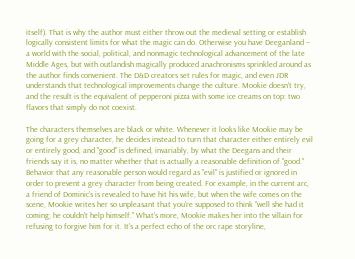itself). That is why the author must either throw out the medieval setting or establish logically consistent limits for what the magic can do. Otherwise you have Deeganland -- a world with the social, political, and nonmagic technological advancement of the late Middle Ages, but with outlandish magically produced anachronisms sprinkled around as the author finds convenient. The D&D creators set rules for magic, and even JDR understands that technological improvements change the culture. Mookie doesn't try, and the result is the equivalent of pepperoni pizza with some ice creams on top: two flavors that simply do not coexist.

The characters themselves are black or white. Whenever it looks like Mookie may be going for a grey character, he decides instead to turn that character either entirely evil or entirely good, and "good" is defined, invariably, by what the Deegans and their friends say it is, no matter whether that is actually a reasonable definition of "good." Behavior that any reasonable person would regard as "evil" is justified or ignored in order to prevent a grey character from being created. For example, in the current arc, a friend of Dominic's is revealed to have hit his wife, but when the wife comes on the scene, Mookie writes her so unpleasant that you're supposed to think "well she had it coming; he couldn't help himself." What's more, Mookie makes her into the villain for refusing to forgive him for it. It's a perfect echo of the orc rape storyline,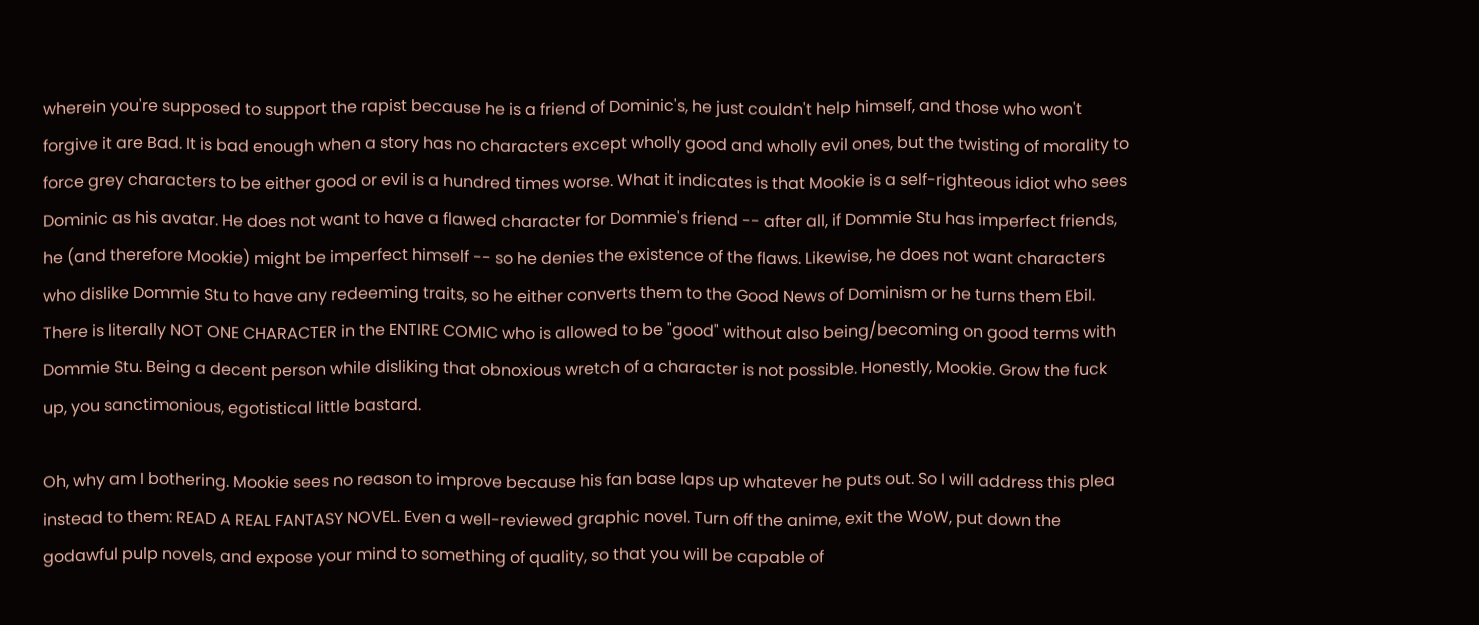wherein you're supposed to support the rapist because he is a friend of Dominic's, he just couldn't help himself, and those who won't forgive it are Bad. It is bad enough when a story has no characters except wholly good and wholly evil ones, but the twisting of morality to force grey characters to be either good or evil is a hundred times worse. What it indicates is that Mookie is a self-righteous idiot who sees Dominic as his avatar. He does not want to have a flawed character for Dommie's friend -- after all, if Dommie Stu has imperfect friends, he (and therefore Mookie) might be imperfect himself -- so he denies the existence of the flaws. Likewise, he does not want characters who dislike Dommie Stu to have any redeeming traits, so he either converts them to the Good News of Dominism or he turns them Ebil. There is literally NOT ONE CHARACTER in the ENTIRE COMIC who is allowed to be "good" without also being/becoming on good terms with Dommie Stu. Being a decent person while disliking that obnoxious wretch of a character is not possible. Honestly, Mookie. Grow the fuck up, you sanctimonious, egotistical little bastard.

Oh, why am I bothering. Mookie sees no reason to improve because his fan base laps up whatever he puts out. So I will address this plea instead to them: READ A REAL FANTASY NOVEL. Even a well-reviewed graphic novel. Turn off the anime, exit the WoW, put down the godawful pulp novels, and expose your mind to something of quality, so that you will be capable of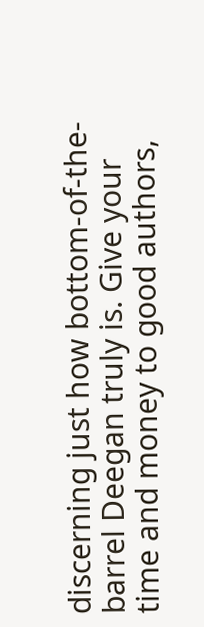discerning just how bottom-of-the-barrel Deegan truly is. Give your time and money to good authors,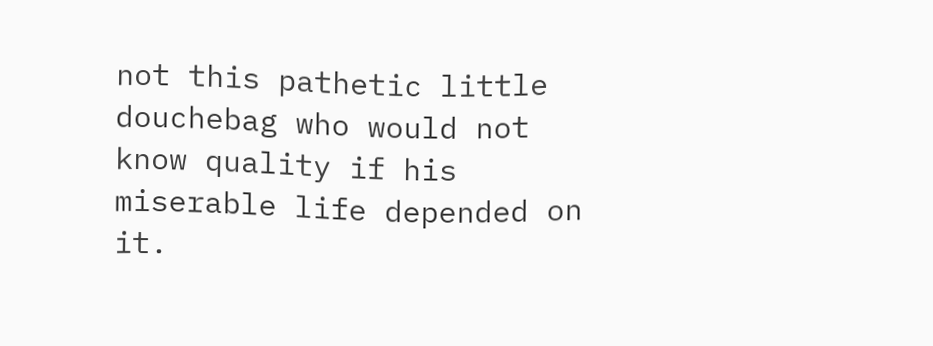not this pathetic little douchebag who would not know quality if his miserable life depended on it.